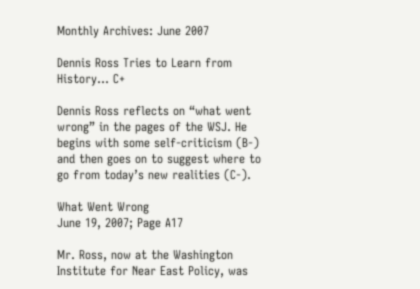Monthly Archives: June 2007

Dennis Ross Tries to Learn from History… C+

Dennis Ross reflects on “what went wrong” in the pages of the WSJ. He begins with some self-criticism (B-) and then goes on to suggest where to go from today’s new realities (C-).

What Went Wrong
June 19, 2007; Page A17

Mr. Ross, now at the Washington Institute for Near East Policy, was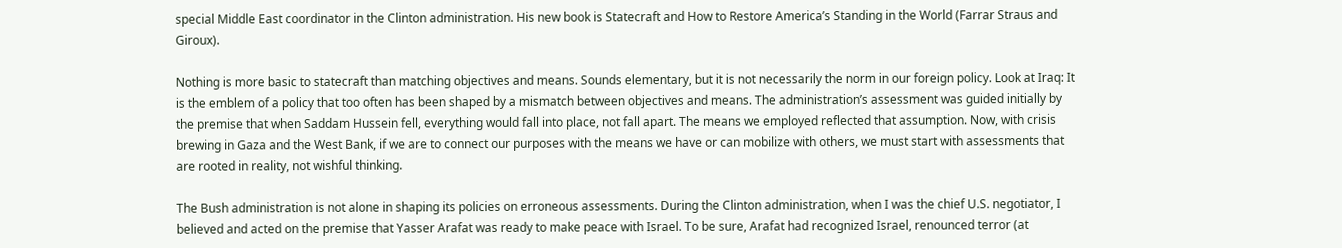special Middle East coordinator in the Clinton administration. His new book is Statecraft and How to Restore America’s Standing in the World (Farrar Straus and Giroux).

Nothing is more basic to statecraft than matching objectives and means. Sounds elementary, but it is not necessarily the norm in our foreign policy. Look at Iraq: It is the emblem of a policy that too often has been shaped by a mismatch between objectives and means. The administration’s assessment was guided initially by the premise that when Saddam Hussein fell, everything would fall into place, not fall apart. The means we employed reflected that assumption. Now, with crisis brewing in Gaza and the West Bank, if we are to connect our purposes with the means we have or can mobilize with others, we must start with assessments that are rooted in reality, not wishful thinking.

The Bush administration is not alone in shaping its policies on erroneous assessments. During the Clinton administration, when I was the chief U.S. negotiator, I believed and acted on the premise that Yasser Arafat was ready to make peace with Israel. To be sure, Arafat had recognized Israel, renounced terror (at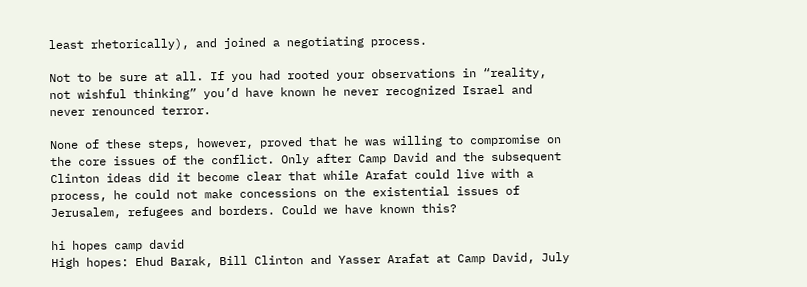least rhetorically), and joined a negotiating process.

Not to be sure at all. If you had rooted your observations in “reality, not wishful thinking” you’d have known he never recognized Israel and never renounced terror.

None of these steps, however, proved that he was willing to compromise on the core issues of the conflict. Only after Camp David and the subsequent Clinton ideas did it become clear that while Arafat could live with a process, he could not make concessions on the existential issues of Jerusalem, refugees and borders. Could we have known this?

hi hopes camp david
High hopes: Ehud Barak, Bill Clinton and Yasser Arafat at Camp David, July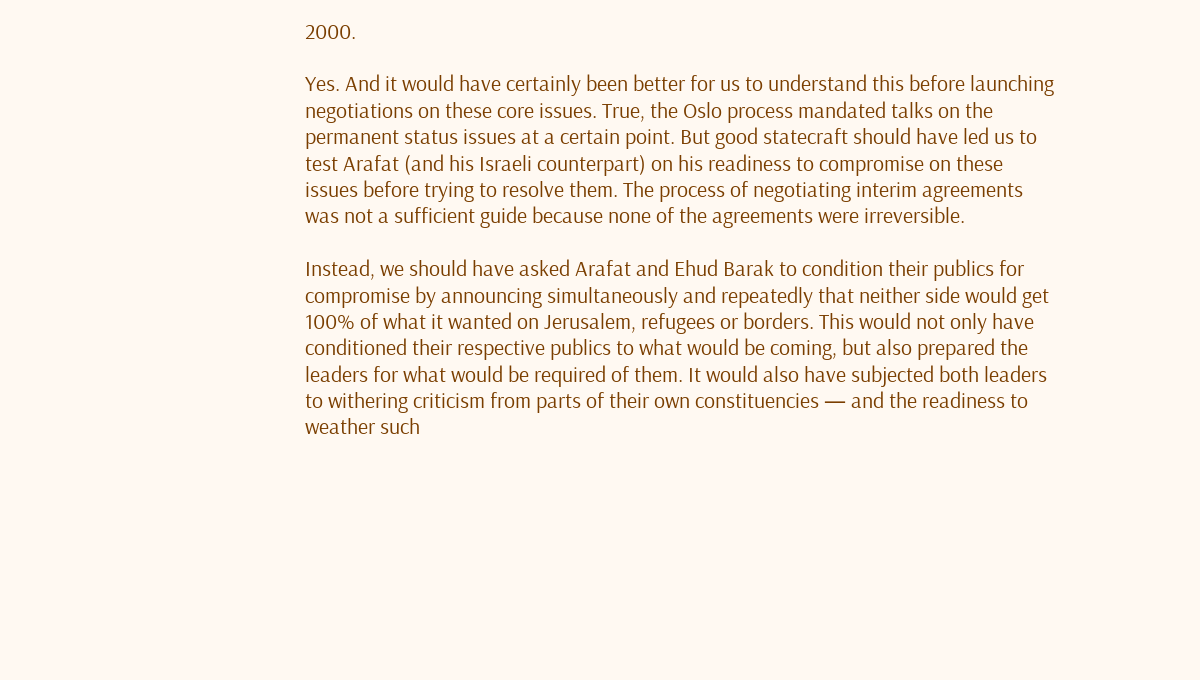2000.

Yes. And it would have certainly been better for us to understand this before launching negotiations on these core issues. True, the Oslo process mandated talks on the permanent status issues at a certain point. But good statecraft should have led us to test Arafat (and his Israeli counterpart) on his readiness to compromise on these issues before trying to resolve them. The process of negotiating interim agreements was not a sufficient guide because none of the agreements were irreversible.

Instead, we should have asked Arafat and Ehud Barak to condition their publics for compromise by announcing simultaneously and repeatedly that neither side would get 100% of what it wanted on Jerusalem, refugees or borders. This would not only have conditioned their respective publics to what would be coming, but also prepared the leaders for what would be required of them. It would also have subjected both leaders to withering criticism from parts of their own constituencies — and the readiness to weather such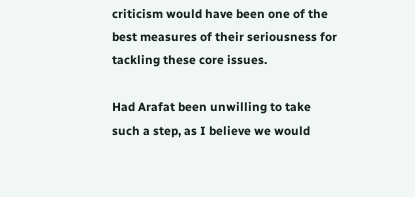criticism would have been one of the best measures of their seriousness for tackling these core issues.

Had Arafat been unwilling to take such a step, as I believe we would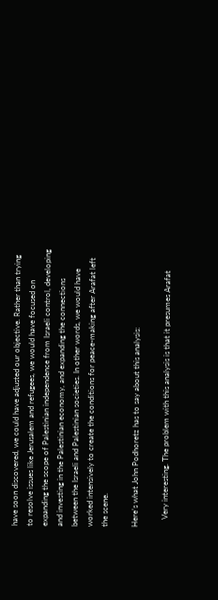have soon discovered, we could have adjusted our objective. Rather than trying to resolve issues like Jerusalem and refugees, we would have focused on expanding the scope of Palestinian independence from Israeli control, developing and investing in the Palestinian economy, and expanding the connections between the Israeli and Palestinian societies. In other words, we would have worked intensively to create the conditions for peace-making after Arafat left the scene.

Here’s what John Podhoretz has to say about this analysis:

    Very interesting. The problem with this analysis is that it presumes Arafat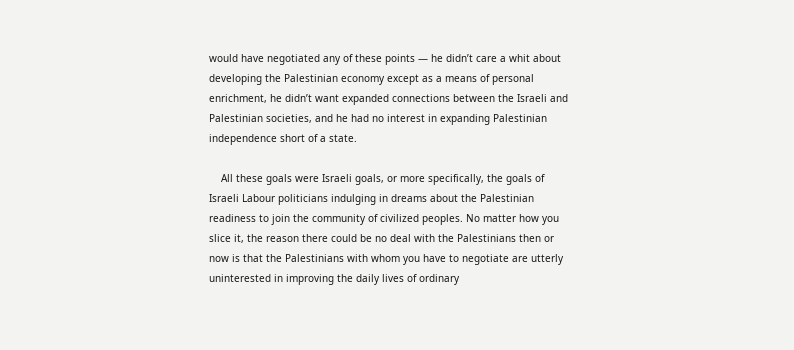would have negotiated any of these points — he didn’t care a whit about developing the Palestinian economy except as a means of personal enrichment, he didn’t want expanded connections between the Israeli and Palestinian societies, and he had no interest in expanding Palestinian independence short of a state.

    All these goals were Israeli goals, or more specifically, the goals of Israeli Labour politicians indulging in dreams about the Palestinian readiness to join the community of civilized peoples. No matter how you slice it, the reason there could be no deal with the Palestinians then or now is that the Palestinians with whom you have to negotiate are utterly uninterested in improving the daily lives of ordinary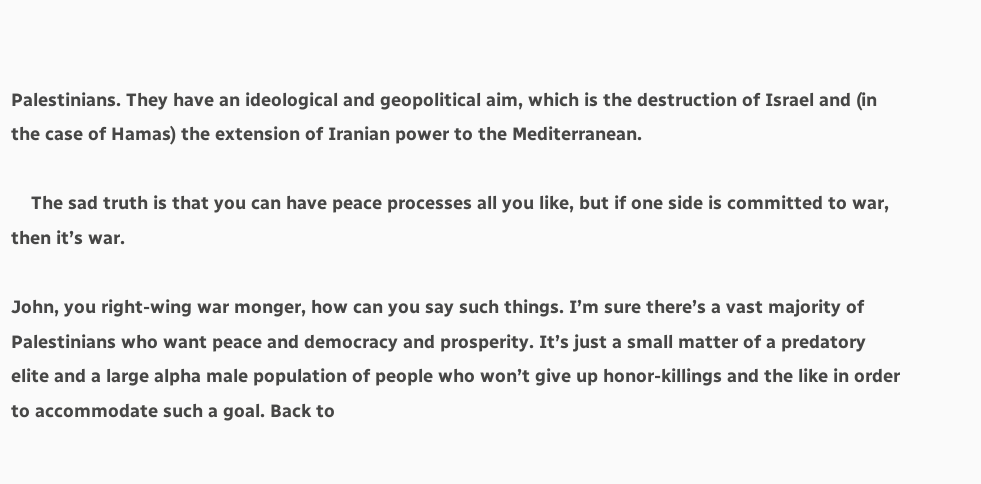Palestinians. They have an ideological and geopolitical aim, which is the destruction of Israel and (in the case of Hamas) the extension of Iranian power to the Mediterranean.

    The sad truth is that you can have peace processes all you like, but if one side is committed to war, then it’s war.

John, you right-wing war monger, how can you say such things. I’m sure there’s a vast majority of Palestinians who want peace and democracy and prosperity. It’s just a small matter of a predatory elite and a large alpha male population of people who won’t give up honor-killings and the like in order to accommodate such a goal. Back to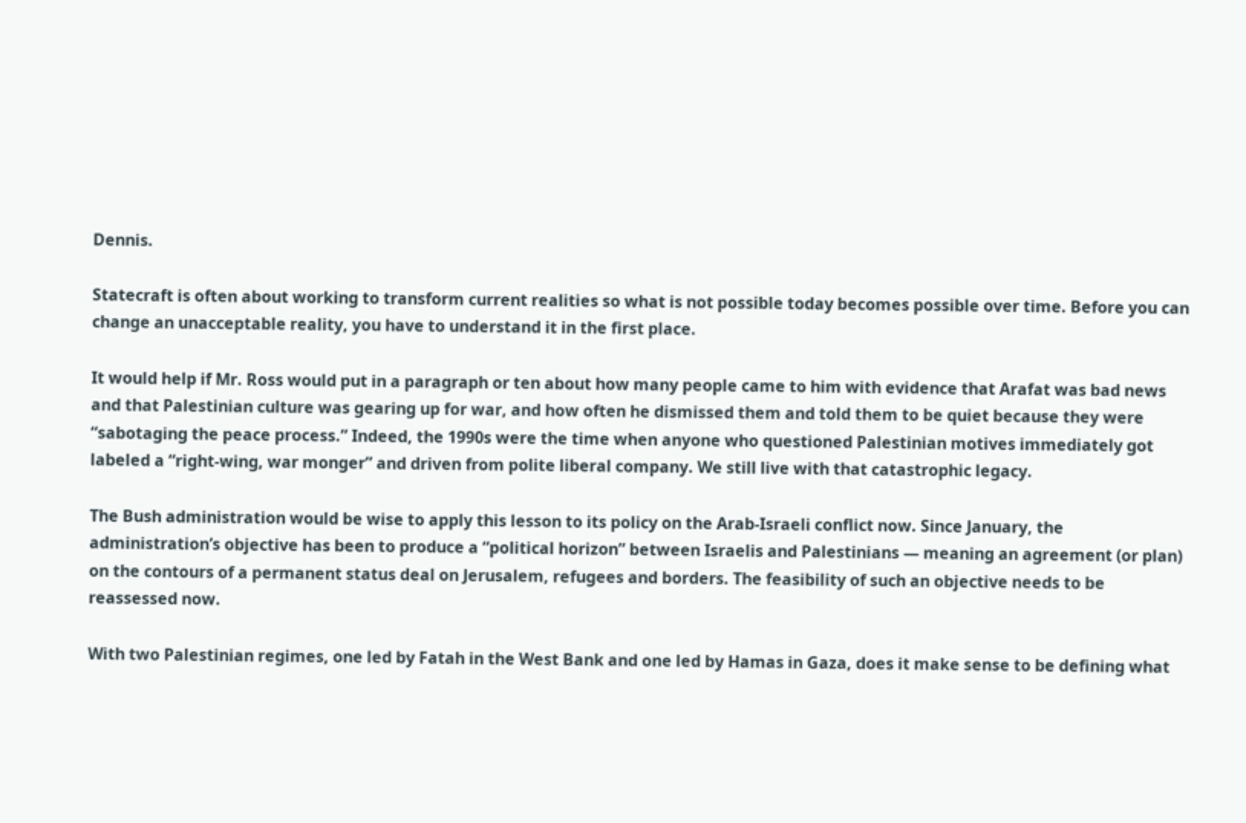Dennis.

Statecraft is often about working to transform current realities so what is not possible today becomes possible over time. Before you can change an unacceptable reality, you have to understand it in the first place.

It would help if Mr. Ross would put in a paragraph or ten about how many people came to him with evidence that Arafat was bad news and that Palestinian culture was gearing up for war, and how often he dismissed them and told them to be quiet because they were “sabotaging the peace process.” Indeed, the 1990s were the time when anyone who questioned Palestinian motives immediately got labeled a “right-wing, war monger” and driven from polite liberal company. We still live with that catastrophic legacy.

The Bush administration would be wise to apply this lesson to its policy on the Arab-Israeli conflict now. Since January, the administration’s objective has been to produce a “political horizon” between Israelis and Palestinians — meaning an agreement (or plan) on the contours of a permanent status deal on Jerusalem, refugees and borders. The feasibility of such an objective needs to be reassessed now.

With two Palestinian regimes, one led by Fatah in the West Bank and one led by Hamas in Gaza, does it make sense to be defining what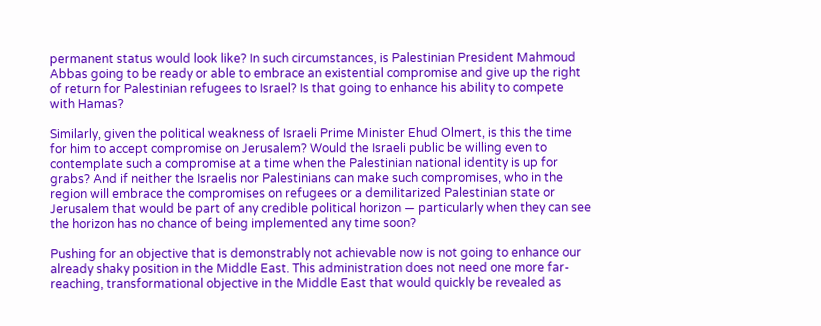permanent status would look like? In such circumstances, is Palestinian President Mahmoud Abbas going to be ready or able to embrace an existential compromise and give up the right of return for Palestinian refugees to Israel? Is that going to enhance his ability to compete with Hamas?

Similarly, given the political weakness of Israeli Prime Minister Ehud Olmert, is this the time for him to accept compromise on Jerusalem? Would the Israeli public be willing even to contemplate such a compromise at a time when the Palestinian national identity is up for grabs? And if neither the Israelis nor Palestinians can make such compromises, who in the region will embrace the compromises on refugees or a demilitarized Palestinian state or Jerusalem that would be part of any credible political horizon — particularly when they can see the horizon has no chance of being implemented any time soon?

Pushing for an objective that is demonstrably not achievable now is not going to enhance our already shaky position in the Middle East. This administration does not need one more far-reaching, transformational objective in the Middle East that would quickly be revealed as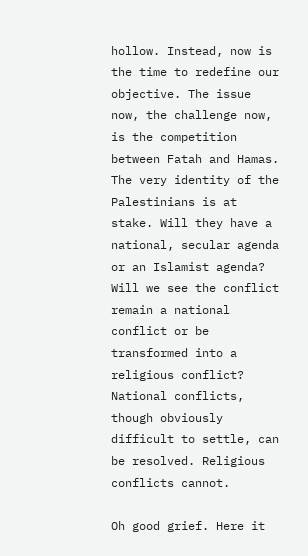hollow. Instead, now is the time to redefine our objective. The issue now, the challenge now, is the competition between Fatah and Hamas. The very identity of the Palestinians is at stake. Will they have a national, secular agenda or an Islamist agenda? Will we see the conflict remain a national conflict or be transformed into a religious conflict? National conflicts, though obviously difficult to settle, can be resolved. Religious conflicts cannot.

Oh good grief. Here it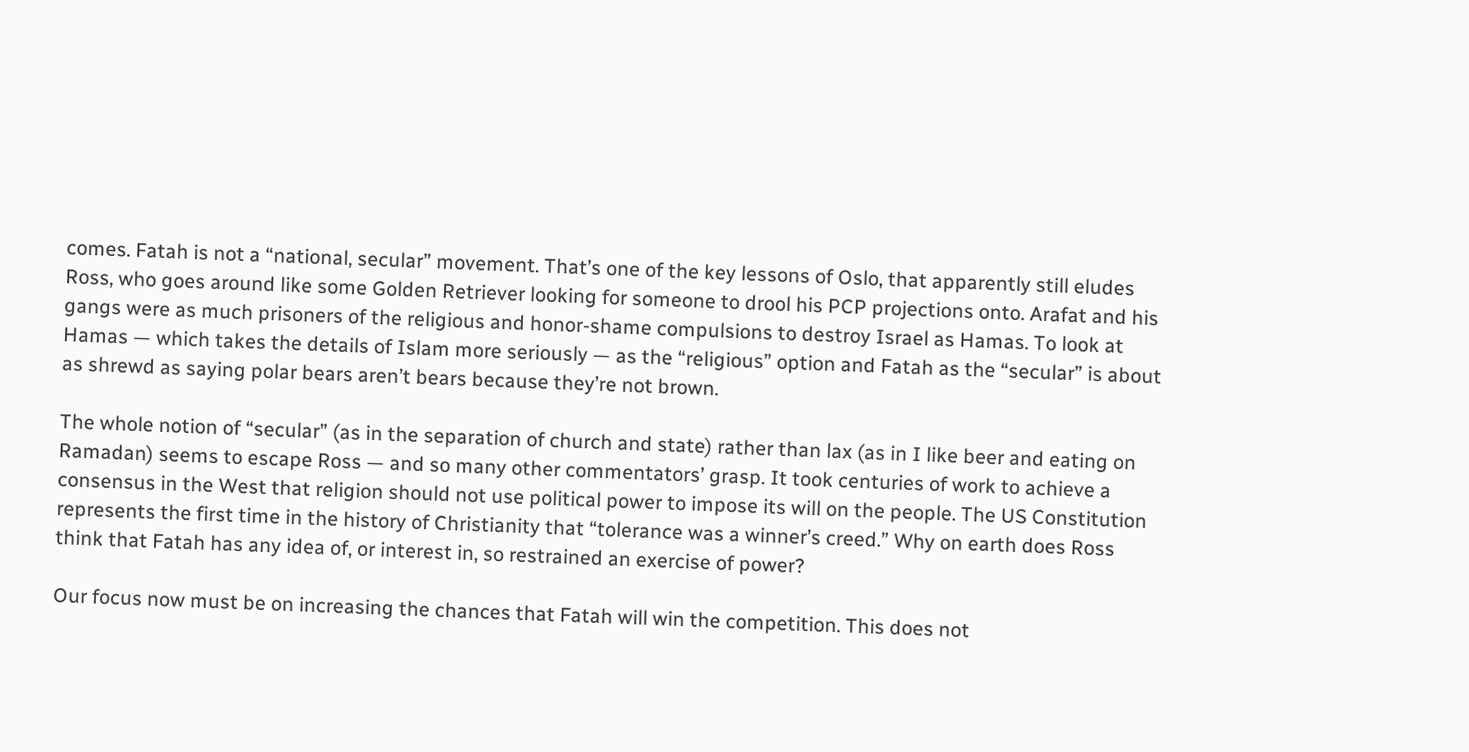comes. Fatah is not a “national, secular” movement. That’s one of the key lessons of Oslo, that apparently still eludes Ross, who goes around like some Golden Retriever looking for someone to drool his PCP projections onto. Arafat and his gangs were as much prisoners of the religious and honor-shame compulsions to destroy Israel as Hamas. To look at Hamas — which takes the details of Islam more seriously — as the “religious” option and Fatah as the “secular” is about as shrewd as saying polar bears aren’t bears because they’re not brown.

The whole notion of “secular” (as in the separation of church and state) rather than lax (as in I like beer and eating on Ramadan) seems to escape Ross — and so many other commentators’ grasp. It took centuries of work to achieve a consensus in the West that religion should not use political power to impose its will on the people. The US Constitution represents the first time in the history of Christianity that “tolerance was a winner’s creed.” Why on earth does Ross think that Fatah has any idea of, or interest in, so restrained an exercise of power?

Our focus now must be on increasing the chances that Fatah will win the competition. This does not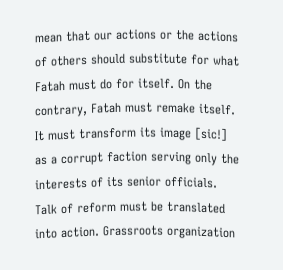mean that our actions or the actions of others should substitute for what Fatah must do for itself. On the contrary, Fatah must remake itself. It must transform its image [sic!] as a corrupt faction serving only the interests of its senior officials. Talk of reform must be translated into action. Grassroots organization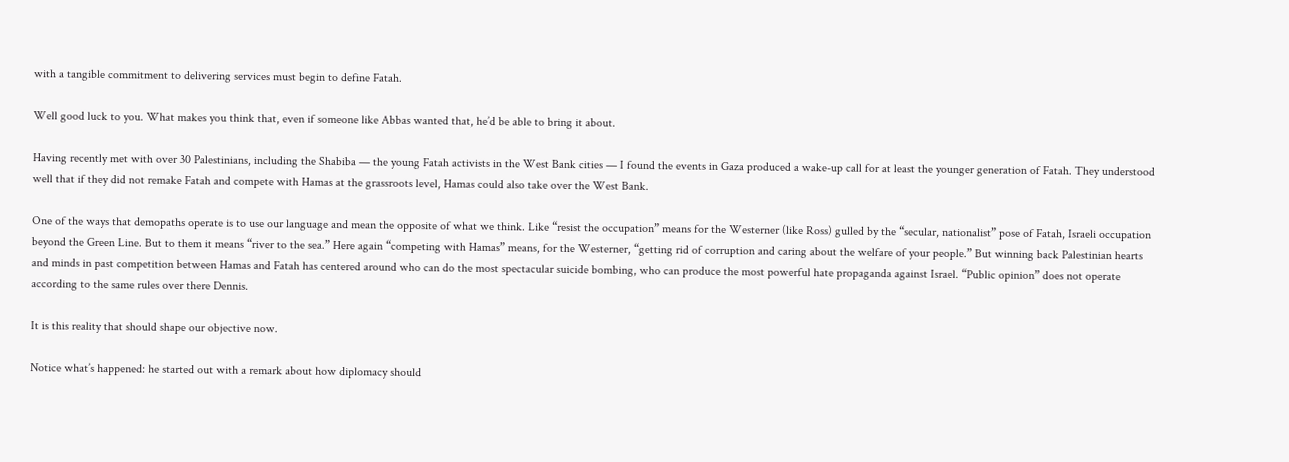with a tangible commitment to delivering services must begin to define Fatah.

Well good luck to you. What makes you think that, even if someone like Abbas wanted that, he’d be able to bring it about.

Having recently met with over 30 Palestinians, including the Shabiba — the young Fatah activists in the West Bank cities — I found the events in Gaza produced a wake-up call for at least the younger generation of Fatah. They understood well that if they did not remake Fatah and compete with Hamas at the grassroots level, Hamas could also take over the West Bank.

One of the ways that demopaths operate is to use our language and mean the opposite of what we think. Like “resist the occupation” means for the Westerner (like Ross) gulled by the “secular, nationalist” pose of Fatah, Israeli occupation beyond the Green Line. But to them it means “river to the sea.” Here again “competing with Hamas” means, for the Westerner, “getting rid of corruption and caring about the welfare of your people.” But winning back Palestinian hearts and minds in past competition between Hamas and Fatah has centered around who can do the most spectacular suicide bombing, who can produce the most powerful hate propaganda against Israel. “Public opinion” does not operate according to the same rules over there Dennis.

It is this reality that should shape our objective now.

Notice what’s happened: he started out with a remark about how diplomacy should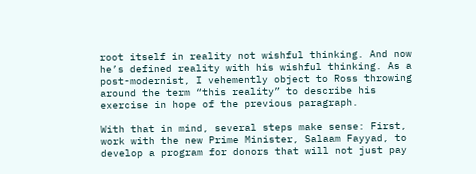root itself in reality not wishful thinking. And now he’s defined reality with his wishful thinking. As a post-modernist, I vehemently object to Ross throwing around the term “this reality” to describe his exercise in hope of the previous paragraph.

With that in mind, several steps make sense: First, work with the new Prime Minister, Salaam Fayyad, to develop a program for donors that will not just pay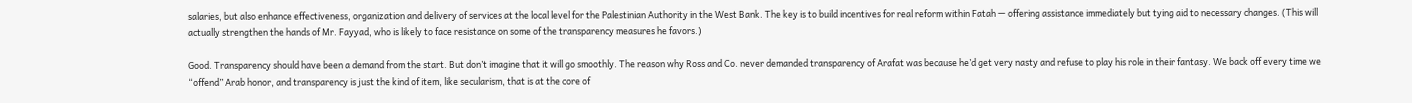salaries, but also enhance effectiveness, organization and delivery of services at the local level for the Palestinian Authority in the West Bank. The key is to build incentives for real reform within Fatah — offering assistance immediately but tying aid to necessary changes. (This will actually strengthen the hands of Mr. Fayyad, who is likely to face resistance on some of the transparency measures he favors.)

Good. Transparency should have been a demand from the start. But don’t imagine that it will go smoothly. The reason why Ross and Co. never demanded transparency of Arafat was because he’d get very nasty and refuse to play his role in their fantasy. We back off every time we “offend” Arab honor, and transparency is just the kind of item, like secularism, that is at the core of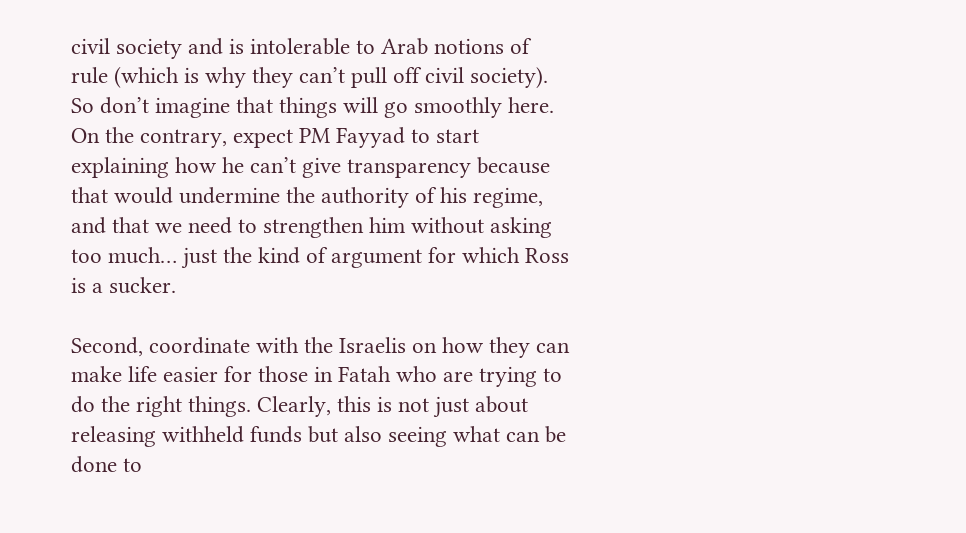civil society and is intolerable to Arab notions of rule (which is why they can’t pull off civil society). So don’t imagine that things will go smoothly here. On the contrary, expect PM Fayyad to start explaining how he can’t give transparency because that would undermine the authority of his regime, and that we need to strengthen him without asking too much… just the kind of argument for which Ross is a sucker.

Second, coordinate with the Israelis on how they can make life easier for those in Fatah who are trying to do the right things. Clearly, this is not just about releasing withheld funds but also seeing what can be done to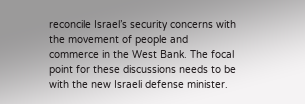reconcile Israel’s security concerns with the movement of people and commerce in the West Bank. The focal point for these discussions needs to be with the new Israeli defense minister.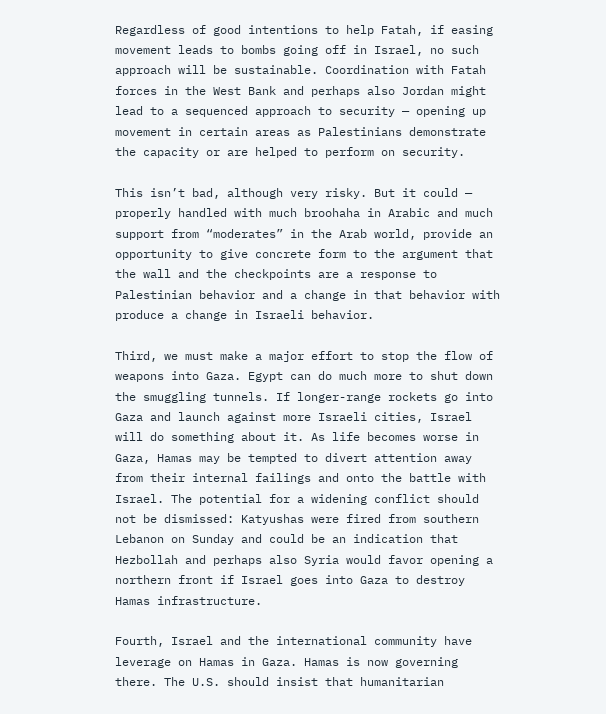Regardless of good intentions to help Fatah, if easing movement leads to bombs going off in Israel, no such approach will be sustainable. Coordination with Fatah forces in the West Bank and perhaps also Jordan might lead to a sequenced approach to security — opening up movement in certain areas as Palestinians demonstrate the capacity or are helped to perform on security.

This isn’t bad, although very risky. But it could — properly handled with much broohaha in Arabic and much support from “moderates” in the Arab world, provide an opportunity to give concrete form to the argument that the wall and the checkpoints are a response to Palestinian behavior and a change in that behavior with produce a change in Israeli behavior.

Third, we must make a major effort to stop the flow of weapons into Gaza. Egypt can do much more to shut down the smuggling tunnels. If longer-range rockets go into Gaza and launch against more Israeli cities, Israel will do something about it. As life becomes worse in Gaza, Hamas may be tempted to divert attention away from their internal failings and onto the battle with Israel. The potential for a widening conflict should not be dismissed: Katyushas were fired from southern Lebanon on Sunday and could be an indication that Hezbollah and perhaps also Syria would favor opening a northern front if Israel goes into Gaza to destroy Hamas infrastructure.

Fourth, Israel and the international community have leverage on Hamas in Gaza. Hamas is now governing there. The U.S. should insist that humanitarian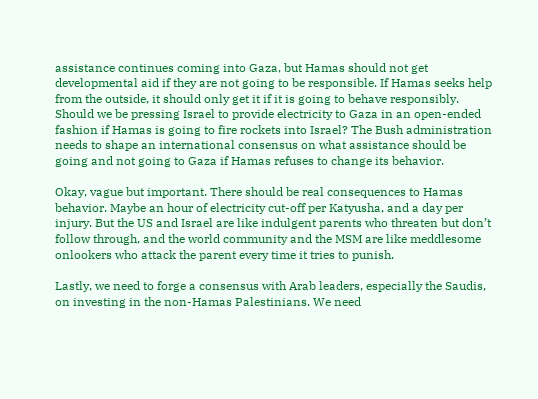assistance continues coming into Gaza, but Hamas should not get developmental aid if they are not going to be responsible. If Hamas seeks help from the outside, it should only get it if it is going to behave responsibly. Should we be pressing Israel to provide electricity to Gaza in an open-ended fashion if Hamas is going to fire rockets into Israel? The Bush administration needs to shape an international consensus on what assistance should be going and not going to Gaza if Hamas refuses to change its behavior.

Okay, vague but important. There should be real consequences to Hamas behavior. Maybe an hour of electricity cut-off per Katyusha, and a day per injury. But the US and Israel are like indulgent parents who threaten but don’t follow through, and the world community and the MSM are like meddlesome onlookers who attack the parent every time it tries to punish.

Lastly, we need to forge a consensus with Arab leaders, especially the Saudis, on investing in the non-Hamas Palestinians. We need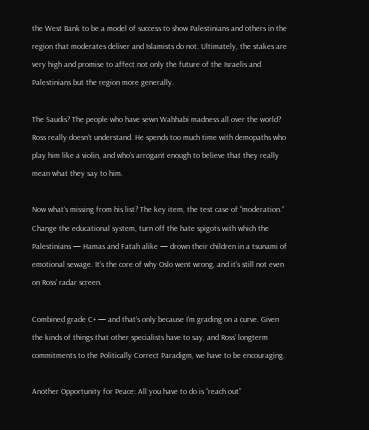the West Bank to be a model of success to show Palestinians and others in the region that moderates deliver and Islamists do not. Ultimately, the stakes are very high and promise to affect not only the future of the Israelis and Palestinians but the region more generally.

The Saudis? The people who have sewn Wahhabi madness all over the world? Ross really doesn’t understand. He spends too much time with demopaths who play him like a violin, and who’s arrogant enough to believe that they really mean what they say to him.

Now what’s missing from his list? The key item, the test case of “moderation.” Change the educational system, turn off the hate spigots with which the Palestinians — Hamas and Fatah alike — drown their children in a tsunami of emotional sewage. It’s the core of why Oslo went wrong, and it’s still not even on Ross’ radar screen.

Combined grade C+ — and that’s only because I’m grading on a curve. Given the kinds of things that other specialists have to say, and Ross’ longterm commitments to the Politically Correct Paradigm, we have to be encouraging.

Another Opportunity for Peace: All you have to do is “reach out”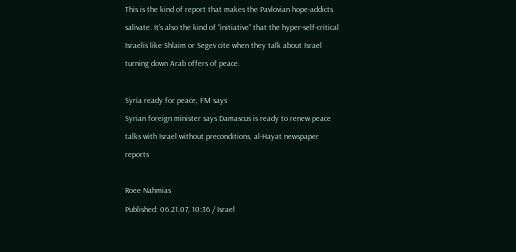This is the kind of report that makes the Pavlovian hope-addicts salivate. It’s also the kind of “initiative” that the hyper-self-critical Israelis like Shlaim or Segev cite when they talk about Israel turning down Arab offers of peace.

Syria ready for peace, FM says
Syrian foreign minister says Damascus is ready to renew peace talks with Israel without preconditions, al-Hayat newspaper reports

Roee Nahmias
Published: 06.21.07, 10:36 / Israel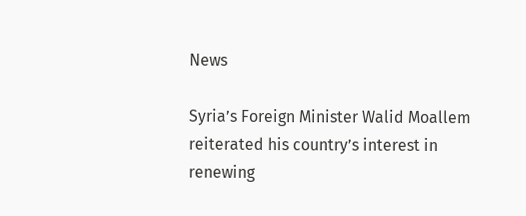News

Syria’s Foreign Minister Walid Moallem reiterated his country’s interest in renewing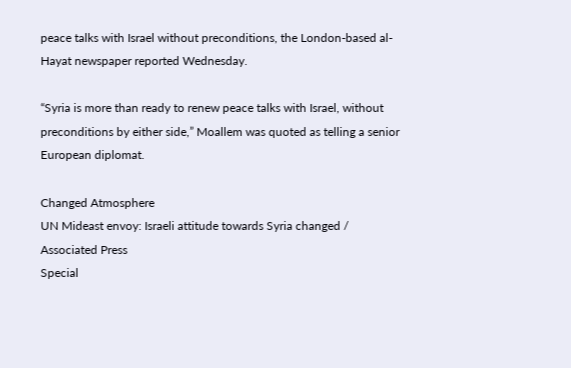peace talks with Israel without preconditions, the London-based al-Hayat newspaper reported Wednesday.

“Syria is more than ready to renew peace talks with Israel, without preconditions by either side,” Moallem was quoted as telling a senior European diplomat.

Changed Atmosphere
UN Mideast envoy: Israeli attitude towards Syria changed / Associated Press
Special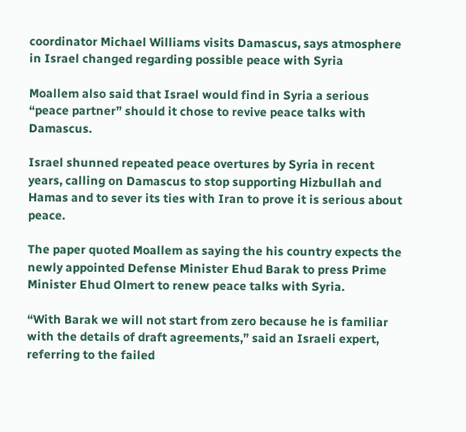coordinator Michael Williams visits Damascus, says atmosphere in Israel changed regarding possible peace with Syria

Moallem also said that Israel would find in Syria a serious “peace partner” should it chose to revive peace talks with Damascus.

Israel shunned repeated peace overtures by Syria in recent years, calling on Damascus to stop supporting Hizbullah and Hamas and to sever its ties with Iran to prove it is serious about peace.

The paper quoted Moallem as saying the his country expects the newly appointed Defense Minister Ehud Barak to press Prime Minister Ehud Olmert to renew peace talks with Syria.

“With Barak we will not start from zero because he is familiar with the details of draft agreements,” said an Israeli expert, referring to the failed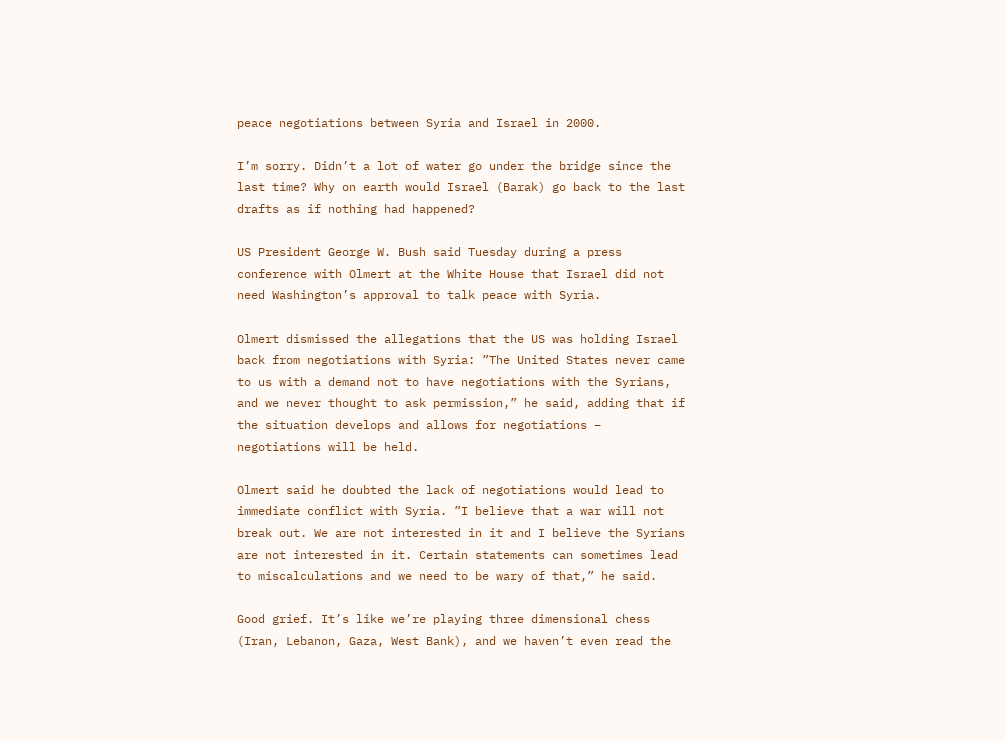peace negotiations between Syria and Israel in 2000.

I’m sorry. Didn’t a lot of water go under the bridge since the last time? Why on earth would Israel (Barak) go back to the last drafts as if nothing had happened?

US President George W. Bush said Tuesday during a press conference with Olmert at the White House that Israel did not need Washington’s approval to talk peace with Syria.

Olmert dismissed the allegations that the US was holding Israel back from negotiations with Syria: ”The United States never came to us with a demand not to have negotiations with the Syrians, and we never thought to ask permission,” he said, adding that if the situation develops and allows for negotiations – negotiations will be held.

Olmert said he doubted the lack of negotiations would lead to immediate conflict with Syria. ”I believe that a war will not break out. We are not interested in it and I believe the Syrians are not interested in it. Certain statements can sometimes lead to miscalculations and we need to be wary of that,” he said.

Good grief. It’s like we’re playing three dimensional chess (Iran, Lebanon, Gaza, West Bank), and we haven’t even read the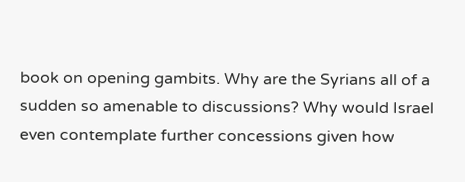book on opening gambits. Why are the Syrians all of a sudden so amenable to discussions? Why would Israel even contemplate further concessions given how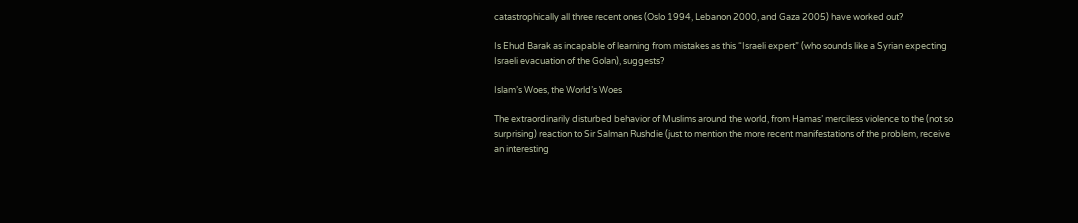catastrophically all three recent ones (Oslo 1994, Lebanon 2000, and Gaza 2005) have worked out?

Is Ehud Barak as incapable of learning from mistakes as this “Israeli expert” (who sounds like a Syrian expecting Israeli evacuation of the Golan), suggests?

Islam’s Woes, the World’s Woes

The extraordinarily disturbed behavior of Muslims around the world, from Hamas’ merciless violence to the (not so surprising) reaction to Sir Salman Rushdie (just to mention the more recent manifestations of the problem, receive an interesting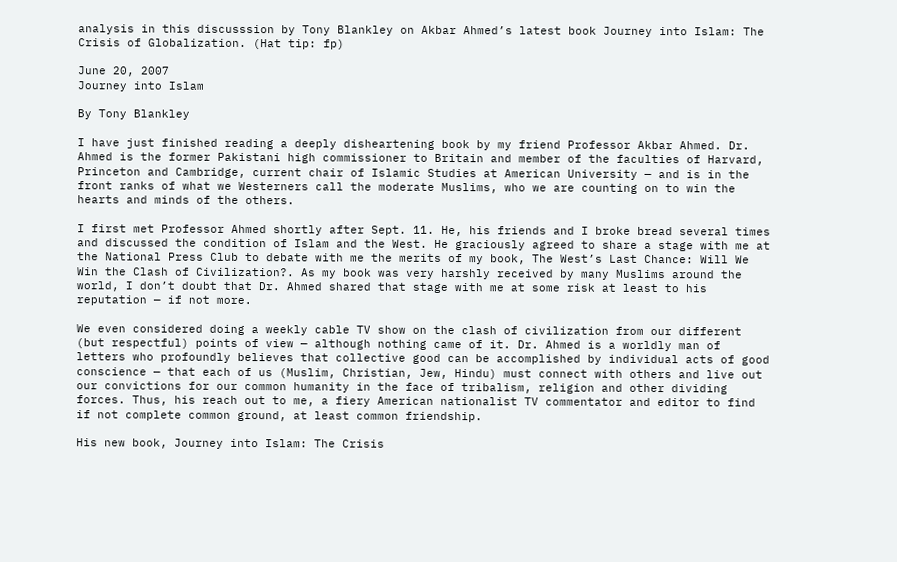analysis in this discusssion by Tony Blankley on Akbar Ahmed’s latest book Journey into Islam: The Crisis of Globalization. (Hat tip: fp)

June 20, 2007
Journey into Islam

By Tony Blankley

I have just finished reading a deeply disheartening book by my friend Professor Akbar Ahmed. Dr. Ahmed is the former Pakistani high commissioner to Britain and member of the faculties of Harvard, Princeton and Cambridge, current chair of Islamic Studies at American University — and is in the front ranks of what we Westerners call the moderate Muslims, who we are counting on to win the hearts and minds of the others.

I first met Professor Ahmed shortly after Sept. 11. He, his friends and I broke bread several times and discussed the condition of Islam and the West. He graciously agreed to share a stage with me at the National Press Club to debate with me the merits of my book, The West’s Last Chance: Will We Win the Clash of Civilization?. As my book was very harshly received by many Muslims around the world, I don’t doubt that Dr. Ahmed shared that stage with me at some risk at least to his reputation — if not more.

We even considered doing a weekly cable TV show on the clash of civilization from our different (but respectful) points of view — although nothing came of it. Dr. Ahmed is a worldly man of letters who profoundly believes that collective good can be accomplished by individual acts of good conscience — that each of us (Muslim, Christian, Jew, Hindu) must connect with others and live out our convictions for our common humanity in the face of tribalism, religion and other dividing forces. Thus, his reach out to me, a fiery American nationalist TV commentator and editor to find if not complete common ground, at least common friendship.

His new book, Journey into Islam: The Crisis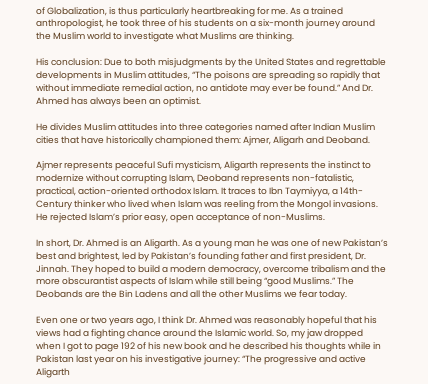of Globalization, is thus particularly heartbreaking for me. As a trained anthropologist, he took three of his students on a six-month journey around the Muslim world to investigate what Muslims are thinking.

His conclusion: Due to both misjudgments by the United States and regrettable developments in Muslim attitudes, “The poisons are spreading so rapidly that without immediate remedial action, no antidote may ever be found.” And Dr. Ahmed has always been an optimist.

He divides Muslim attitudes into three categories named after Indian Muslim cities that have historically championed them: Ajmer, Aligarh and Deoband.

Ajmer represents peaceful Sufi mysticism, Aligarth represents the instinct to modernize without corrupting Islam, Deoband represents non-fatalistic, practical, action-oriented orthodox Islam. It traces to Ibn Taymiyya, a 14th-Century thinker who lived when Islam was reeling from the Mongol invasions. He rejected Islam’s prior easy, open acceptance of non-Muslims.

In short, Dr. Ahmed is an Aligarth. As a young man he was one of new Pakistan’s best and brightest, led by Pakistan’s founding father and first president, Dr. Jinnah. They hoped to build a modern democracy, overcome tribalism and the more obscurantist aspects of Islam while still being “good Muslims.” The Deobands are the Bin Ladens and all the other Muslims we fear today.

Even one or two years ago, I think Dr. Ahmed was reasonably hopeful that his views had a fighting chance around the Islamic world. So, my jaw dropped when I got to page 192 of his new book and he described his thoughts while in Pakistan last year on his investigative journey: “The progressive and active Aligarth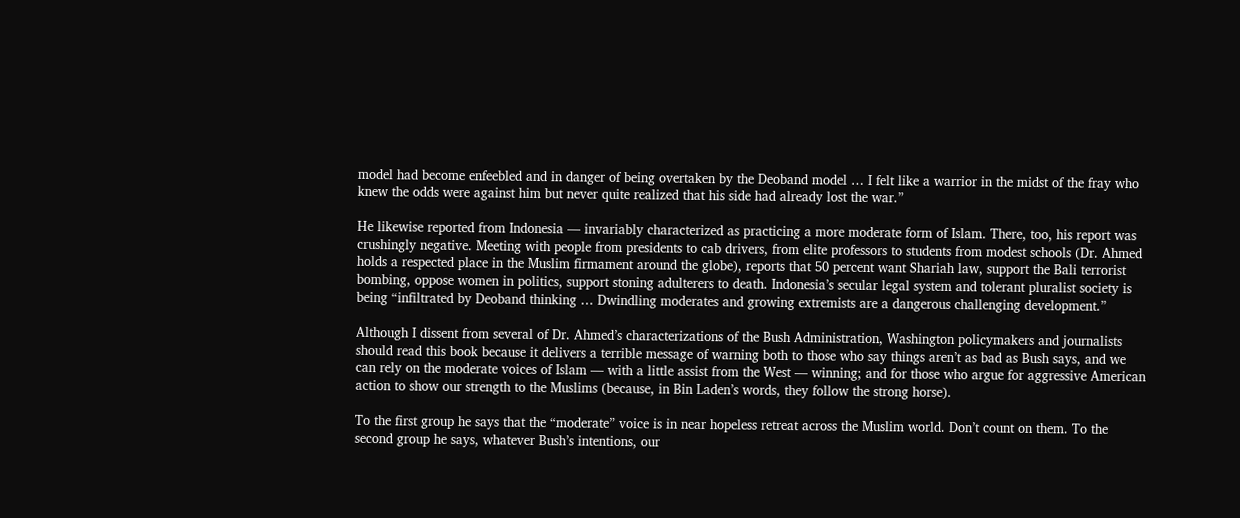model had become enfeebled and in danger of being overtaken by the Deoband model … I felt like a warrior in the midst of the fray who knew the odds were against him but never quite realized that his side had already lost the war.”

He likewise reported from Indonesia — invariably characterized as practicing a more moderate form of Islam. There, too, his report was crushingly negative. Meeting with people from presidents to cab drivers, from elite professors to students from modest schools (Dr. Ahmed holds a respected place in the Muslim firmament around the globe), reports that 50 percent want Shariah law, support the Bali terrorist bombing, oppose women in politics, support stoning adulterers to death. Indonesia’s secular legal system and tolerant pluralist society is being “infiltrated by Deoband thinking … Dwindling moderates and growing extremists are a dangerous challenging development.”

Although I dissent from several of Dr. Ahmed’s characterizations of the Bush Administration, Washington policymakers and journalists should read this book because it delivers a terrible message of warning both to those who say things aren’t as bad as Bush says, and we can rely on the moderate voices of Islam — with a little assist from the West — winning; and for those who argue for aggressive American action to show our strength to the Muslims (because, in Bin Laden’s words, they follow the strong horse).

To the first group he says that the “moderate” voice is in near hopeless retreat across the Muslim world. Don’t count on them. To the second group he says, whatever Bush’s intentions, our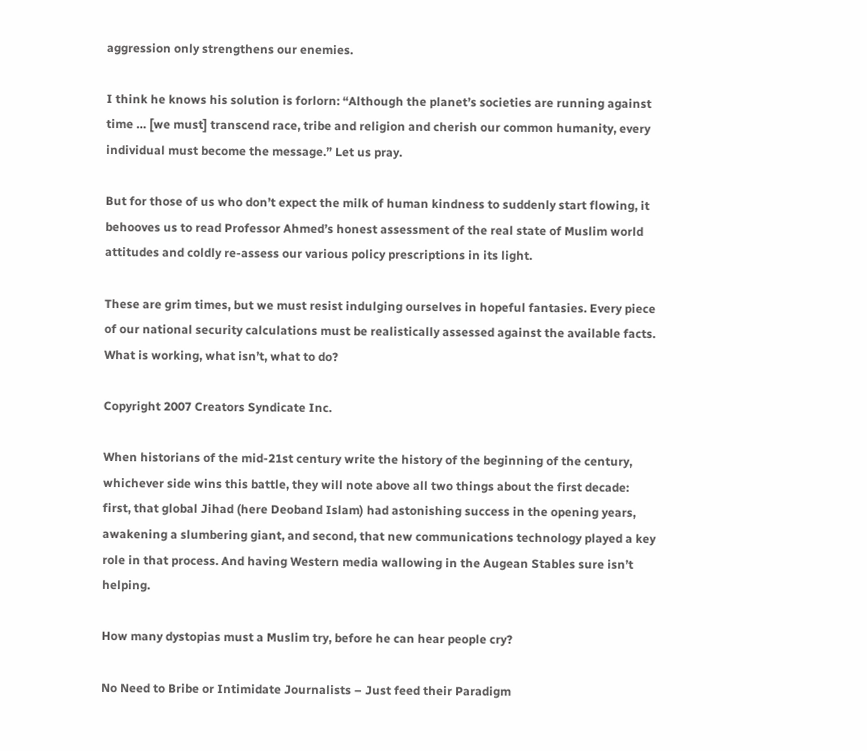aggression only strengthens our enemies.

I think he knows his solution is forlorn: “Although the planet’s societies are running against time … [we must] transcend race, tribe and religion and cherish our common humanity, every individual must become the message.” Let us pray.

But for those of us who don’t expect the milk of human kindness to suddenly start flowing, it behooves us to read Professor Ahmed’s honest assessment of the real state of Muslim world attitudes and coldly re-assess our various policy prescriptions in its light.

These are grim times, but we must resist indulging ourselves in hopeful fantasies. Every piece of our national security calculations must be realistically assessed against the available facts. What is working, what isn’t, what to do?

Copyright 2007 Creators Syndicate Inc.

When historians of the mid-21st century write the history of the beginning of the century, whichever side wins this battle, they will note above all two things about the first decade: first, that global Jihad (here Deoband Islam) had astonishing success in the opening years, awakening a slumbering giant, and second, that new communications technology played a key role in that process. And having Western media wallowing in the Augean Stables sure isn’t helping.

How many dystopias must a Muslim try, before he can hear people cry?

No Need to Bribe or Intimidate Journalists – Just feed their Paradigm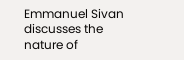Emmanuel Sivan discusses the nature of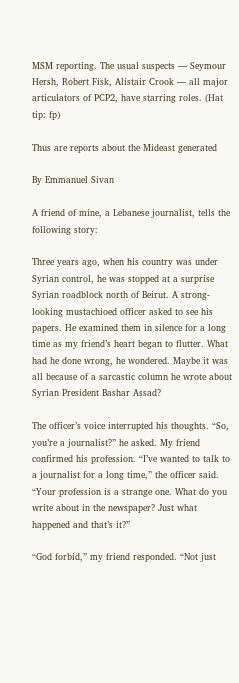MSM reporting. The usual suspects — Seymour Hersh, Robert Fisk, Alistair Crook — all major articulators of PCP2, have starring roles. (Hat tip: fp)

Thus are reports about the Mideast generated

By Emmanuel Sivan

A friend of mine, a Lebanese journalist, tells the following story:

Three years ago, when his country was under Syrian control, he was stopped at a surprise Syrian roadblock north of Beirut. A strong-looking mustachioed officer asked to see his papers. He examined them in silence for a long time as my friend’s heart began to flutter. What had he done wrong, he wondered. Maybe it was all because of a sarcastic column he wrote about Syrian President Bashar Assad?

The officer’s voice interrupted his thoughts. “So, you’re a journalist?” he asked. My friend confirmed his profession. “I’ve wanted to talk to a journalist for a long time,” the officer said. “Your profession is a strange one. What do you write about in the newspaper? Just what happened and that’s it?”

“God forbid,” my friend responded. “Not just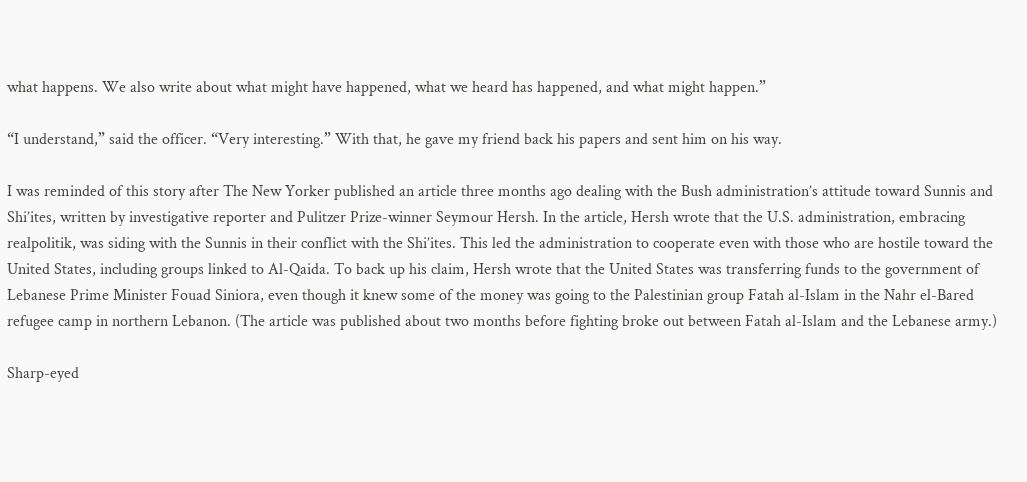what happens. We also write about what might have happened, what we heard has happened, and what might happen.”

“I understand,” said the officer. “Very interesting.” With that, he gave my friend back his papers and sent him on his way.

I was reminded of this story after The New Yorker published an article three months ago dealing with the Bush administration’s attitude toward Sunnis and Shi’ites, written by investigative reporter and Pulitzer Prize-winner Seymour Hersh. In the article, Hersh wrote that the U.S. administration, embracing realpolitik, was siding with the Sunnis in their conflict with the Shi’ites. This led the administration to cooperate even with those who are hostile toward the United States, including groups linked to Al-Qaida. To back up his claim, Hersh wrote that the United States was transferring funds to the government of Lebanese Prime Minister Fouad Siniora, even though it knew some of the money was going to the Palestinian group Fatah al-Islam in the Nahr el-Bared refugee camp in northern Lebanon. (The article was published about two months before fighting broke out between Fatah al-Islam and the Lebanese army.)

Sharp-eyed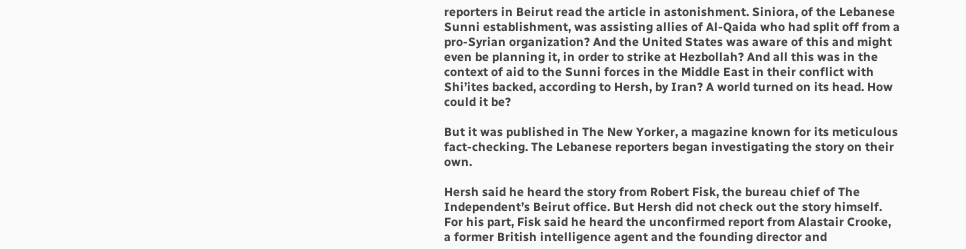reporters in Beirut read the article in astonishment. Siniora, of the Lebanese Sunni establishment, was assisting allies of Al-Qaida who had split off from a pro-Syrian organization? And the United States was aware of this and might even be planning it, in order to strike at Hezbollah? And all this was in the context of aid to the Sunni forces in the Middle East in their conflict with Shi’ites backed, according to Hersh, by Iran? A world turned on its head. How could it be?

But it was published in The New Yorker, a magazine known for its meticulous fact-checking. The Lebanese reporters began investigating the story on their own.

Hersh said he heard the story from Robert Fisk, the bureau chief of The Independent’s Beirut office. But Hersh did not check out the story himself. For his part, Fisk said he heard the unconfirmed report from Alastair Crooke, a former British intelligence agent and the founding director and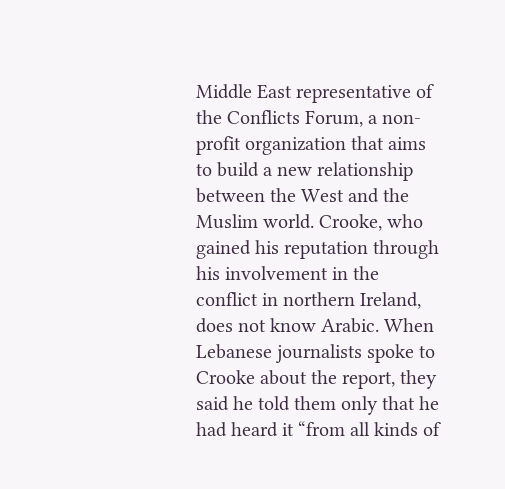Middle East representative of the Conflicts Forum, a non-profit organization that aims to build a new relationship between the West and the Muslim world. Crooke, who gained his reputation through his involvement in the conflict in northern Ireland, does not know Arabic. When Lebanese journalists spoke to Crooke about the report, they said he told them only that he had heard it “from all kinds of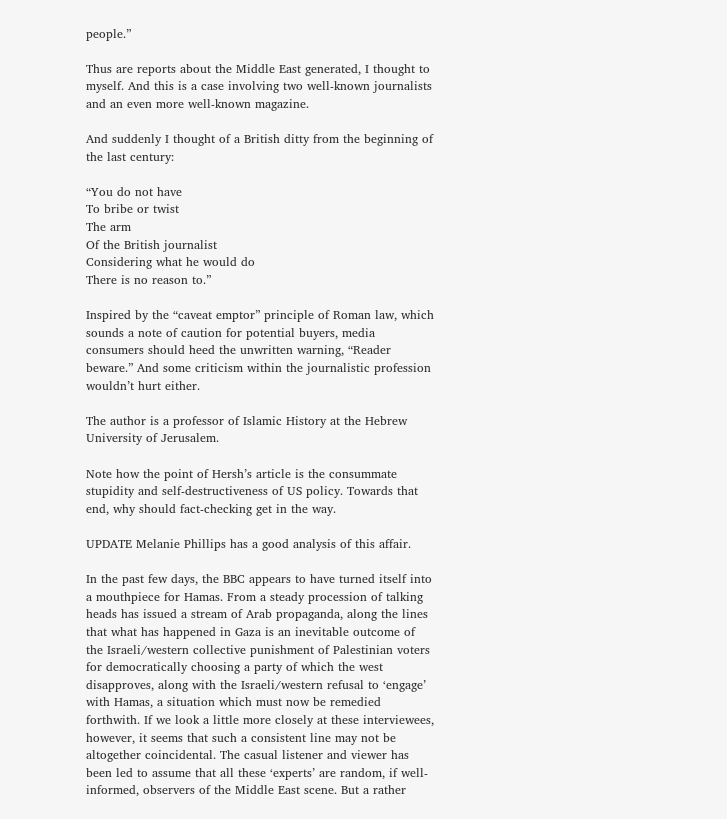people.”

Thus are reports about the Middle East generated, I thought to myself. And this is a case involving two well-known journalists and an even more well-known magazine.

And suddenly I thought of a British ditty from the beginning of the last century:

“You do not have
To bribe or twist
The arm
Of the British journalist
Considering what he would do
There is no reason to.”

Inspired by the “caveat emptor” principle of Roman law, which sounds a note of caution for potential buyers, media consumers should heed the unwritten warning, “Reader beware.” And some criticism within the journalistic profession wouldn’t hurt either.

The author is a professor of Islamic History at the Hebrew University of Jerusalem.

Note how the point of Hersh’s article is the consummate stupidity and self-destructiveness of US policy. Towards that end, why should fact-checking get in the way.

UPDATE Melanie Phillips has a good analysis of this affair.

In the past few days, the BBC appears to have turned itself into a mouthpiece for Hamas. From a steady procession of talking heads has issued a stream of Arab propaganda, along the lines that what has happened in Gaza is an inevitable outcome of the Israeli/western collective punishment of Palestinian voters for democratically choosing a party of which the west disapproves, along with the Israeli/western refusal to ‘engage’ with Hamas, a situation which must now be remedied forthwith. If we look a little more closely at these interviewees, however, it seems that such a consistent line may not be altogether coincidental. The casual listener and viewer has been led to assume that all these ‘experts’ are random, if well-informed, observers of the Middle East scene. But a rather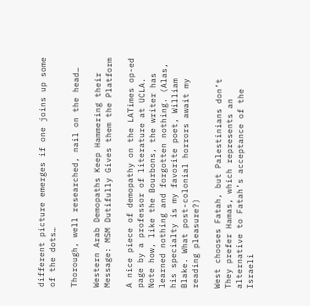different picture emerges if one joins up some of the dots…

Thorough, well researched, nail on the head…

Western Arab Demopaths Keep Hammering their Message: MSM Dutifully Gives them the Platform

A nice piece of demopathy on the LATimes op-ed page by a professor of literature at UCLA. Note how, like the Bourbons, the writer has learned nothing and forgotten nothing. (Alas, his specialty is my favorite poet, William Blake. What post-colonial horrors await my reading pleasure?)

West chooses Fatah, but Palestinians don’t
They prefer Hamas, which represents an alternative to Fatah’s acceptance of the Israeli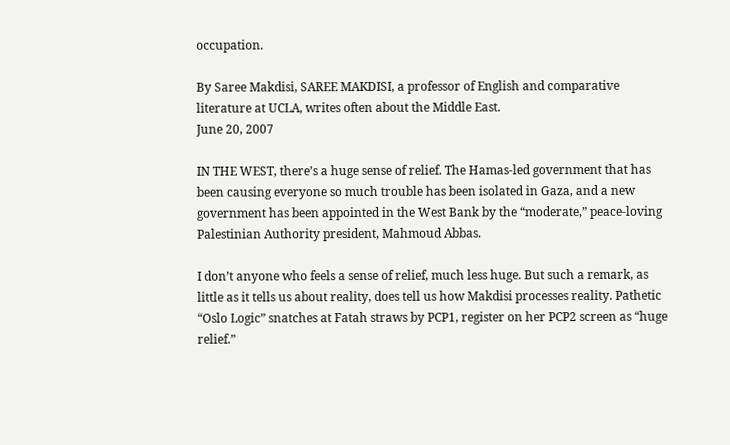occupation.

By Saree Makdisi, SAREE MAKDISI, a professor of English and comparative literature at UCLA, writes often about the Middle East.
June 20, 2007

IN THE WEST, there’s a huge sense of relief. The Hamas-led government that has been causing everyone so much trouble has been isolated in Gaza, and a new government has been appointed in the West Bank by the “moderate,” peace-loving Palestinian Authority president, Mahmoud Abbas.

I don’t anyone who feels a sense of relief, much less huge. But such a remark, as little as it tells us about reality, does tell us how Makdisi processes reality. Pathetic “Oslo Logic” snatches at Fatah straws by PCP1, register on her PCP2 screen as “huge relief.”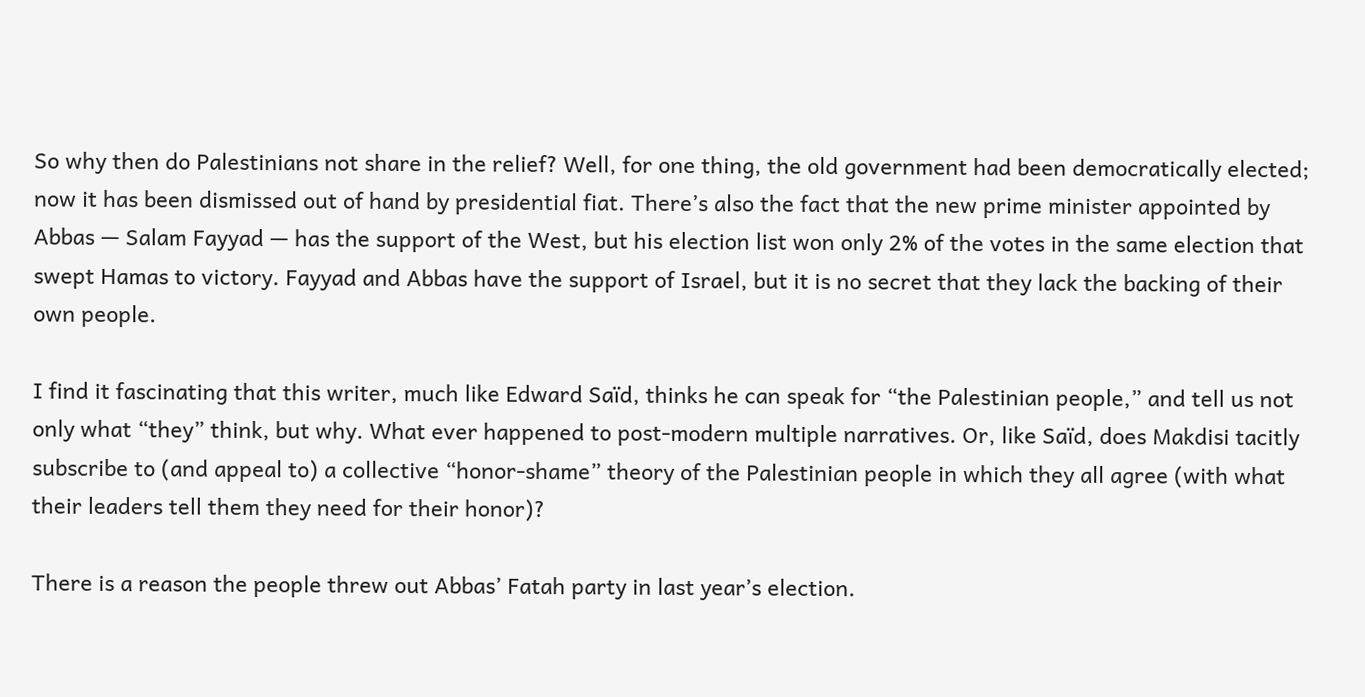So why then do Palestinians not share in the relief? Well, for one thing, the old government had been democratically elected; now it has been dismissed out of hand by presidential fiat. There’s also the fact that the new prime minister appointed by Abbas — Salam Fayyad — has the support of the West, but his election list won only 2% of the votes in the same election that swept Hamas to victory. Fayyad and Abbas have the support of Israel, but it is no secret that they lack the backing of their own people.

I find it fascinating that this writer, much like Edward Saïd, thinks he can speak for “the Palestinian people,” and tell us not only what “they” think, but why. What ever happened to post-modern multiple narratives. Or, like Saïd, does Makdisi tacitly subscribe to (and appeal to) a collective “honor-shame” theory of the Palestinian people in which they all agree (with what their leaders tell them they need for their honor)?

There is a reason the people threw out Abbas’ Fatah party in last year’s election.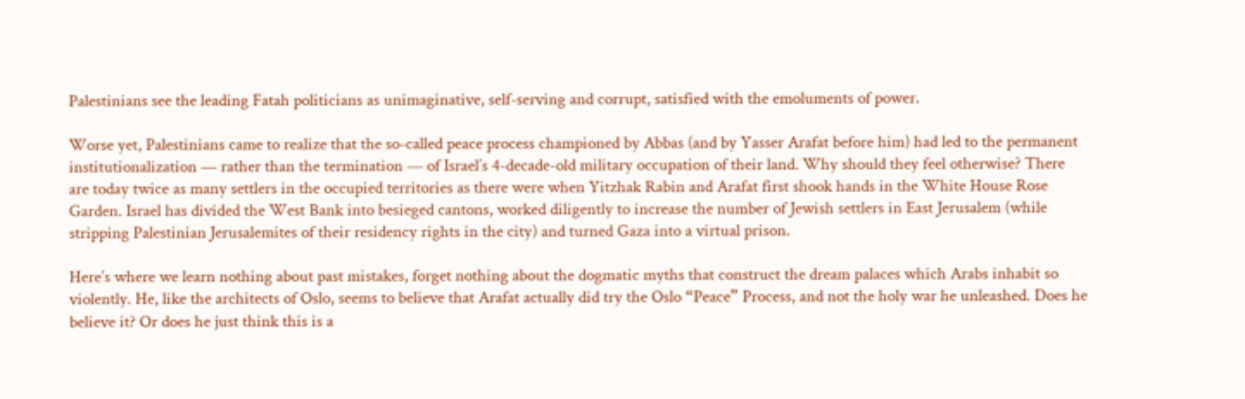Palestinians see the leading Fatah politicians as unimaginative, self-serving and corrupt, satisfied with the emoluments of power.

Worse yet, Palestinians came to realize that the so-called peace process championed by Abbas (and by Yasser Arafat before him) had led to the permanent institutionalization — rather than the termination — of Israel’s 4-decade-old military occupation of their land. Why should they feel otherwise? There are today twice as many settlers in the occupied territories as there were when Yitzhak Rabin and Arafat first shook hands in the White House Rose Garden. Israel has divided the West Bank into besieged cantons, worked diligently to increase the number of Jewish settlers in East Jerusalem (while stripping Palestinian Jerusalemites of their residency rights in the city) and turned Gaza into a virtual prison.

Here’s where we learn nothing about past mistakes, forget nothing about the dogmatic myths that construct the dream palaces which Arabs inhabit so violently. He, like the architects of Oslo, seems to believe that Arafat actually did try the Oslo “Peace” Process, and not the holy war he unleashed. Does he believe it? Or does he just think this is a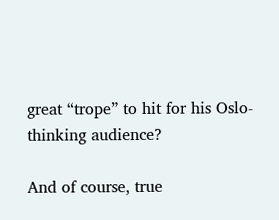great “trope” to hit for his Oslo-thinking audience?

And of course, true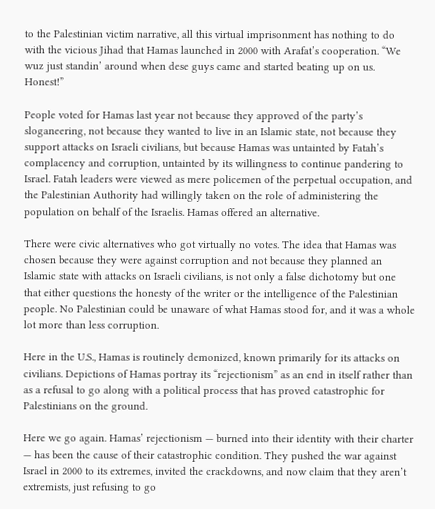to the Palestinian victim narrative, all this virtual imprisonment has nothing to do with the vicious Jihad that Hamas launched in 2000 with Arafat’s cooperation. “We wuz just standin’ around when dese guys came and started beating up on us. Honest!”

People voted for Hamas last year not because they approved of the party’s sloganeering, not because they wanted to live in an Islamic state, not because they support attacks on Israeli civilians, but because Hamas was untainted by Fatah’s complacency and corruption, untainted by its willingness to continue pandering to Israel. Fatah leaders were viewed as mere policemen of the perpetual occupation, and the Palestinian Authority had willingly taken on the role of administering the population on behalf of the Israelis. Hamas offered an alternative.

There were civic alternatives who got virtually no votes. The idea that Hamas was chosen because they were against corruption and not because they planned an Islamic state with attacks on Israeli civilians, is not only a false dichotomy but one that either questions the honesty of the writer or the intelligence of the Palestinian people. No Palestinian could be unaware of what Hamas stood for, and it was a whole lot more than less corruption.

Here in the U.S., Hamas is routinely demonized, known primarily for its attacks on civilians. Depictions of Hamas portray its “rejectionism” as an end in itself rather than as a refusal to go along with a political process that has proved catastrophic for Palestinians on the ground.

Here we go again. Hamas’ rejectionism — burned into their identity with their charter — has been the cause of their catastrophic condition. They pushed the war against Israel in 2000 to its extremes, invited the crackdowns, and now claim that they aren’t extremists, just refusing to go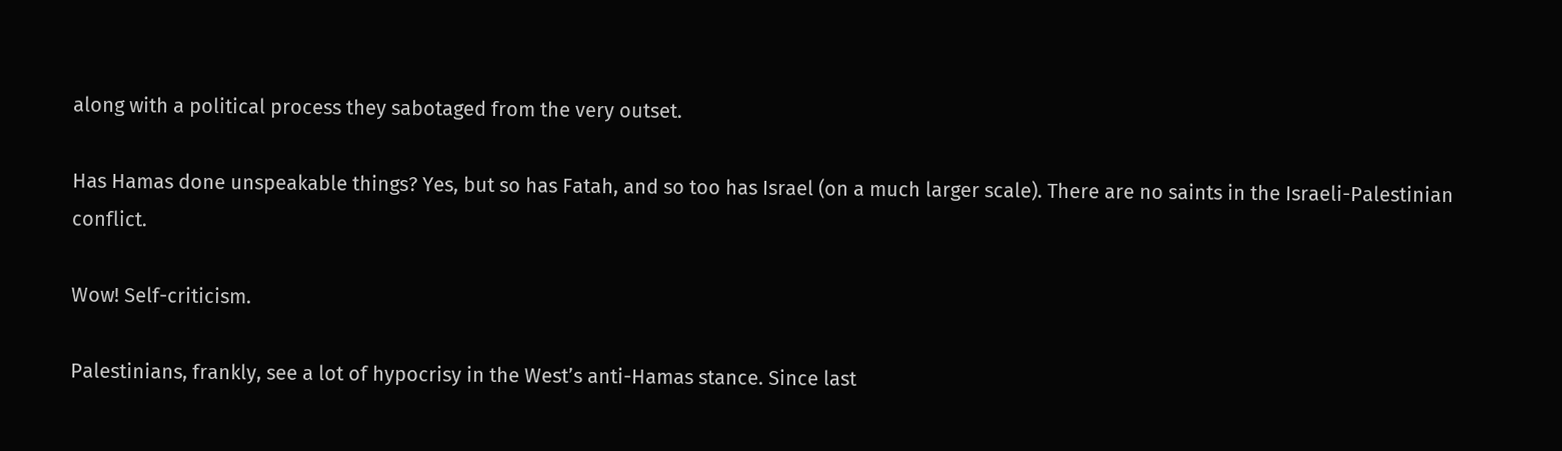along with a political process they sabotaged from the very outset.

Has Hamas done unspeakable things? Yes, but so has Fatah, and so too has Israel (on a much larger scale). There are no saints in the Israeli-Palestinian conflict.

Wow! Self-criticism.

Palestinians, frankly, see a lot of hypocrisy in the West’s anti-Hamas stance. Since last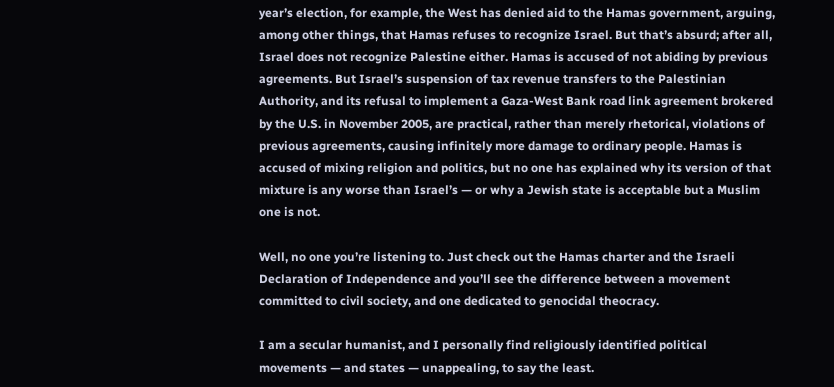year’s election, for example, the West has denied aid to the Hamas government, arguing, among other things, that Hamas refuses to recognize Israel. But that’s absurd; after all, Israel does not recognize Palestine either. Hamas is accused of not abiding by previous agreements. But Israel’s suspension of tax revenue transfers to the Palestinian Authority, and its refusal to implement a Gaza-West Bank road link agreement brokered by the U.S. in November 2005, are practical, rather than merely rhetorical, violations of previous agreements, causing infinitely more damage to ordinary people. Hamas is accused of mixing religion and politics, but no one has explained why its version of that mixture is any worse than Israel’s — or why a Jewish state is acceptable but a Muslim one is not.

Well, no one you’re listening to. Just check out the Hamas charter and the Israeli Declaration of Independence and you’ll see the difference between a movement committed to civil society, and one dedicated to genocidal theocracy.

I am a secular humanist, and I personally find religiously identified political movements — and states — unappealing, to say the least.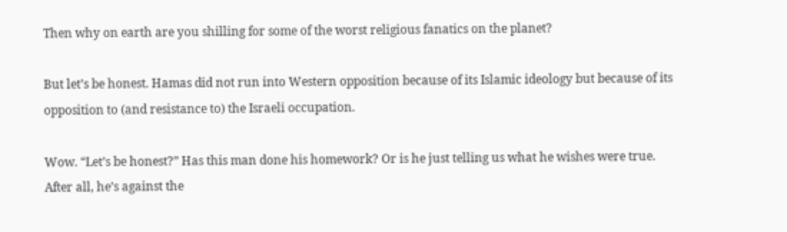Then why on earth are you shilling for some of the worst religious fanatics on the planet?

But let’s be honest. Hamas did not run into Western opposition because of its Islamic ideology but because of its opposition to (and resistance to) the Israeli occupation.

Wow. “Let’s be honest?” Has this man done his homework? Or is he just telling us what he wishes were true. After all, he’s against the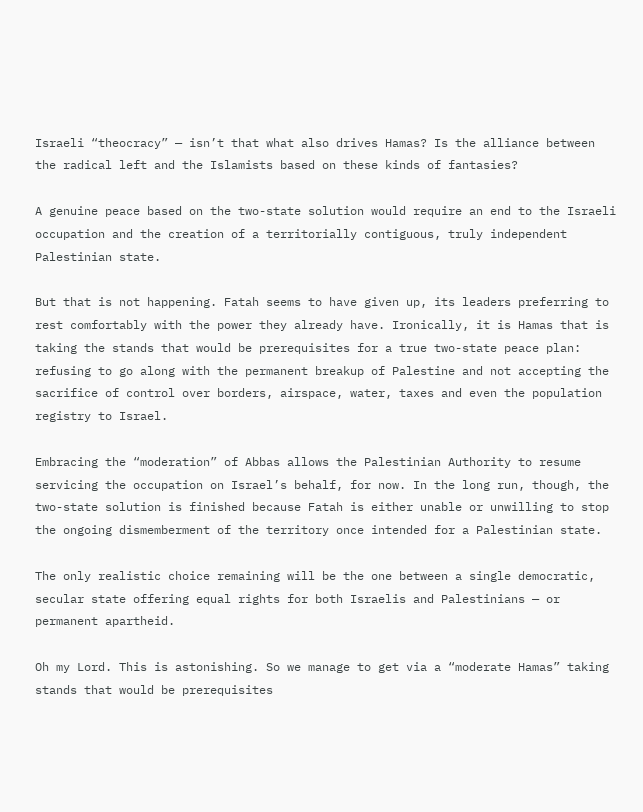Israeli “theocracy” — isn’t that what also drives Hamas? Is the alliance between the radical left and the Islamists based on these kinds of fantasies?

A genuine peace based on the two-state solution would require an end to the Israeli occupation and the creation of a territorially contiguous, truly independent Palestinian state.

But that is not happening. Fatah seems to have given up, its leaders preferring to rest comfortably with the power they already have. Ironically, it is Hamas that is taking the stands that would be prerequisites for a true two-state peace plan: refusing to go along with the permanent breakup of Palestine and not accepting the sacrifice of control over borders, airspace, water, taxes and even the population registry to Israel.

Embracing the “moderation” of Abbas allows the Palestinian Authority to resume servicing the occupation on Israel’s behalf, for now. In the long run, though, the two-state solution is finished because Fatah is either unable or unwilling to stop the ongoing dismemberment of the territory once intended for a Palestinian state.

The only realistic choice remaining will be the one between a single democratic, secular state offering equal rights for both Israelis and Palestinians — or permanent apartheid.

Oh my Lord. This is astonishing. So we manage to get via a “moderate Hamas” taking stands that would be prerequisites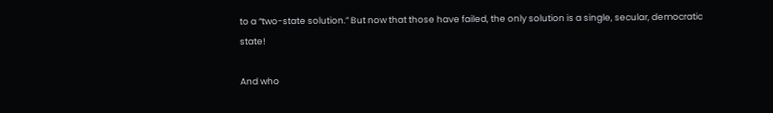to a “two-state solution.” But now that those have failed, the only solution is a single, secular, democratic state!

And who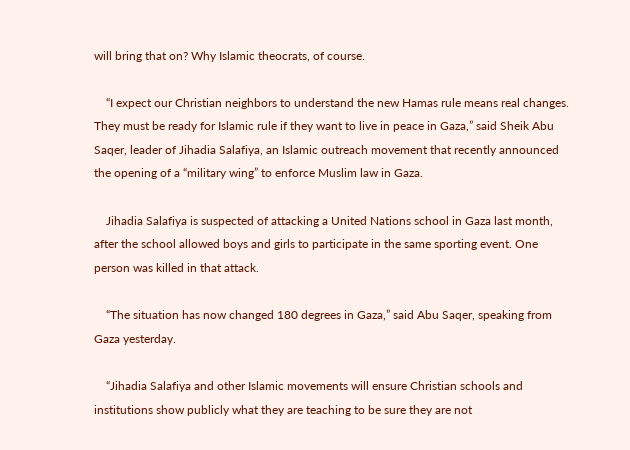will bring that on? Why Islamic theocrats, of course.

    “I expect our Christian neighbors to understand the new Hamas rule means real changes. They must be ready for Islamic rule if they want to live in peace in Gaza,” said Sheik Abu Saqer, leader of Jihadia Salafiya, an Islamic outreach movement that recently announced the opening of a “military wing” to enforce Muslim law in Gaza.

    Jihadia Salafiya is suspected of attacking a United Nations school in Gaza last month, after the school allowed boys and girls to participate in the same sporting event. One person was killed in that attack.

    “The situation has now changed 180 degrees in Gaza,” said Abu Saqer, speaking from Gaza yesterday.

    “Jihadia Salafiya and other Islamic movements will ensure Christian schools and institutions show publicly what they are teaching to be sure they are not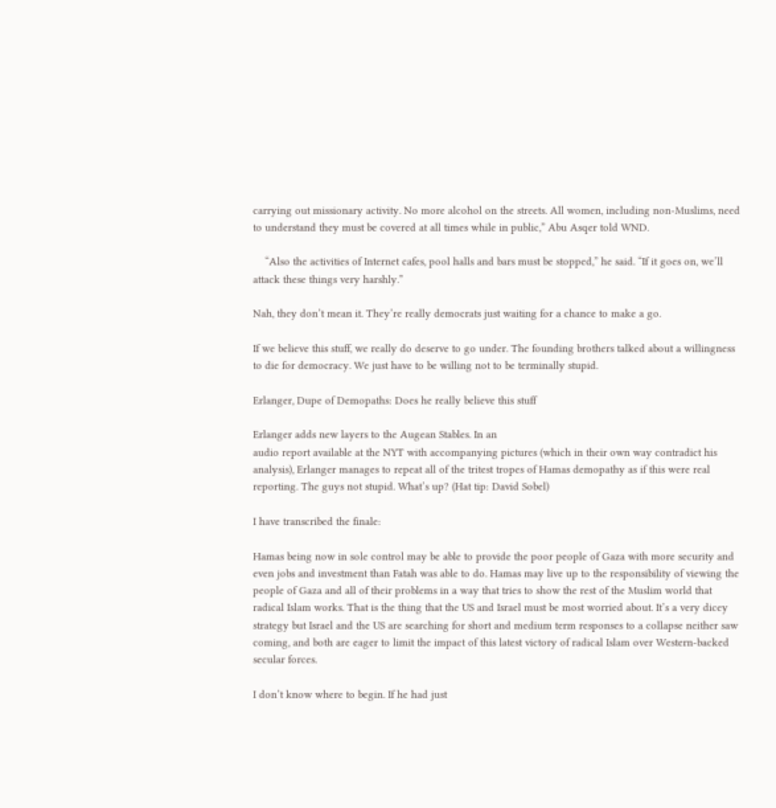carrying out missionary activity. No more alcohol on the streets. All women, including non-Muslims, need to understand they must be covered at all times while in public,” Abu Asqer told WND.

    “Also the activities of Internet cafes, pool halls and bars must be stopped,” he said. “If it goes on, we’ll attack these things very harshly.”

Nah, they don’t mean it. They’re really democrats just waiting for a chance to make a go.

If we believe this stuff, we really do deserve to go under. The founding brothers talked about a willingness to die for democracy. We just have to be willing not to be terminally stupid.

Erlanger, Dupe of Demopaths: Does he really believe this stuff

Erlanger adds new layers to the Augean Stables. In an
audio report available at the NYT with accompanying pictures (which in their own way contradict his analysis), Erlanger manages to repeat all of the tritest tropes of Hamas demopathy as if this were real reporting. The guys not stupid. What’s up? (Hat tip: David Sobel)

I have transcribed the finale:

Hamas being now in sole control may be able to provide the poor people of Gaza with more security and even jobs and investment than Fatah was able to do. Hamas may live up to the responsibility of viewing the people of Gaza and all of their problems in a way that tries to show the rest of the Muslim world that radical Islam works. That is the thing that the US and Israel must be most worried about. It’s a very dicey strategy but Israel and the US are searching for short and medium term responses to a collapse neither saw coming, and both are eager to limit the impact of this latest victory of radical Islam over Western-backed secular forces.

I don’t know where to begin. If he had just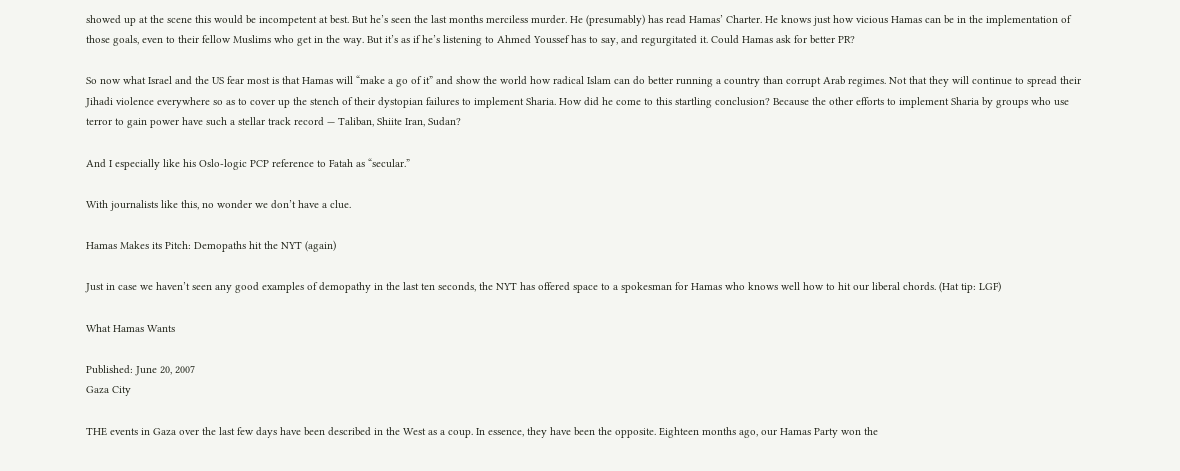showed up at the scene this would be incompetent at best. But he’s seen the last months merciless murder. He (presumably) has read Hamas’ Charter. He knows just how vicious Hamas can be in the implementation of those goals, even to their fellow Muslims who get in the way. But it’s as if he’s listening to Ahmed Youssef has to say, and regurgitated it. Could Hamas ask for better PR?

So now what Israel and the US fear most is that Hamas will “make a go of it” and show the world how radical Islam can do better running a country than corrupt Arab regimes. Not that they will continue to spread their Jihadi violence everywhere so as to cover up the stench of their dystopian failures to implement Sharia. How did he come to this startling conclusion? Because the other efforts to implement Sharia by groups who use terror to gain power have such a stellar track record — Taliban, Shiite Iran, Sudan?

And I especially like his Oslo-logic PCP reference to Fatah as “secular.”

With journalists like this, no wonder we don’t have a clue.

Hamas Makes its Pitch: Demopaths hit the NYT (again)

Just in case we haven’t seen any good examples of demopathy in the last ten seconds, the NYT has offered space to a spokesman for Hamas who knows well how to hit our liberal chords. (Hat tip: LGF)

What Hamas Wants

Published: June 20, 2007
Gaza City

THE events in Gaza over the last few days have been described in the West as a coup. In essence, they have been the opposite. Eighteen months ago, our Hamas Party won the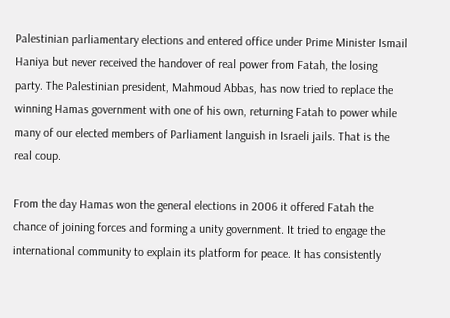Palestinian parliamentary elections and entered office under Prime Minister Ismail Haniya but never received the handover of real power from Fatah, the losing party. The Palestinian president, Mahmoud Abbas, has now tried to replace the winning Hamas government with one of his own, returning Fatah to power while many of our elected members of Parliament languish in Israeli jails. That is the real coup.

From the day Hamas won the general elections in 2006 it offered Fatah the chance of joining forces and forming a unity government. It tried to engage the international community to explain its platform for peace. It has consistently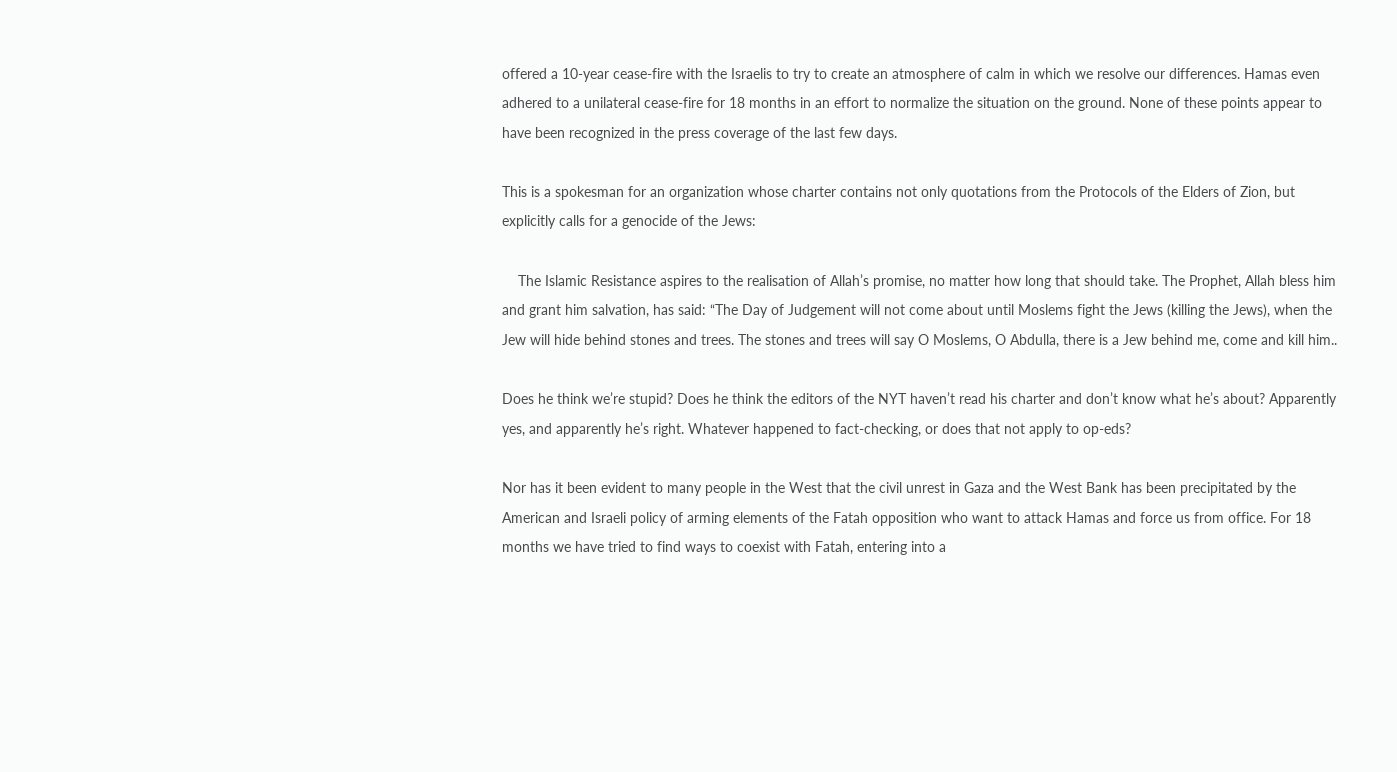offered a 10-year cease-fire with the Israelis to try to create an atmosphere of calm in which we resolve our differences. Hamas even adhered to a unilateral cease-fire for 18 months in an effort to normalize the situation on the ground. None of these points appear to have been recognized in the press coverage of the last few days.

This is a spokesman for an organization whose charter contains not only quotations from the Protocols of the Elders of Zion, but explicitly calls for a genocide of the Jews:

    The Islamic Resistance aspires to the realisation of Allah’s promise, no matter how long that should take. The Prophet, Allah bless him and grant him salvation, has said: “The Day of Judgement will not come about until Moslems fight the Jews (killing the Jews), when the Jew will hide behind stones and trees. The stones and trees will say O Moslems, O Abdulla, there is a Jew behind me, come and kill him..

Does he think we’re stupid? Does he think the editors of the NYT haven’t read his charter and don’t know what he’s about? Apparently yes, and apparently he’s right. Whatever happened to fact-checking, or does that not apply to op-eds?

Nor has it been evident to many people in the West that the civil unrest in Gaza and the West Bank has been precipitated by the American and Israeli policy of arming elements of the Fatah opposition who want to attack Hamas and force us from office. For 18 months we have tried to find ways to coexist with Fatah, entering into a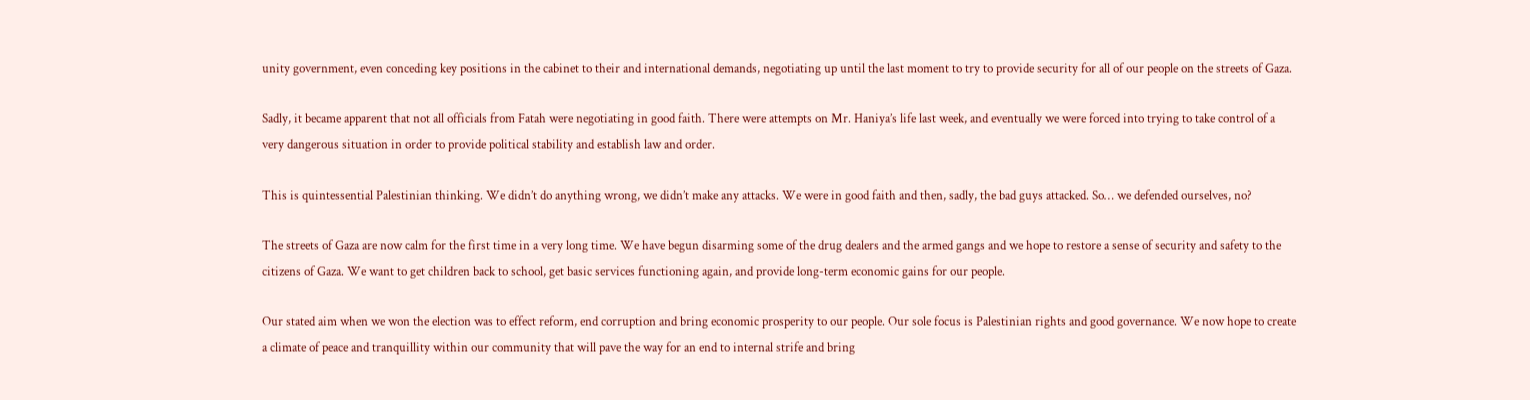unity government, even conceding key positions in the cabinet to their and international demands, negotiating up until the last moment to try to provide security for all of our people on the streets of Gaza.

Sadly, it became apparent that not all officials from Fatah were negotiating in good faith. There were attempts on Mr. Haniya’s life last week, and eventually we were forced into trying to take control of a very dangerous situation in order to provide political stability and establish law and order.

This is quintessential Palestinian thinking. We didn’t do anything wrong, we didn’t make any attacks. We were in good faith and then, sadly, the bad guys attacked. So… we defended ourselves, no?

The streets of Gaza are now calm for the first time in a very long time. We have begun disarming some of the drug dealers and the armed gangs and we hope to restore a sense of security and safety to the citizens of Gaza. We want to get children back to school, get basic services functioning again, and provide long-term economic gains for our people.

Our stated aim when we won the election was to effect reform, end corruption and bring economic prosperity to our people. Our sole focus is Palestinian rights and good governance. We now hope to create a climate of peace and tranquillity within our community that will pave the way for an end to internal strife and bring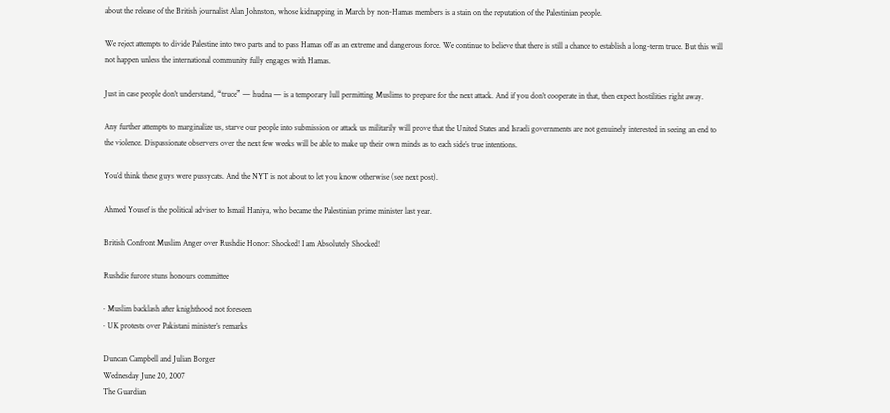about the release of the British journalist Alan Johnston, whose kidnapping in March by non-Hamas members is a stain on the reputation of the Palestinian people.

We reject attempts to divide Palestine into two parts and to pass Hamas off as an extreme and dangerous force. We continue to believe that there is still a chance to establish a long-term truce. But this will not happen unless the international community fully engages with Hamas.

Just in case people don’t understand, “truce” — hudna — is a temporary lull permitting Muslims to prepare for the next attack. And if you don’t cooperate in that, then expect hostilities right away.

Any further attempts to marginalize us, starve our people into submission or attack us militarily will prove that the United States and Israeli governments are not genuinely interested in seeing an end to the violence. Dispassionate observers over the next few weeks will be able to make up their own minds as to each side’s true intentions.

You’d think these guys were pussycats. And the NYT is not about to let you know otherwise (see next post).

Ahmed Yousef is the political adviser to Ismail Haniya, who became the Palestinian prime minister last year.

British Confront Muslim Anger over Rushdie Honor: Shocked! I am Absolutely Shocked!

Rushdie furore stuns honours committee

· Muslim backlash after knighthood not foreseen
· UK protests over Pakistani minister’s remarks

Duncan Campbell and Julian Borger
Wednesday June 20, 2007
The Guardian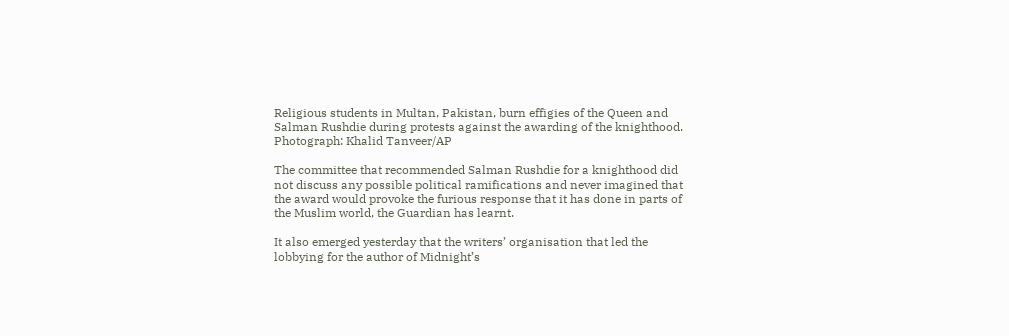Religious students in Multan, Pakistan, burn effigies of the Queen and Salman Rushdie during protests against the awarding of the knighthood. Photograph: Khalid Tanveer/AP

The committee that recommended Salman Rushdie for a knighthood did not discuss any possible political ramifications and never imagined that the award would provoke the furious response that it has done in parts of the Muslim world, the Guardian has learnt.

It also emerged yesterday that the writers’ organisation that led the lobbying for the author of Midnight’s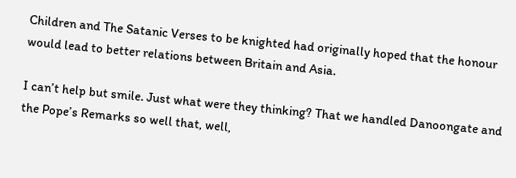Children and The Satanic Verses to be knighted had originally hoped that the honour would lead to better relations between Britain and Asia.

I can’t help but smile. Just what were they thinking? That we handled Danoongate and the Pope’s Remarks so well that, well,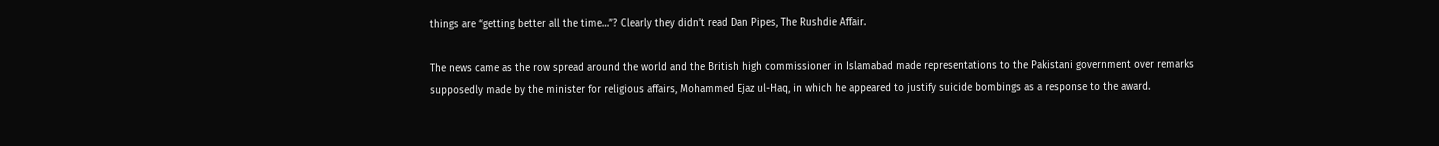things are “getting better all the time…”? Clearly they didn’t read Dan Pipes, The Rushdie Affair.

The news came as the row spread around the world and the British high commissioner in Islamabad made representations to the Pakistani government over remarks supposedly made by the minister for religious affairs, Mohammed Ejaz ul-Haq, in which he appeared to justify suicide bombings as a response to the award.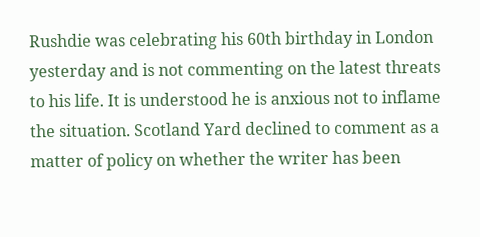Rushdie was celebrating his 60th birthday in London yesterday and is not commenting on the latest threats to his life. It is understood he is anxious not to inflame the situation. Scotland Yard declined to comment as a matter of policy on whether the writer has been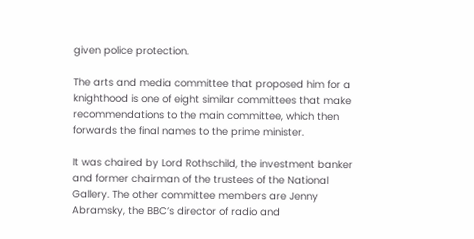given police protection.

The arts and media committee that proposed him for a knighthood is one of eight similar committees that make recommendations to the main committee, which then forwards the final names to the prime minister.

It was chaired by Lord Rothschild, the investment banker and former chairman of the trustees of the National Gallery. The other committee members are Jenny Abramsky, the BBC’s director of radio and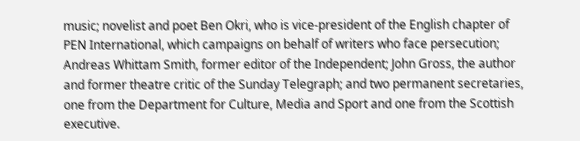music; novelist and poet Ben Okri, who is vice-president of the English chapter of PEN International, which campaigns on behalf of writers who face persecution; Andreas Whittam Smith, former editor of the Independent; John Gross, the author and former theatre critic of the Sunday Telegraph; and two permanent secretaries, one from the Department for Culture, Media and Sport and one from the Scottish executive.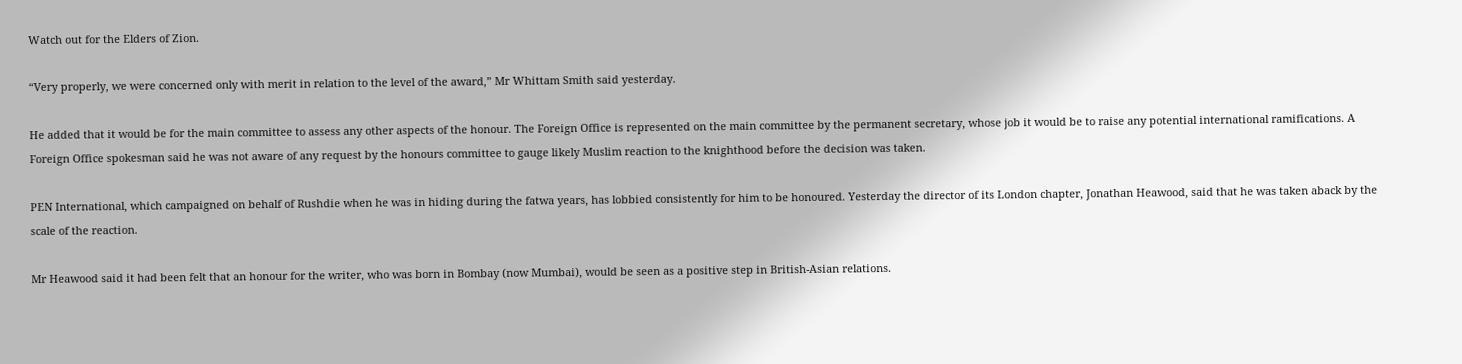Watch out for the Elders of Zion.

“Very properly, we were concerned only with merit in relation to the level of the award,” Mr Whittam Smith said yesterday.

He added that it would be for the main committee to assess any other aspects of the honour. The Foreign Office is represented on the main committee by the permanent secretary, whose job it would be to raise any potential international ramifications. A Foreign Office spokesman said he was not aware of any request by the honours committee to gauge likely Muslim reaction to the knighthood before the decision was taken.

PEN International, which campaigned on behalf of Rushdie when he was in hiding during the fatwa years, has lobbied consistently for him to be honoured. Yesterday the director of its London chapter, Jonathan Heawood, said that he was taken aback by the scale of the reaction.

Mr Heawood said it had been felt that an honour for the writer, who was born in Bombay (now Mumbai), would be seen as a positive step in British-Asian relations.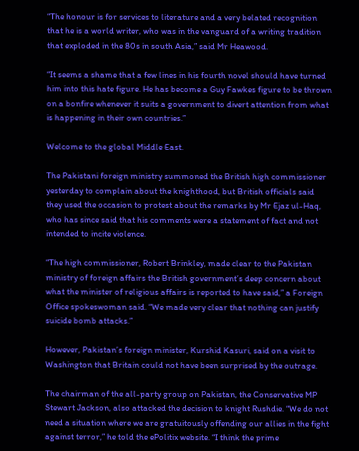“The honour is for services to literature and a very belated recognition that he is a world writer, who was in the vanguard of a writing tradition that exploded in the 80s in south Asia,” said Mr Heawood.

“It seems a shame that a few lines in his fourth novel should have turned him into this hate figure. He has become a Guy Fawkes figure to be thrown on a bonfire whenever it suits a government to divert attention from what is happening in their own countries.”

Welcome to the global Middle East.

The Pakistani foreign ministry summoned the British high commissioner yesterday to complain about the knighthood, but British officials said they used the occasion to protest about the remarks by Mr Ejaz ul-Haq, who has since said that his comments were a statement of fact and not intended to incite violence.

“The high commissioner, Robert Brinkley, made clear to the Pakistan ministry of foreign affairs the British government’s deep concern about what the minister of religious affairs is reported to have said,” a Foreign Office spokeswoman said. “We made very clear that nothing can justify suicide bomb attacks.”

However, Pakistan’s foreign minister, Kurshid Kasuri, said on a visit to Washington that Britain could not have been surprised by the outrage.

The chairman of the all-party group on Pakistan, the Conservative MP Stewart Jackson, also attacked the decision to knight Rushdie. “We do not need a situation where we are gratuitously offending our allies in the fight against terror,” he told the ePolitix website. “I think the prime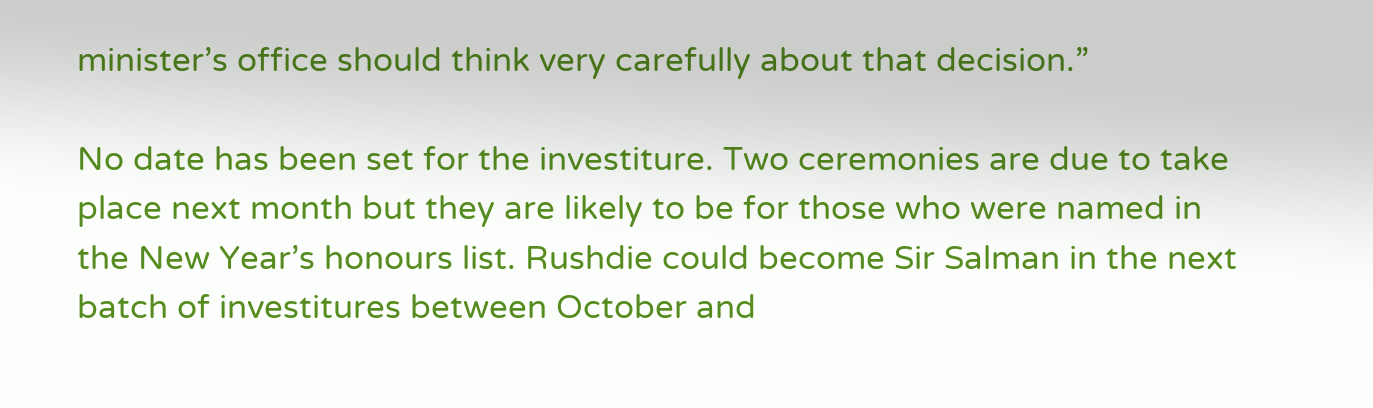minister’s office should think very carefully about that decision.”

No date has been set for the investiture. Two ceremonies are due to take place next month but they are likely to be for those who were named in the New Year’s honours list. Rushdie could become Sir Salman in the next batch of investitures between October and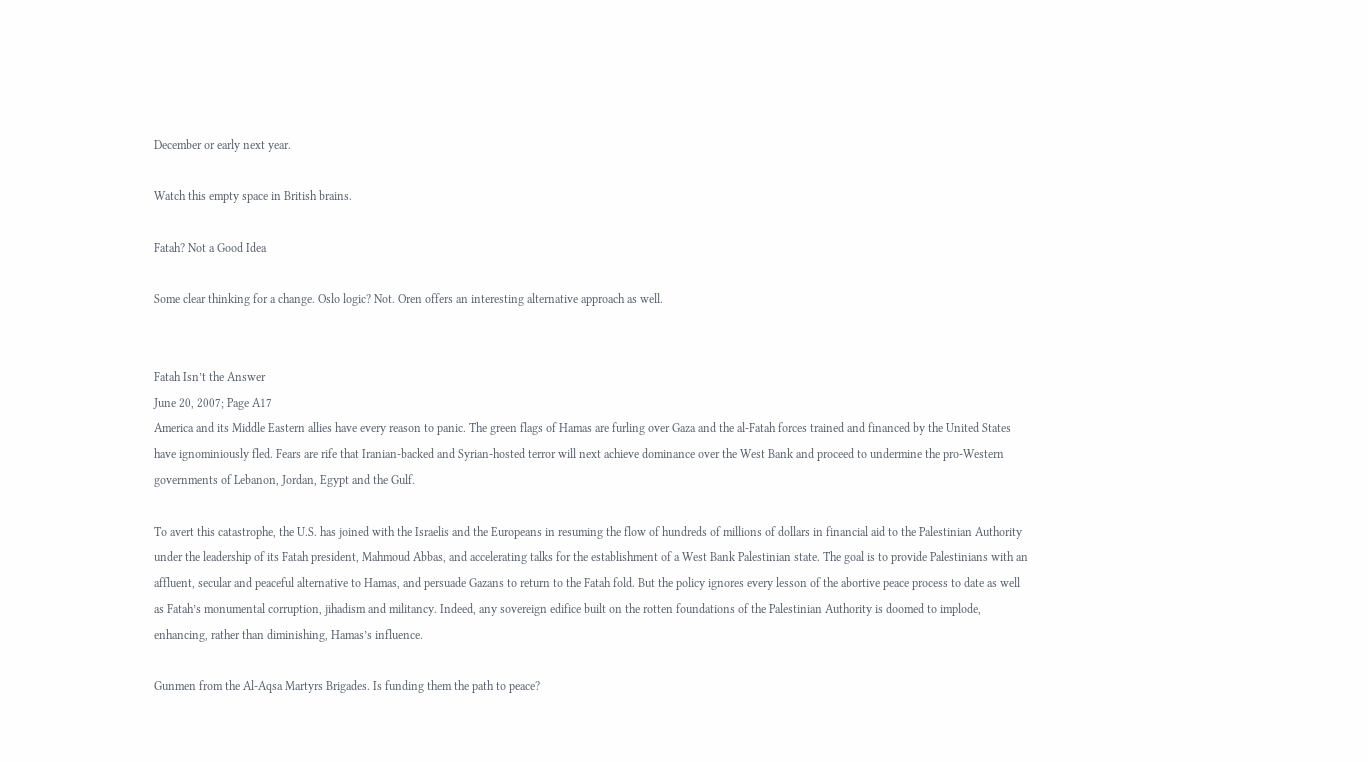December or early next year.

Watch this empty space in British brains.

Fatah? Not a Good Idea

Some clear thinking for a change. Oslo logic? Not. Oren offers an interesting alternative approach as well.


Fatah Isn’t the Answer
June 20, 2007; Page A17
America and its Middle Eastern allies have every reason to panic. The green flags of Hamas are furling over Gaza and the al-Fatah forces trained and financed by the United States have ignominiously fled. Fears are rife that Iranian-backed and Syrian-hosted terror will next achieve dominance over the West Bank and proceed to undermine the pro-Western governments of Lebanon, Jordan, Egypt and the Gulf.

To avert this catastrophe, the U.S. has joined with the Israelis and the Europeans in resuming the flow of hundreds of millions of dollars in financial aid to the Palestinian Authority under the leadership of its Fatah president, Mahmoud Abbas, and accelerating talks for the establishment of a West Bank Palestinian state. The goal is to provide Palestinians with an affluent, secular and peaceful alternative to Hamas, and persuade Gazans to return to the Fatah fold. But the policy ignores every lesson of the abortive peace process to date as well as Fatah’s monumental corruption, jihadism and militancy. Indeed, any sovereign edifice built on the rotten foundations of the Palestinian Authority is doomed to implode, enhancing, rather than diminishing, Hamas’s influence.

Gunmen from the Al-Aqsa Martyrs Brigades. Is funding them the path to peace?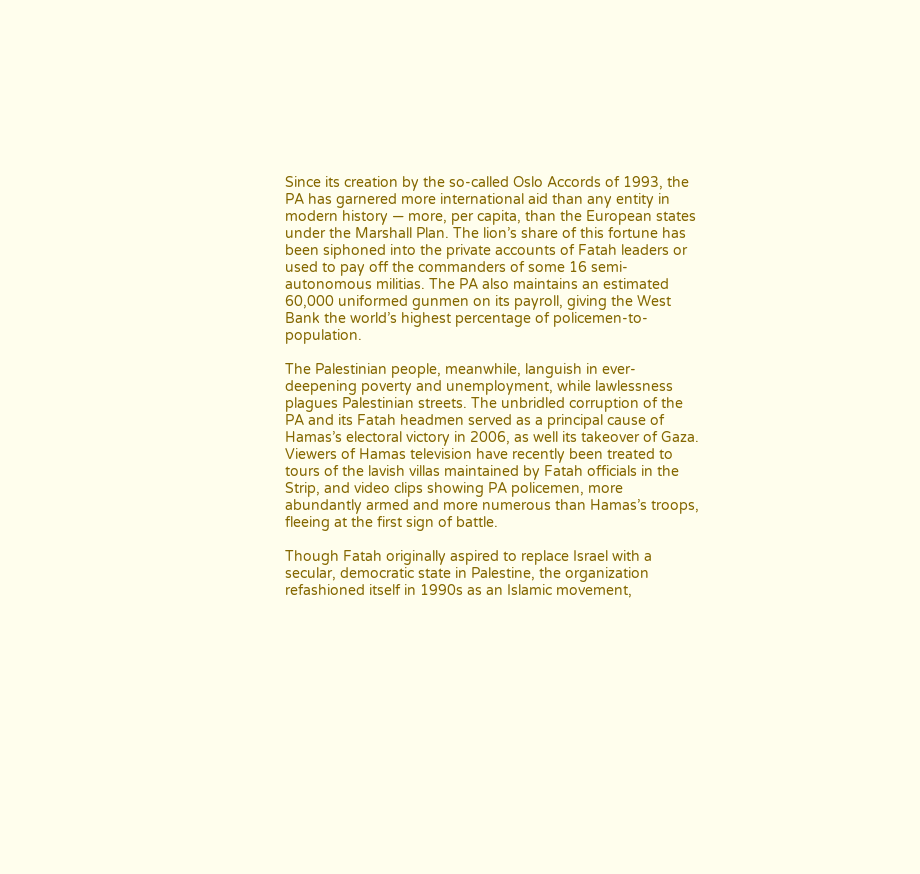Since its creation by the so-called Oslo Accords of 1993, the PA has garnered more international aid than any entity in modern history — more, per capita, than the European states under the Marshall Plan. The lion’s share of this fortune has been siphoned into the private accounts of Fatah leaders or used to pay off the commanders of some 16 semi-autonomous militias. The PA also maintains an estimated 60,000 uniformed gunmen on its payroll, giving the West Bank the world’s highest percentage of policemen-to-population.

The Palestinian people, meanwhile, languish in ever-deepening poverty and unemployment, while lawlessness plagues Palestinian streets. The unbridled corruption of the PA and its Fatah headmen served as a principal cause of Hamas’s electoral victory in 2006, as well its takeover of Gaza. Viewers of Hamas television have recently been treated to tours of the lavish villas maintained by Fatah officials in the Strip, and video clips showing PA policemen, more abundantly armed and more numerous than Hamas’s troops, fleeing at the first sign of battle.

Though Fatah originally aspired to replace Israel with a secular, democratic state in Palestine, the organization refashioned itself in 1990s as an Islamic movement,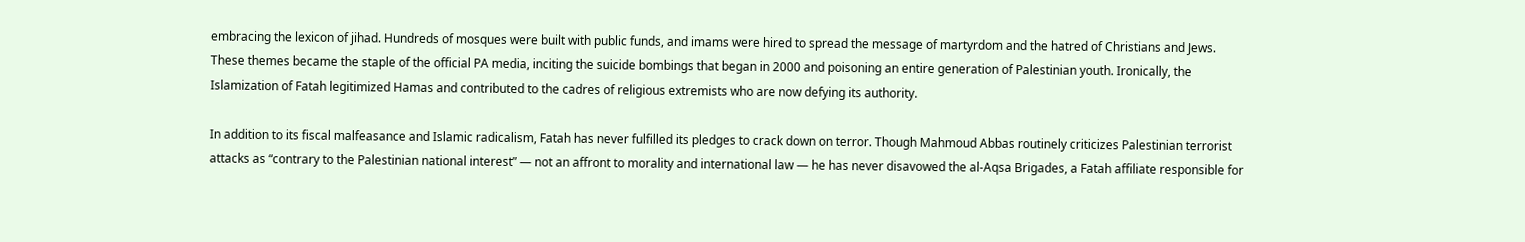embracing the lexicon of jihad. Hundreds of mosques were built with public funds, and imams were hired to spread the message of martyrdom and the hatred of Christians and Jews. These themes became the staple of the official PA media, inciting the suicide bombings that began in 2000 and poisoning an entire generation of Palestinian youth. Ironically, the Islamization of Fatah legitimized Hamas and contributed to the cadres of religious extremists who are now defying its authority.

In addition to its fiscal malfeasance and Islamic radicalism, Fatah has never fulfilled its pledges to crack down on terror. Though Mahmoud Abbas routinely criticizes Palestinian terrorist attacks as “contrary to the Palestinian national interest” — not an affront to morality and international law — he has never disavowed the al-Aqsa Brigades, a Fatah affiliate responsible for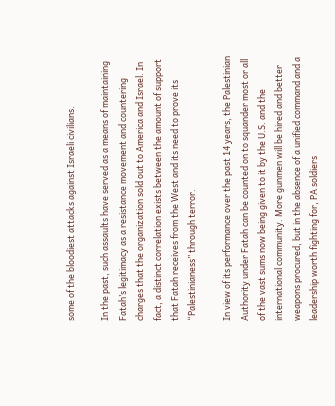some of the bloodiest attacks against Israeli civilians.

In the past, such assaults have served as a means of maintaining Fatah’s legitimacy as a resistance movement and countering charges that the organization sold out to America and Israel. In fact, a distinct correlation exists between the amount of support that Fatah receives from the West and its need to prove its “Palestinianess” through terror.

In view of its performance over the past 14 years, the Palestinian Authority under Fatah can be counted on to squander most or all of the vast sums now being given to it by the U.S. and the international community. More gunmen will be hired and better weapons procured, but in the absence of a unified command and a leadership worth fighting for, PA soldiers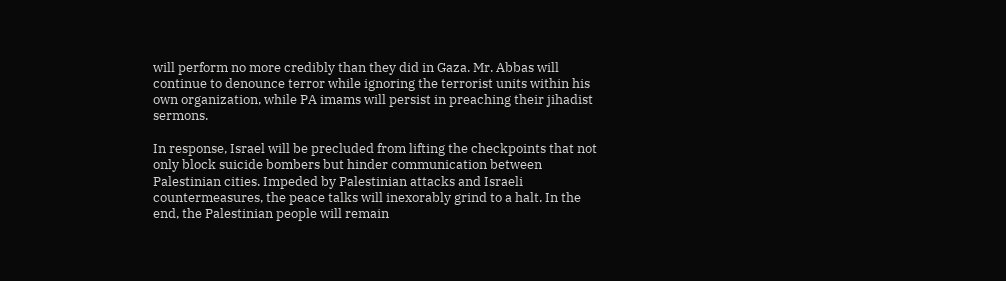will perform no more credibly than they did in Gaza. Mr. Abbas will continue to denounce terror while ignoring the terrorist units within his own organization, while PA imams will persist in preaching their jihadist sermons.

In response, Israel will be precluded from lifting the checkpoints that not only block suicide bombers but hinder communication between Palestinian cities. Impeded by Palestinian attacks and Israeli countermeasures, the peace talks will inexorably grind to a halt. In the end, the Palestinian people will remain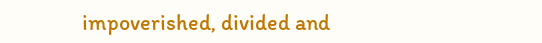impoverished, divided and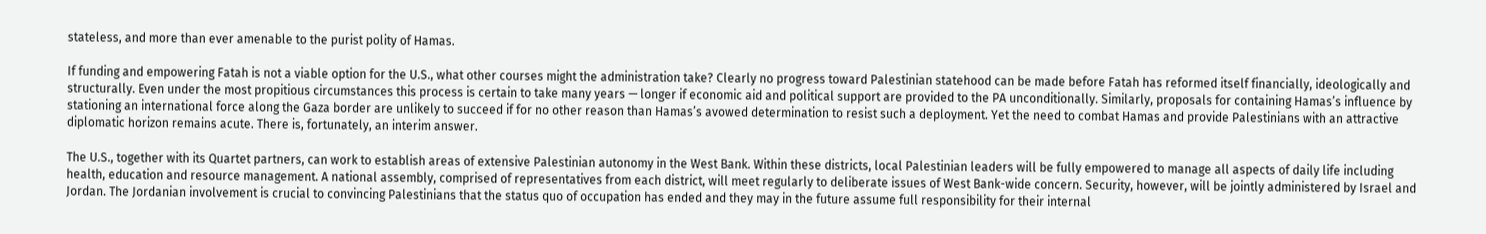stateless, and more than ever amenable to the purist polity of Hamas.

If funding and empowering Fatah is not a viable option for the U.S., what other courses might the administration take? Clearly no progress toward Palestinian statehood can be made before Fatah has reformed itself financially, ideologically and structurally. Even under the most propitious circumstances this process is certain to take many years — longer if economic aid and political support are provided to the PA unconditionally. Similarly, proposals for containing Hamas’s influence by stationing an international force along the Gaza border are unlikely to succeed if for no other reason than Hamas’s avowed determination to resist such a deployment. Yet the need to combat Hamas and provide Palestinians with an attractive diplomatic horizon remains acute. There is, fortunately, an interim answer.

The U.S., together with its Quartet partners, can work to establish areas of extensive Palestinian autonomy in the West Bank. Within these districts, local Palestinian leaders will be fully empowered to manage all aspects of daily life including health, education and resource management. A national assembly, comprised of representatives from each district, will meet regularly to deliberate issues of West Bank-wide concern. Security, however, will be jointly administered by Israel and Jordan. The Jordanian involvement is crucial to convincing Palestinians that the status quo of occupation has ended and they may in the future assume full responsibility for their internal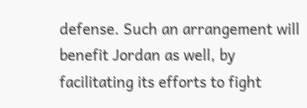defense. Such an arrangement will benefit Jordan as well, by facilitating its efforts to fight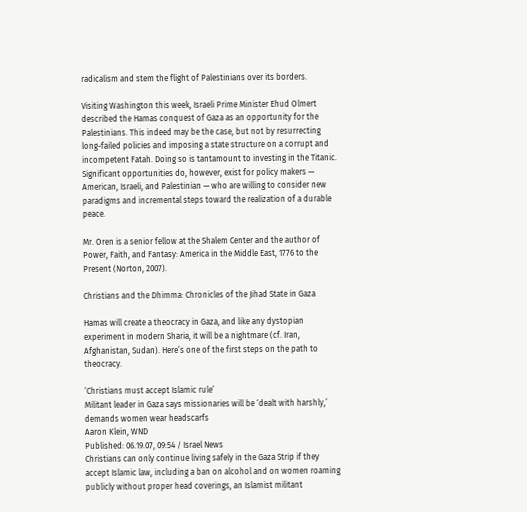radicalism and stem the flight of Palestinians over its borders.

Visiting Washington this week, Israeli Prime Minister Ehud Olmert described the Hamas conquest of Gaza as an opportunity for the Palestinians. This indeed may be the case, but not by resurrecting long-failed policies and imposing a state structure on a corrupt and incompetent Fatah. Doing so is tantamount to investing in the Titanic. Significant opportunities do, however, exist for policy makers — American, Israeli, and Palestinian — who are willing to consider new paradigms and incremental steps toward the realization of a durable peace.

Mr. Oren is a senior fellow at the Shalem Center and the author of Power, Faith, and Fantasy: America in the Middle East, 1776 to the Present (Norton, 2007).

Christians and the Dhimma: Chronicles of the Jihad State in Gaza

Hamas will create a theocracy in Gaza, and like any dystopian experiment in modern Sharia, it will be a nightmare (cf. Iran, Afghanistan, Sudan). Here’s one of the first steps on the path to theocracy.

‘Christians must accept Islamic rule’
Militant leader in Gaza says missionaries will be ‘dealt with harshly,’ demands women wear headscarfs
Aaron Klein, WND
Published: 06.19.07, 09:54 / Israel News
Christians can only continue living safely in the Gaza Strip if they accept Islamic law, including a ban on alcohol and on women roaming publicly without proper head coverings, an Islamist militant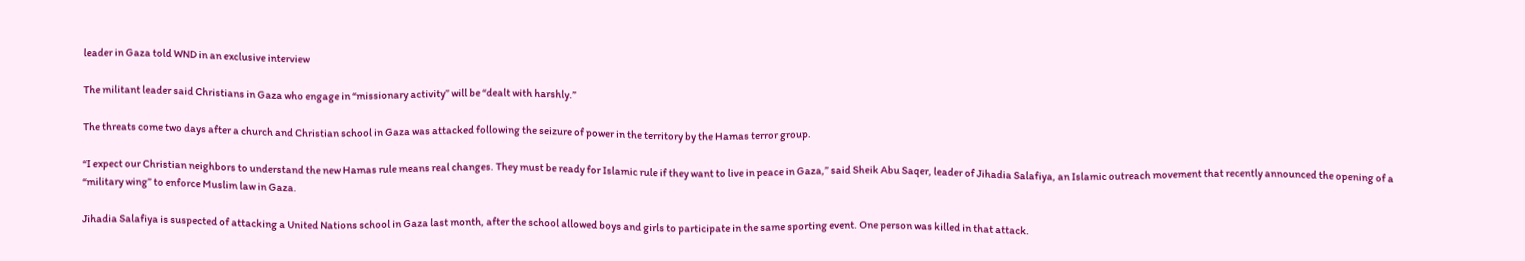leader in Gaza told WND in an exclusive interview

The militant leader said Christians in Gaza who engage in “missionary activity” will be “dealt with harshly.”

The threats come two days after a church and Christian school in Gaza was attacked following the seizure of power in the territory by the Hamas terror group.

“I expect our Christian neighbors to understand the new Hamas rule means real changes. They must be ready for Islamic rule if they want to live in peace in Gaza,” said Sheik Abu Saqer, leader of Jihadia Salafiya, an Islamic outreach movement that recently announced the opening of a “military wing” to enforce Muslim law in Gaza.

Jihadia Salafiya is suspected of attacking a United Nations school in Gaza last month, after the school allowed boys and girls to participate in the same sporting event. One person was killed in that attack.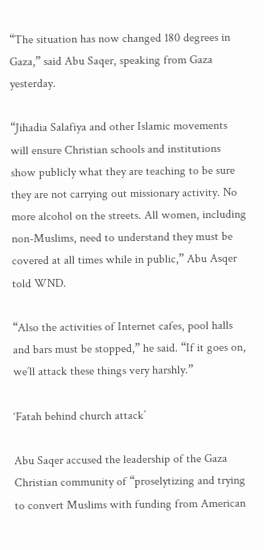“The situation has now changed 180 degrees in Gaza,” said Abu Saqer, speaking from Gaza yesterday.

“Jihadia Salafiya and other Islamic movements will ensure Christian schools and institutions show publicly what they are teaching to be sure they are not carrying out missionary activity. No more alcohol on the streets. All women, including non-Muslims, need to understand they must be covered at all times while in public,” Abu Asqer told WND.

“Also the activities of Internet cafes, pool halls and bars must be stopped,” he said. “If it goes on, we’ll attack these things very harshly.”

‘Fatah behind church attack’

Abu Saqer accused the leadership of the Gaza Christian community of “proselytizing and trying to convert Muslims with funding from American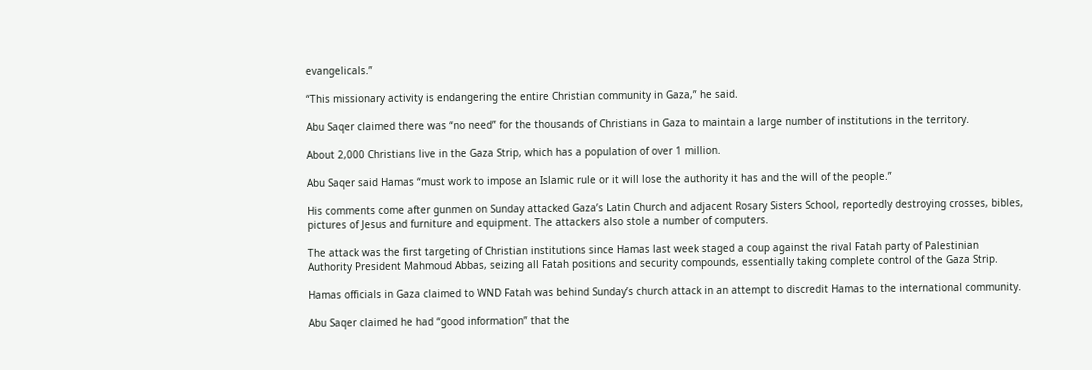evangelicals.”

“This missionary activity is endangering the entire Christian community in Gaza,” he said.

Abu Saqer claimed there was “no need” for the thousands of Christians in Gaza to maintain a large number of institutions in the territory.

About 2,000 Christians live in the Gaza Strip, which has a population of over 1 million.

Abu Saqer said Hamas “must work to impose an Islamic rule or it will lose the authority it has and the will of the people.”

His comments come after gunmen on Sunday attacked Gaza’s Latin Church and adjacent Rosary Sisters School, reportedly destroying crosses, bibles, pictures of Jesus and furniture and equipment. The attackers also stole a number of computers.

The attack was the first targeting of Christian institutions since Hamas last week staged a coup against the rival Fatah party of Palestinian Authority President Mahmoud Abbas, seizing all Fatah positions and security compounds, essentially taking complete control of the Gaza Strip.

Hamas officials in Gaza claimed to WND Fatah was behind Sunday’s church attack in an attempt to discredit Hamas to the international community.

Abu Saqer claimed he had “good information” that the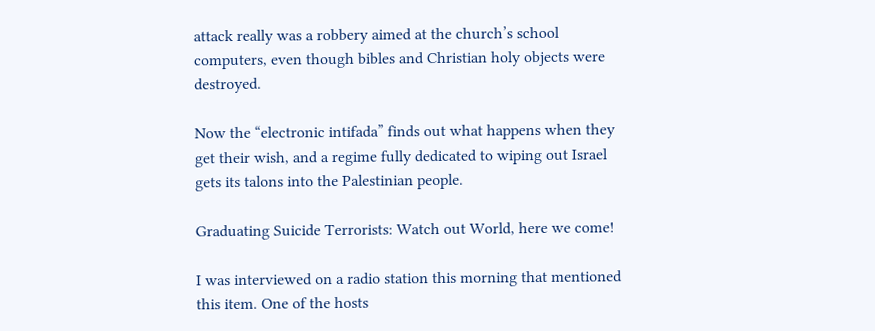attack really was a robbery aimed at the church’s school computers, even though bibles and Christian holy objects were destroyed.

Now the “electronic intifada” finds out what happens when they get their wish, and a regime fully dedicated to wiping out Israel gets its talons into the Palestinian people.

Graduating Suicide Terrorists: Watch out World, here we come!

I was interviewed on a radio station this morning that mentioned this item. One of the hosts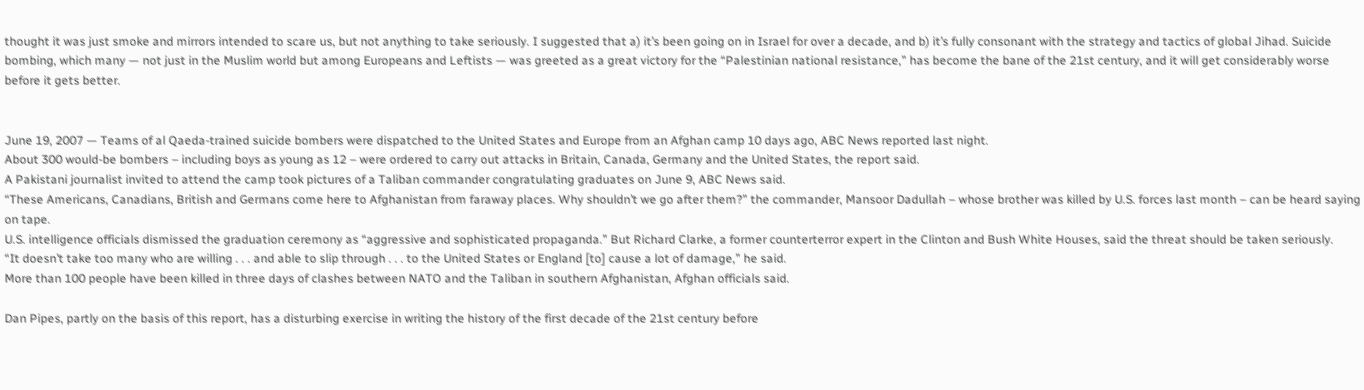thought it was just smoke and mirrors intended to scare us, but not anything to take seriously. I suggested that a) it’s been going on in Israel for over a decade, and b) it’s fully consonant with the strategy and tactics of global Jihad. Suicide bombing, which many — not just in the Muslim world but among Europeans and Leftists — was greeted as a great victory for the “Palestinian national resistance,” has become the bane of the 21st century, and it will get considerably worse before it gets better.


June 19, 2007 — Teams of al Qaeda-trained suicide bombers were dispatched to the United States and Europe from an Afghan camp 10 days ago, ABC News reported last night.
About 300 would-be bombers – including boys as young as 12 – were ordered to carry out attacks in Britain, Canada, Germany and the United States, the report said.
A Pakistani journalist invited to attend the camp took pictures of a Taliban commander congratulating graduates on June 9, ABC News said.
“These Americans, Canadians, British and Germans come here to Afghanistan from faraway places. Why shouldn’t we go after them?” the commander, Mansoor Dadullah – whose brother was killed by U.S. forces last month – can be heard saying on tape.
U.S. intelligence officials dismissed the graduation ceremony as “aggressive and sophisticated propaganda.” But Richard Clarke, a former counterterror expert in the Clinton and Bush White Houses, said the threat should be taken seriously.
“It doesn’t take too many who are willing . . . and able to slip through . . . to the United States or England [to] cause a lot of damage,” he said.
More than 100 people have been killed in three days of clashes between NATO and the Taliban in southern Afghanistan, Afghan officials said.

Dan Pipes, partly on the basis of this report, has a disturbing exercise in writing the history of the first decade of the 21st century before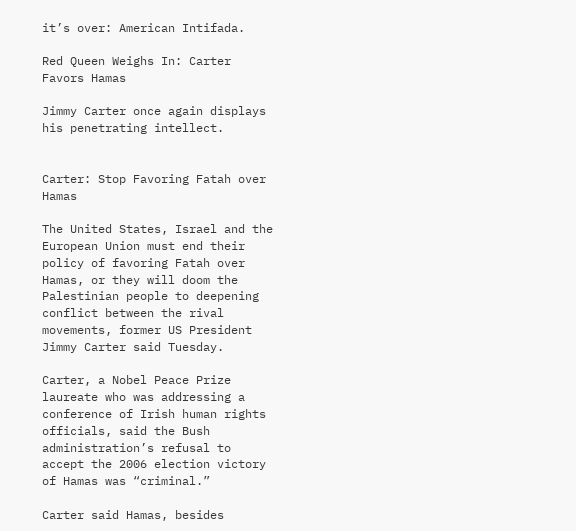it’s over: American Intifada.

Red Queen Weighs In: Carter Favors Hamas

Jimmy Carter once again displays his penetrating intellect.


Carter: Stop Favoring Fatah over Hamas

The United States, Israel and the European Union must end their policy of favoring Fatah over Hamas, or they will doom the Palestinian people to deepening conflict between the rival movements, former US President Jimmy Carter said Tuesday.

Carter, a Nobel Peace Prize laureate who was addressing a conference of Irish human rights officials, said the Bush administration’s refusal to accept the 2006 election victory of Hamas was “criminal.”

Carter said Hamas, besides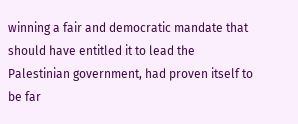winning a fair and democratic mandate that should have entitled it to lead the Palestinian government, had proven itself to be far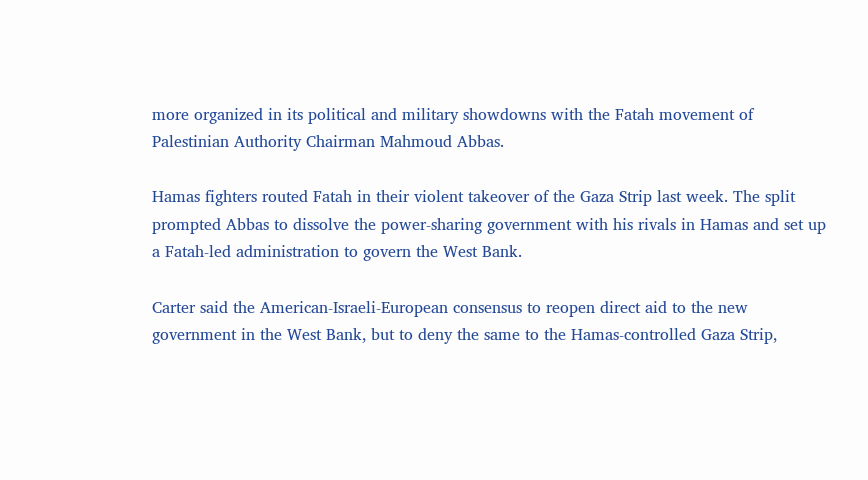more organized in its political and military showdowns with the Fatah movement of Palestinian Authority Chairman Mahmoud Abbas.

Hamas fighters routed Fatah in their violent takeover of the Gaza Strip last week. The split prompted Abbas to dissolve the power-sharing government with his rivals in Hamas and set up a Fatah-led administration to govern the West Bank.

Carter said the American-Israeli-European consensus to reopen direct aid to the new government in the West Bank, but to deny the same to the Hamas-controlled Gaza Strip,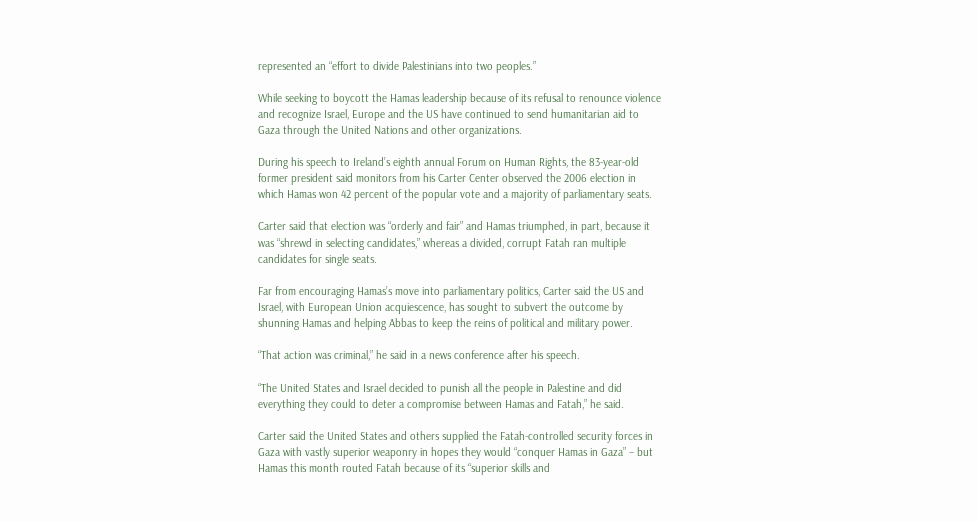represented an “effort to divide Palestinians into two peoples.”

While seeking to boycott the Hamas leadership because of its refusal to renounce violence and recognize Israel, Europe and the US have continued to send humanitarian aid to Gaza through the United Nations and other organizations.

During his speech to Ireland’s eighth annual Forum on Human Rights, the 83-year-old former president said monitors from his Carter Center observed the 2006 election in which Hamas won 42 percent of the popular vote and a majority of parliamentary seats.

Carter said that election was “orderly and fair” and Hamas triumphed, in part, because it was “shrewd in selecting candidates,” whereas a divided, corrupt Fatah ran multiple candidates for single seats.

Far from encouraging Hamas’s move into parliamentary politics, Carter said the US and Israel, with European Union acquiescence, has sought to subvert the outcome by shunning Hamas and helping Abbas to keep the reins of political and military power.

“That action was criminal,” he said in a news conference after his speech.

“The United States and Israel decided to punish all the people in Palestine and did everything they could to deter a compromise between Hamas and Fatah,” he said.

Carter said the United States and others supplied the Fatah-controlled security forces in Gaza with vastly superior weaponry in hopes they would “conquer Hamas in Gaza” – but Hamas this month routed Fatah because of its “superior skills and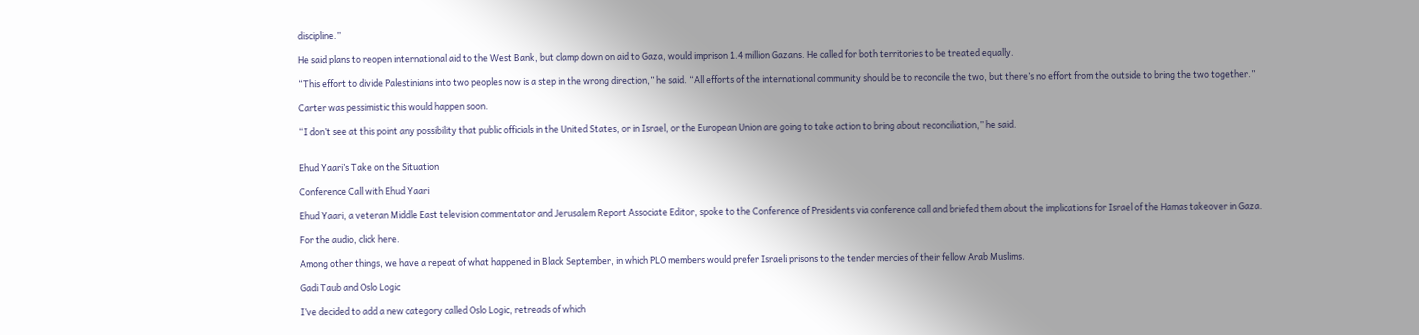discipline.”

He said plans to reopen international aid to the West Bank, but clamp down on aid to Gaza, would imprison 1.4 million Gazans. He called for both territories to be treated equally.

“This effort to divide Palestinians into two peoples now is a step in the wrong direction,” he said. “All efforts of the international community should be to reconcile the two, but there’s no effort from the outside to bring the two together.”

Carter was pessimistic this would happen soon.

“I don’t see at this point any possibility that public officials in the United States, or in Israel, or the European Union are going to take action to bring about reconciliation,” he said.


Ehud Yaari’s Take on the Situation

Conference Call with Ehud Yaari

Ehud Yaari, a veteran Middle East television commentator and Jerusalem Report Associate Editor, spoke to the Conference of Presidents via conference call and briefed them about the implications for Israel of the Hamas takeover in Gaza.

For the audio, click here.

Among other things, we have a repeat of what happened in Black September, in which PLO members would prefer Israeli prisons to the tender mercies of their fellow Arab Muslims.

Gadi Taub and Oslo Logic

I’ve decided to add a new category called Oslo Logic, retreads of which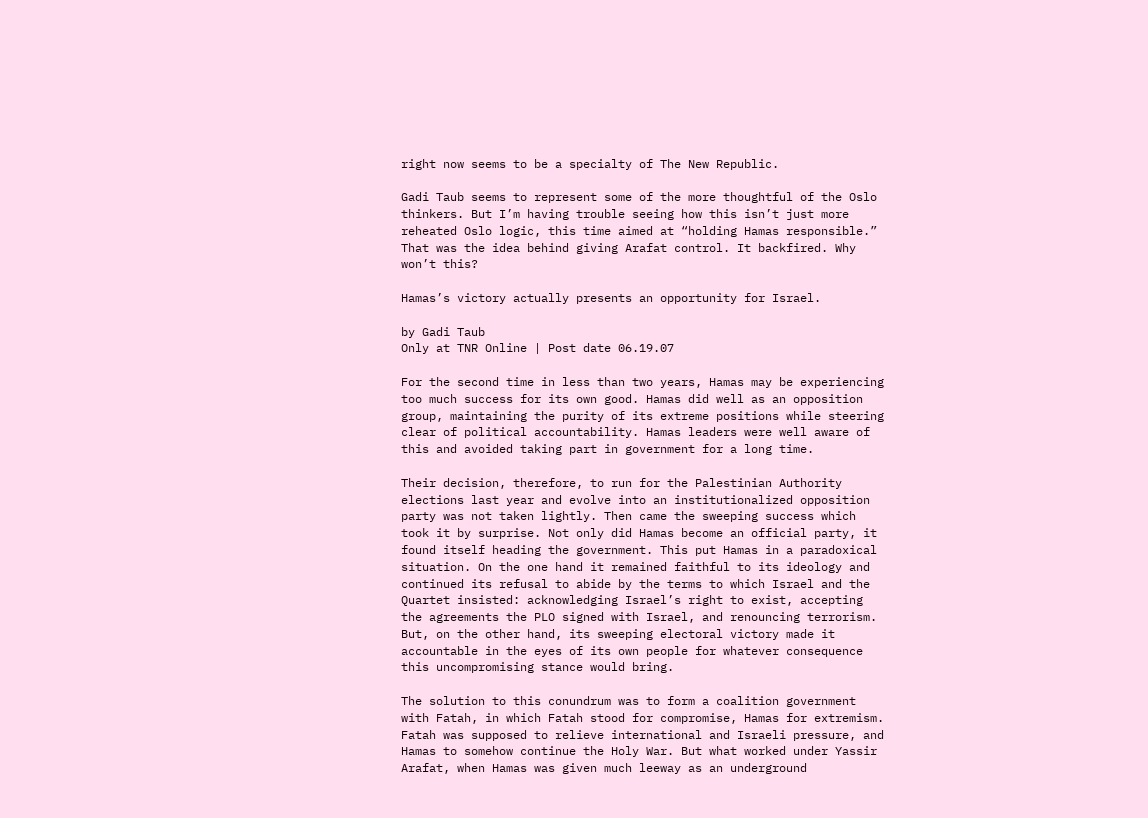right now seems to be a specialty of The New Republic.

Gadi Taub seems to represent some of the more thoughtful of the Oslo thinkers. But I’m having trouble seeing how this isn’t just more reheated Oslo logic, this time aimed at “holding Hamas responsible.” That was the idea behind giving Arafat control. It backfired. Why won’t this?

Hamas’s victory actually presents an opportunity for Israel.

by Gadi Taub
Only at TNR Online | Post date 06.19.07

For the second time in less than two years, Hamas may be experiencing too much success for its own good. Hamas did well as an opposition group, maintaining the purity of its extreme positions while steering clear of political accountability. Hamas leaders were well aware of this and avoided taking part in government for a long time.

Their decision, therefore, to run for the Palestinian Authority elections last year and evolve into an institutionalized opposition party was not taken lightly. Then came the sweeping success which took it by surprise. Not only did Hamas become an official party, it found itself heading the government. This put Hamas in a paradoxical situation. On the one hand it remained faithful to its ideology and continued its refusal to abide by the terms to which Israel and the Quartet insisted: acknowledging Israel’s right to exist, accepting the agreements the PLO signed with Israel, and renouncing terrorism. But, on the other hand, its sweeping electoral victory made it accountable in the eyes of its own people for whatever consequence this uncompromising stance would bring.

The solution to this conundrum was to form a coalition government with Fatah, in which Fatah stood for compromise, Hamas for extremism. Fatah was supposed to relieve international and Israeli pressure, and Hamas to somehow continue the Holy War. But what worked under Yassir Arafat, when Hamas was given much leeway as an underground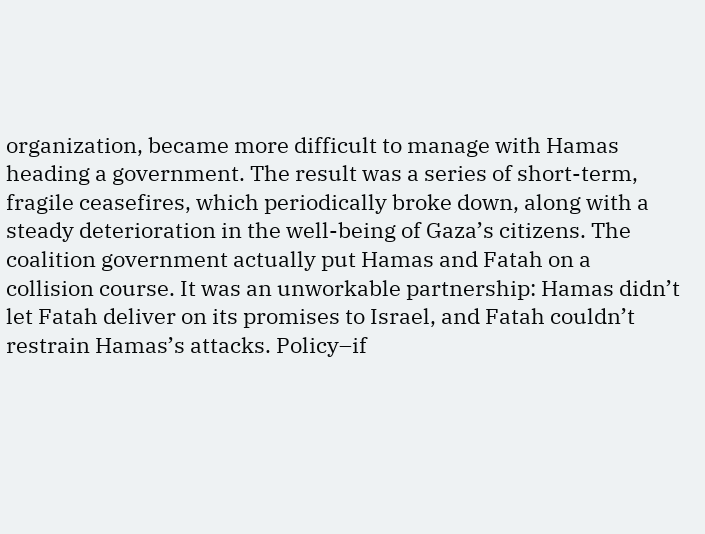organization, became more difficult to manage with Hamas heading a government. The result was a series of short-term, fragile ceasefires, which periodically broke down, along with a steady deterioration in the well-being of Gaza’s citizens. The coalition government actually put Hamas and Fatah on a collision course. It was an unworkable partnership: Hamas didn’t let Fatah deliver on its promises to Israel, and Fatah couldn’t restrain Hamas’s attacks. Policy–if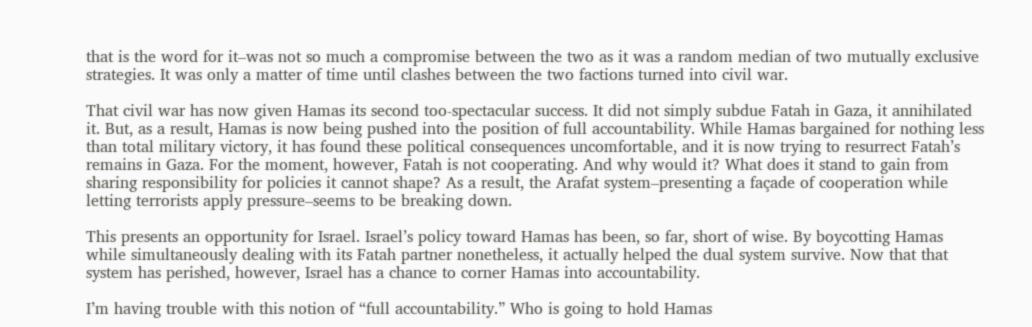that is the word for it–was not so much a compromise between the two as it was a random median of two mutually exclusive strategies. It was only a matter of time until clashes between the two factions turned into civil war.

That civil war has now given Hamas its second too-spectacular success. It did not simply subdue Fatah in Gaza, it annihilated it. But, as a result, Hamas is now being pushed into the position of full accountability. While Hamas bargained for nothing less than total military victory, it has found these political consequences uncomfortable, and it is now trying to resurrect Fatah’s remains in Gaza. For the moment, however, Fatah is not cooperating. And why would it? What does it stand to gain from sharing responsibility for policies it cannot shape? As a result, the Arafat system–presenting a façade of cooperation while letting terrorists apply pressure–seems to be breaking down.

This presents an opportunity for Israel. Israel’s policy toward Hamas has been, so far, short of wise. By boycotting Hamas while simultaneously dealing with its Fatah partner nonetheless, it actually helped the dual system survive. Now that that system has perished, however, Israel has a chance to corner Hamas into accountability.

I’m having trouble with this notion of “full accountability.” Who is going to hold Hamas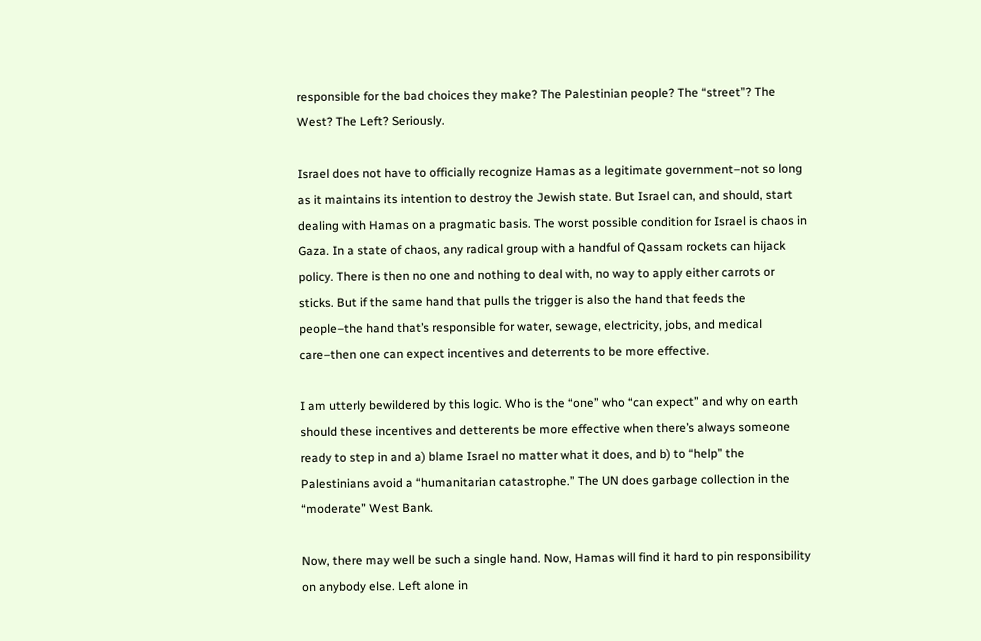responsible for the bad choices they make? The Palestinian people? The “street”? The West? The Left? Seriously.

Israel does not have to officially recognize Hamas as a legitimate government–not so long as it maintains its intention to destroy the Jewish state. But Israel can, and should, start dealing with Hamas on a pragmatic basis. The worst possible condition for Israel is chaos in Gaza. In a state of chaos, any radical group with a handful of Qassam rockets can hijack policy. There is then no one and nothing to deal with, no way to apply either carrots or sticks. But if the same hand that pulls the trigger is also the hand that feeds the people–the hand that’s responsible for water, sewage, electricity, jobs, and medical care–then one can expect incentives and deterrents to be more effective.

I am utterly bewildered by this logic. Who is the “one” who “can expect” and why on earth should these incentives and detterents be more effective when there’s always someone ready to step in and a) blame Israel no matter what it does, and b) to “help” the Palestinians avoid a “humanitarian catastrophe.” The UN does garbage collection in the “moderate” West Bank.

Now, there may well be such a single hand. Now, Hamas will find it hard to pin responsibility on anybody else. Left alone in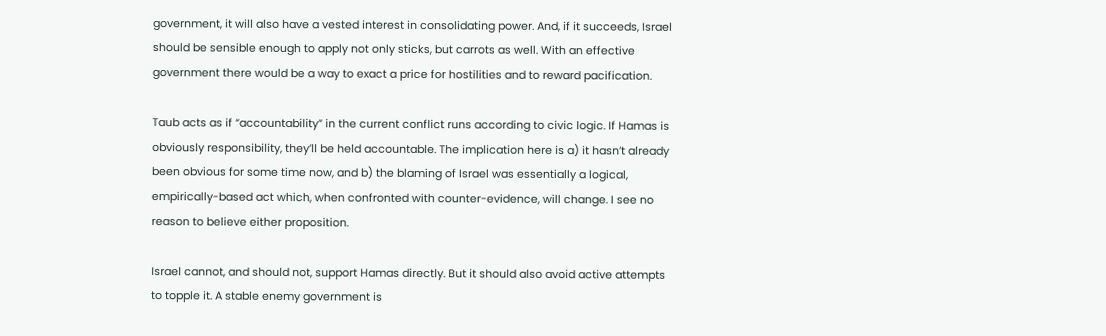government, it will also have a vested interest in consolidating power. And, if it succeeds, Israel should be sensible enough to apply not only sticks, but carrots as well. With an effective government there would be a way to exact a price for hostilities and to reward pacification.

Taub acts as if “accountability” in the current conflict runs according to civic logic. If Hamas is obviously responsibility, they’ll be held accountable. The implication here is a) it hasn’t already been obvious for some time now, and b) the blaming of Israel was essentially a logical, empirically-based act which, when confronted with counter-evidence, will change. I see no reason to believe either proposition.

Israel cannot, and should not, support Hamas directly. But it should also avoid active attempts to topple it. A stable enemy government is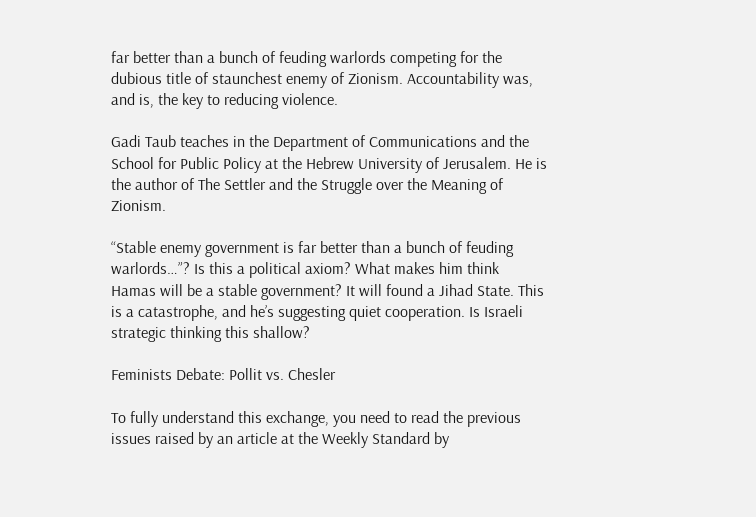far better than a bunch of feuding warlords competing for the dubious title of staunchest enemy of Zionism. Accountability was, and is, the key to reducing violence.

Gadi Taub teaches in the Department of Communications and the School for Public Policy at the Hebrew University of Jerusalem. He is the author of The Settler and the Struggle over the Meaning of Zionism.

“Stable enemy government is far better than a bunch of feuding warlords…”? Is this a political axiom? What makes him think Hamas will be a stable government? It will found a Jihad State. This is a catastrophe, and he’s suggesting quiet cooperation. Is Israeli strategic thinking this shallow?

Feminists Debate: Pollit vs. Chesler

To fully understand this exchange, you need to read the previous issues raised by an article at the Weekly Standard by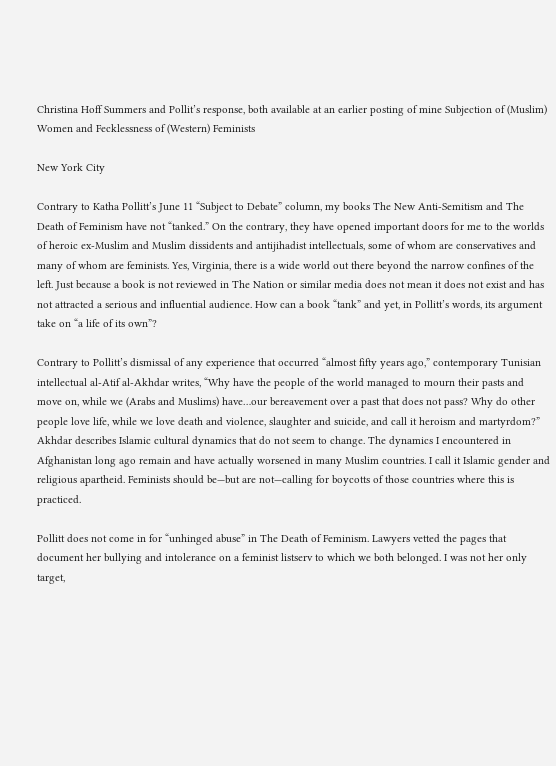Christina Hoff Summers and Pollit’s response, both available at an earlier posting of mine Subjection of (Muslim) Women and Fecklessness of (Western) Feminists

New York City

Contrary to Katha Pollitt’s June 11 “Subject to Debate” column, my books The New Anti-Semitism and The Death of Feminism have not “tanked.” On the contrary, they have opened important doors for me to the worlds of heroic ex-Muslim and Muslim dissidents and antijihadist intellectuals, some of whom are conservatives and many of whom are feminists. Yes, Virginia, there is a wide world out there beyond the narrow confines of the left. Just because a book is not reviewed in The Nation or similar media does not mean it does not exist and has not attracted a serious and influential audience. How can a book “tank” and yet, in Pollitt’s words, its argument take on “a life of its own”?

Contrary to Pollitt’s dismissal of any experience that occurred “almost fifty years ago,” contemporary Tunisian intellectual al-Atif al-Akhdar writes, “Why have the people of the world managed to mourn their pasts and move on, while we (Arabs and Muslims) have…our bereavement over a past that does not pass? Why do other people love life, while we love death and violence, slaughter and suicide, and call it heroism and martyrdom?” Akhdar describes Islamic cultural dynamics that do not seem to change. The dynamics I encountered in Afghanistan long ago remain and have actually worsened in many Muslim countries. I call it Islamic gender and religious apartheid. Feminists should be—but are not—calling for boycotts of those countries where this is practiced.

Pollitt does not come in for “unhinged abuse” in The Death of Feminism. Lawyers vetted the pages that document her bullying and intolerance on a feminist listserv to which we both belonged. I was not her only target,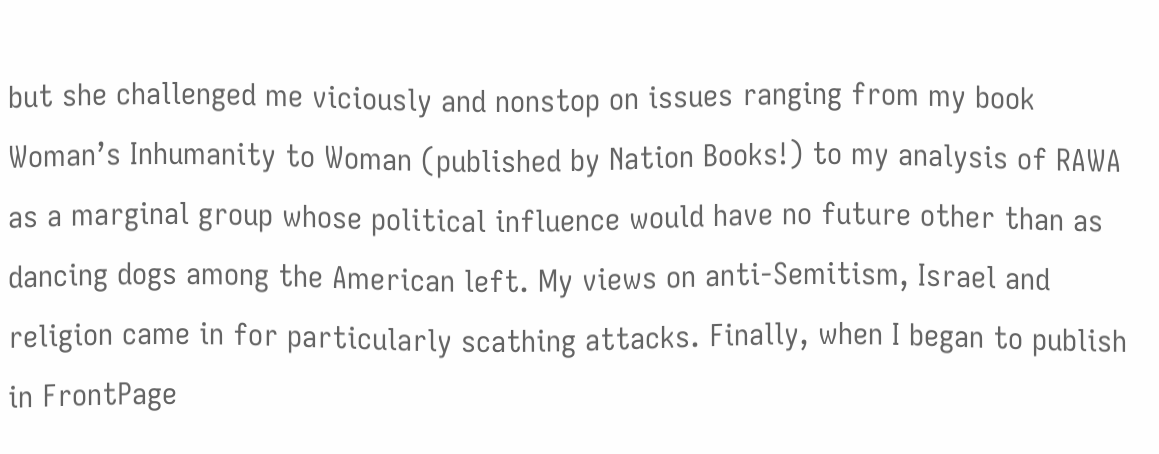but she challenged me viciously and nonstop on issues ranging from my book Woman’s Inhumanity to Woman (published by Nation Books!) to my analysis of RAWA as a marginal group whose political influence would have no future other than as dancing dogs among the American left. My views on anti-Semitism, Israel and religion came in for particularly scathing attacks. Finally, when I began to publish in FrontPage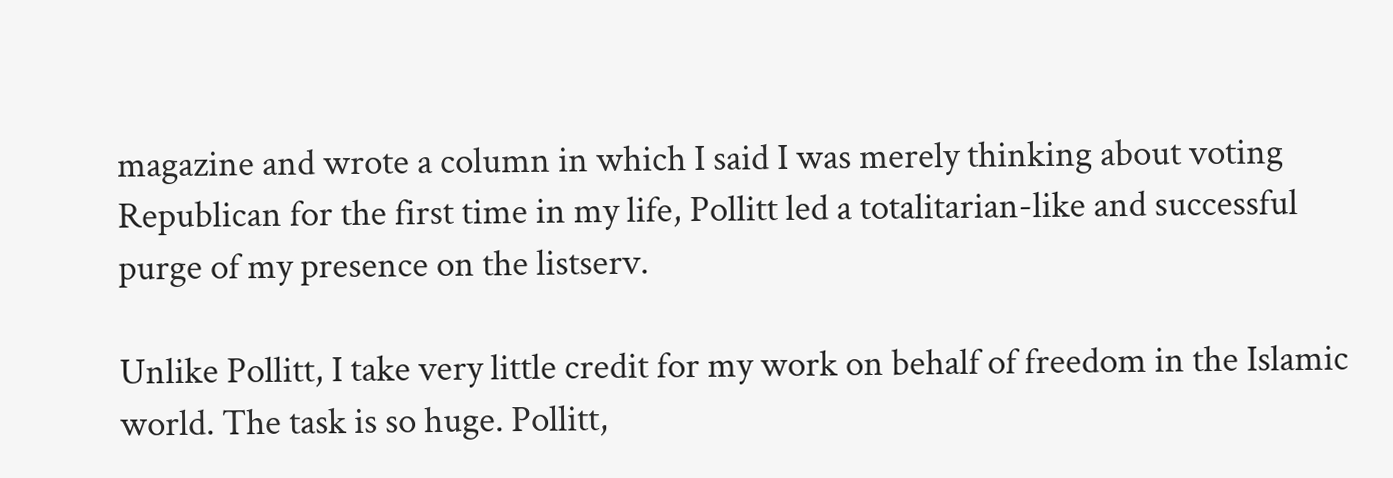magazine and wrote a column in which I said I was merely thinking about voting Republican for the first time in my life, Pollitt led a totalitarian-like and successful purge of my presence on the listserv.

Unlike Pollitt, I take very little credit for my work on behalf of freedom in the Islamic world. The task is so huge. Pollitt,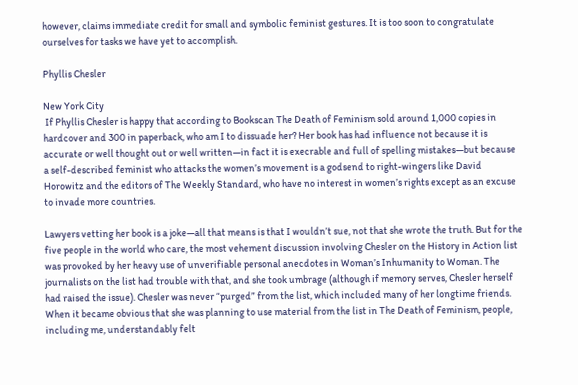however, claims immediate credit for small and symbolic feminist gestures. It is too soon to congratulate ourselves for tasks we have yet to accomplish.

Phyllis Chesler

New York City
 If Phyllis Chesler is happy that according to Bookscan The Death of Feminism sold around 1,000 copies in hardcover and 300 in paperback, who am I to dissuade her? Her book has had influence not because it is accurate or well thought out or well written—in fact it is execrable and full of spelling mistakes—but because a self-described feminist who attacks the women’s movement is a godsend to right-wingers like David Horowitz and the editors of The Weekly Standard, who have no interest in women’s rights except as an excuse to invade more countries.

Lawyers vetting her book is a joke—all that means is that I wouldn’t sue, not that she wrote the truth. But for the five people in the world who care, the most vehement discussion involving Chesler on the History in Action list was provoked by her heavy use of unverifiable personal anecdotes in Woman’s Inhumanity to Woman. The journalists on the list had trouble with that, and she took umbrage (although if memory serves, Chesler herself had raised the issue). Chesler was never “purged” from the list, which included many of her longtime friends. When it became obvious that she was planning to use material from the list in The Death of Feminism, people, including me, understandably felt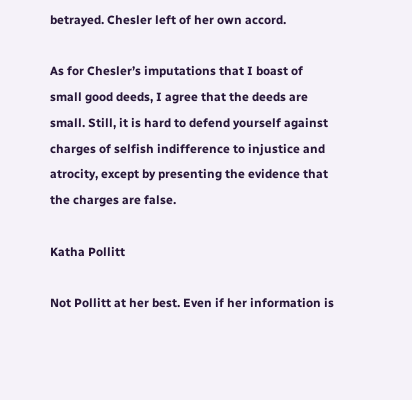betrayed. Chesler left of her own accord.

As for Chesler’s imputations that I boast of small good deeds, I agree that the deeds are small. Still, it is hard to defend yourself against charges of selfish indifference to injustice and atrocity, except by presenting the evidence that the charges are false.

Katha Pollitt

Not Pollitt at her best. Even if her information is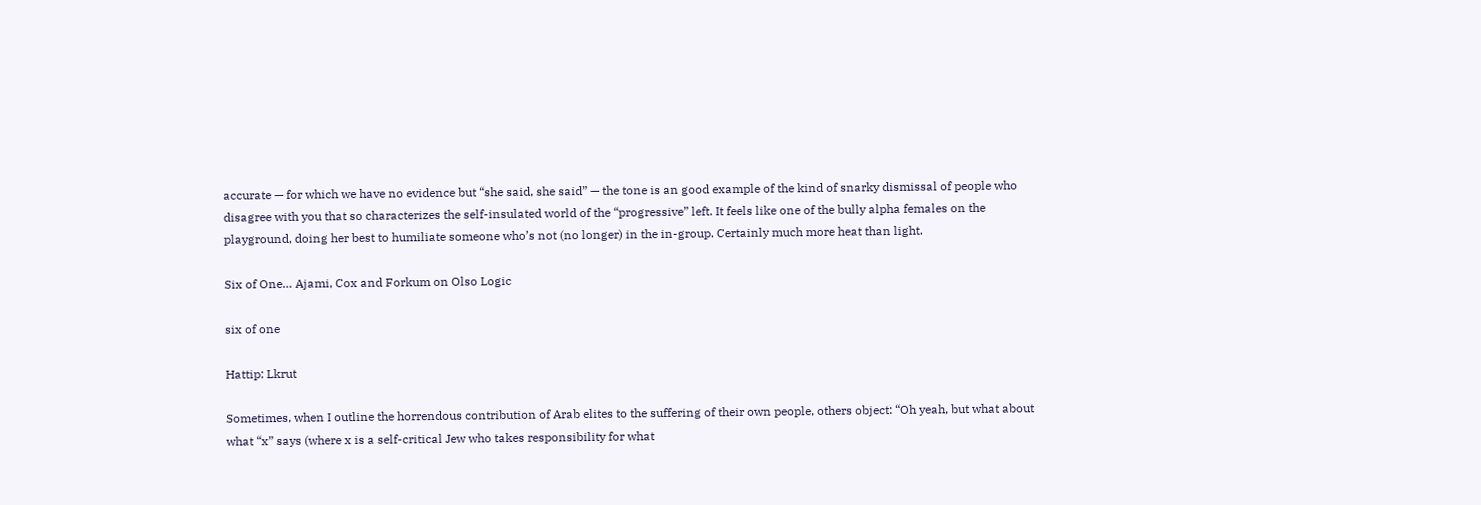accurate — for which we have no evidence but “she said, she said” — the tone is an good example of the kind of snarky dismissal of people who disagree with you that so characterizes the self-insulated world of the “progressive” left. It feels like one of the bully alpha females on the playground, doing her best to humiliate someone who’s not (no longer) in the in-group. Certainly much more heat than light.

Six of One… Ajami, Cox and Forkum on Olso Logic

six of one

Hattip: Lkrut

Sometimes, when I outline the horrendous contribution of Arab elites to the suffering of their own people, others object: “Oh yeah, but what about what “x” says (where x is a self-critical Jew who takes responsibility for what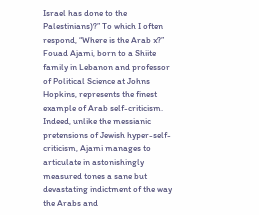Israel has done to the Palestinians)?” To which I often respond, “Where is the Arab x?” Fouad Ajami, born to a Shiite family in Lebanon and professor of Political Science at Johns Hopkins, represents the finest example of Arab self-criticism. Indeed, unlike the messianic pretensions of Jewish hyper-self-criticism, Ajami manages to articulate in astonishingly measured tones a sane but devastating indictment of the way the Arabs and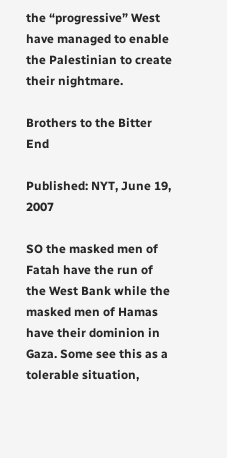the “progressive” West have managed to enable the Palestinian to create their nightmare.

Brothers to the Bitter End

Published: NYT, June 19, 2007

SO the masked men of Fatah have the run of the West Bank while the masked men of Hamas have their dominion in Gaza. Some see this as a tolerable situation,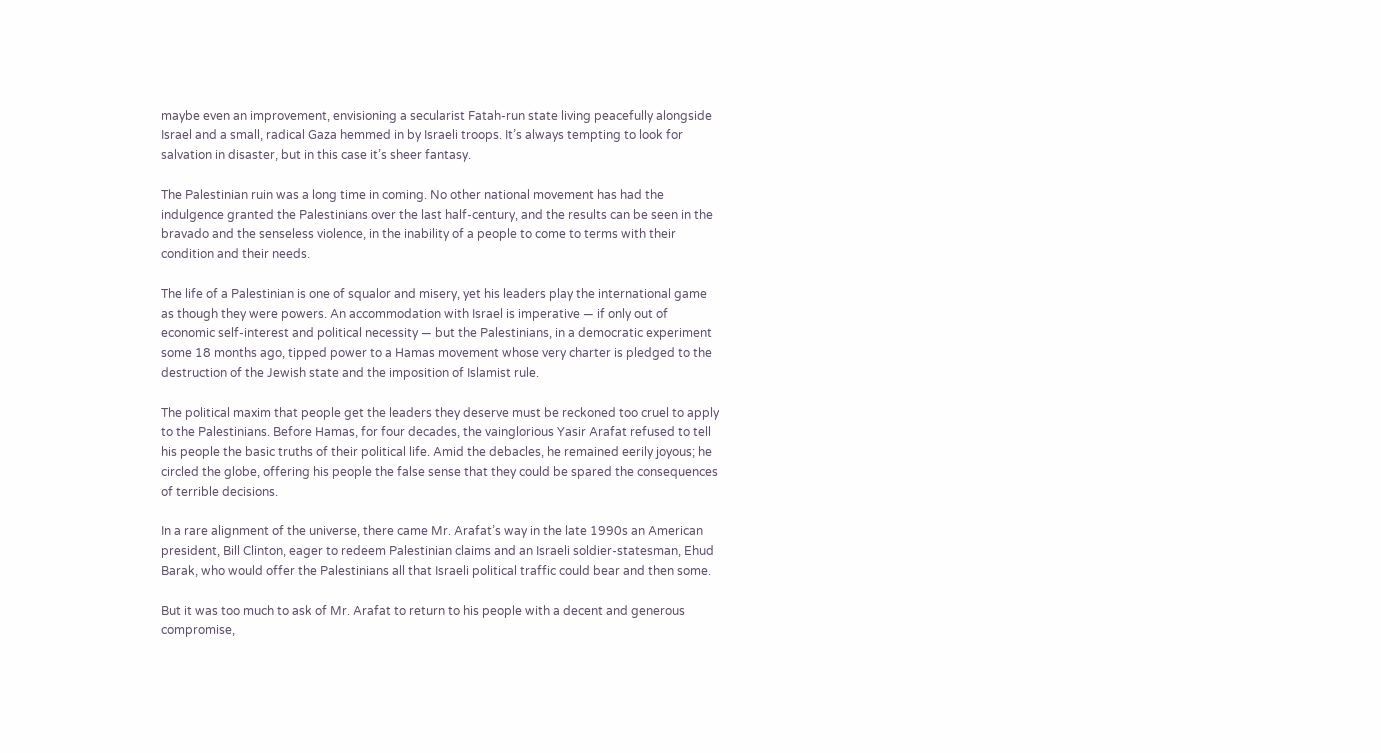maybe even an improvement, envisioning a secularist Fatah-run state living peacefully alongside Israel and a small, radical Gaza hemmed in by Israeli troops. It’s always tempting to look for salvation in disaster, but in this case it’s sheer fantasy.

The Palestinian ruin was a long time in coming. No other national movement has had the indulgence granted the Palestinians over the last half-century, and the results can be seen in the bravado and the senseless violence, in the inability of a people to come to terms with their condition and their needs.

The life of a Palestinian is one of squalor and misery, yet his leaders play the international game as though they were powers. An accommodation with Israel is imperative — if only out of economic self-interest and political necessity — but the Palestinians, in a democratic experiment some 18 months ago, tipped power to a Hamas movement whose very charter is pledged to the destruction of the Jewish state and the imposition of Islamist rule.

The political maxim that people get the leaders they deserve must be reckoned too cruel to apply to the Palestinians. Before Hamas, for four decades, the vainglorious Yasir Arafat refused to tell his people the basic truths of their political life. Amid the debacles, he remained eerily joyous; he circled the globe, offering his people the false sense that they could be spared the consequences of terrible decisions.

In a rare alignment of the universe, there came Mr. Arafat’s way in the late 1990s an American president, Bill Clinton, eager to redeem Palestinian claims and an Israeli soldier-statesman, Ehud Barak, who would offer the Palestinians all that Israeli political traffic could bear and then some.

But it was too much to ask of Mr. Arafat to return to his people with a decent and generous compromise,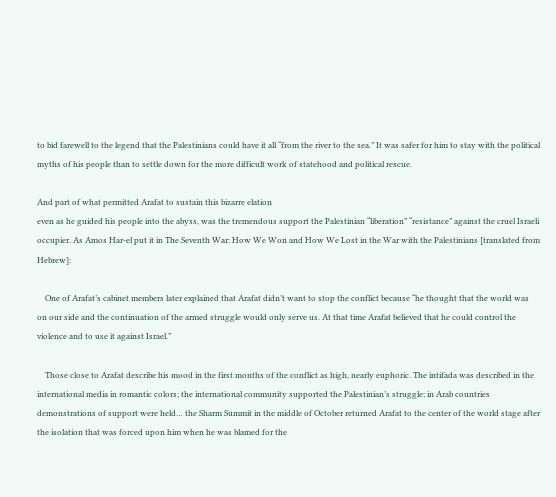to bid farewell to the legend that the Palestinians could have it all “from the river to the sea.” It was safer for him to stay with the political myths of his people than to settle down for the more difficult work of statehood and political rescue.

And part of what permitted Arafat to sustain this bizarre elation
even as he guided his people into the abyss, was the tremendous support the Palestinian “liberation” “resistance” against the cruel Israeli occupier. As Amos Har-el put it in The Seventh War: How We Won and How We Lost in the War with the Palestinians [translated from Hebrew]:

    One of Arafat’s cabinet members later explained that Arafat didn’t want to stop the conflict because “he thought that the world was on our side and the continuation of the armed struggle would only serve us. At that time Arafat believed that he could control the violence and to use it against Israel.”

    Those close to Arafat describe his mood in the first months of the conflict as high, nearly euphoric. The intifada was described in the international media in romantic colors; the international community supported the Palestinian’s struggle; in Arab countries demonstrations of support were held… the Sharm Summit in the middle of October returned Arafat to the center of the world stage after the isolation that was forced upon him when he was blamed for the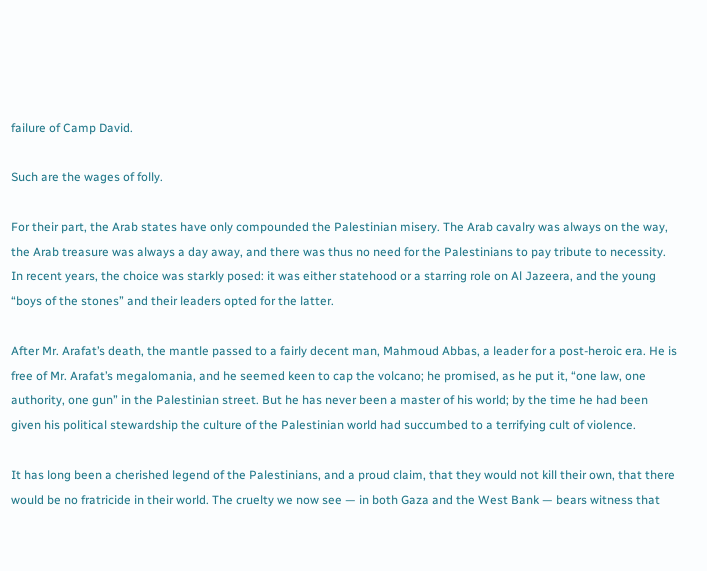failure of Camp David.

Such are the wages of folly.

For their part, the Arab states have only compounded the Palestinian misery. The Arab cavalry was always on the way, the Arab treasure was always a day away, and there was thus no need for the Palestinians to pay tribute to necessity. In recent years, the choice was starkly posed: it was either statehood or a starring role on Al Jazeera, and the young “boys of the stones” and their leaders opted for the latter.

After Mr. Arafat’s death, the mantle passed to a fairly decent man, Mahmoud Abbas, a leader for a post-heroic era. He is free of Mr. Arafat’s megalomania, and he seemed keen to cap the volcano; he promised, as he put it, “one law, one authority, one gun” in the Palestinian street. But he has never been a master of his world; by the time he had been given his political stewardship the culture of the Palestinian world had succumbed to a terrifying cult of violence.

It has long been a cherished legend of the Palestinians, and a proud claim, that they would not kill their own, that there would be no fratricide in their world. The cruelty we now see — in both Gaza and the West Bank — bears witness that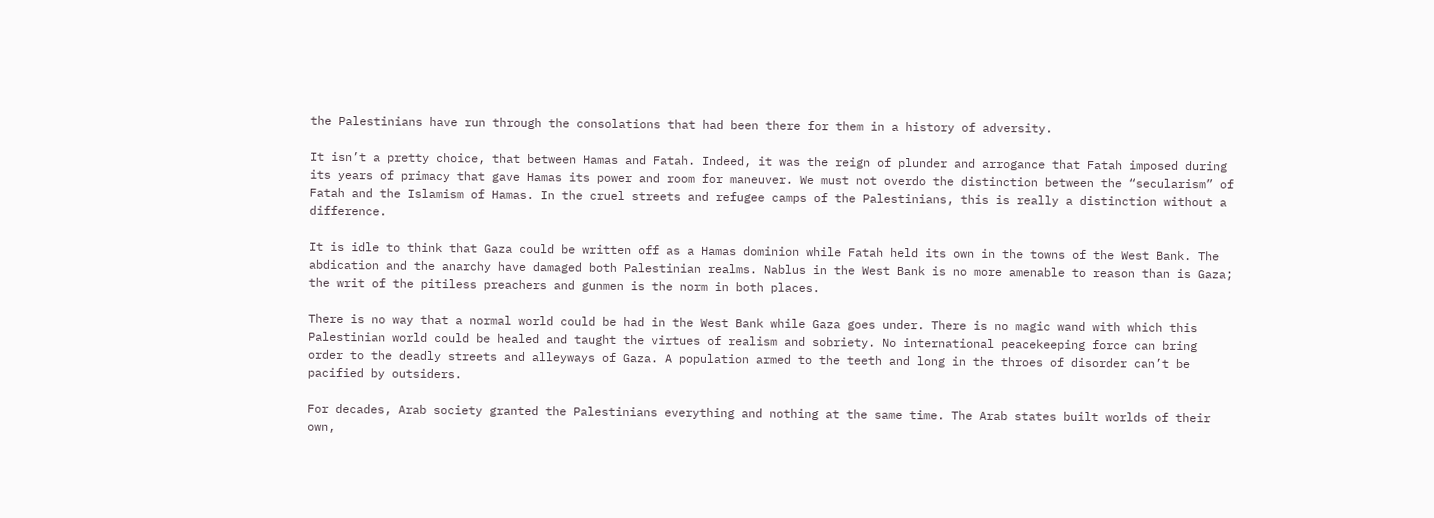the Palestinians have run through the consolations that had been there for them in a history of adversity.

It isn’t a pretty choice, that between Hamas and Fatah. Indeed, it was the reign of plunder and arrogance that Fatah imposed during its years of primacy that gave Hamas its power and room for maneuver. We must not overdo the distinction between the “secularism” of Fatah and the Islamism of Hamas. In the cruel streets and refugee camps of the Palestinians, this is really a distinction without a difference.

It is idle to think that Gaza could be written off as a Hamas dominion while Fatah held its own in the towns of the West Bank. The abdication and the anarchy have damaged both Palestinian realms. Nablus in the West Bank is no more amenable to reason than is Gaza; the writ of the pitiless preachers and gunmen is the norm in both places.

There is no way that a normal world could be had in the West Bank while Gaza goes under. There is no magic wand with which this Palestinian world could be healed and taught the virtues of realism and sobriety. No international peacekeeping force can bring order to the deadly streets and alleyways of Gaza. A population armed to the teeth and long in the throes of disorder can’t be pacified by outsiders.

For decades, Arab society granted the Palestinians everything and nothing at the same time. The Arab states built worlds of their own,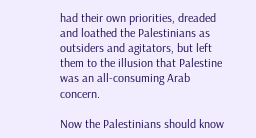had their own priorities, dreaded and loathed the Palestinians as outsiders and agitators, but left them to the illusion that Palestine was an all-consuming Arab concern.

Now the Palestinians should know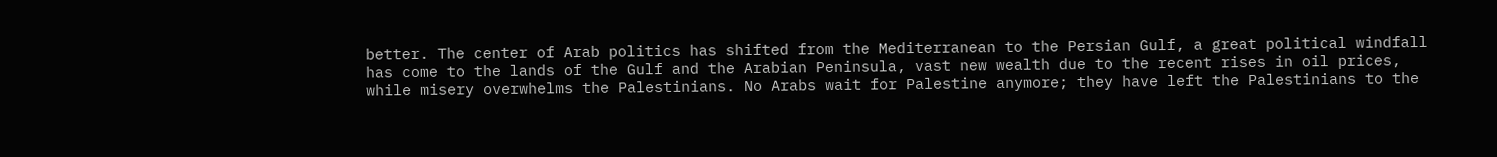better. The center of Arab politics has shifted from the Mediterranean to the Persian Gulf, a great political windfall has come to the lands of the Gulf and the Arabian Peninsula, vast new wealth due to the recent rises in oil prices, while misery overwhelms the Palestinians. No Arabs wait for Palestine anymore; they have left the Palestinians to the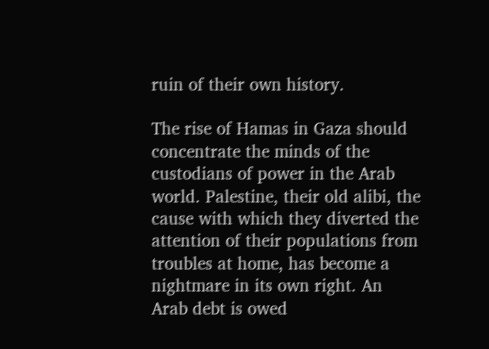ruin of their own history.

The rise of Hamas in Gaza should concentrate the minds of the custodians of power in the Arab world. Palestine, their old alibi, the cause with which they diverted the attention of their populations from troubles at home, has become a nightmare in its own right. An Arab debt is owed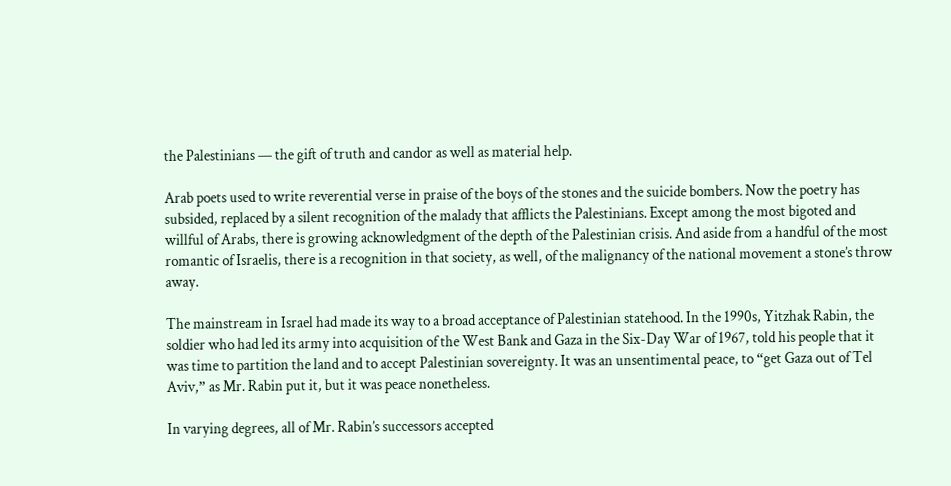the Palestinians — the gift of truth and candor as well as material help.

Arab poets used to write reverential verse in praise of the boys of the stones and the suicide bombers. Now the poetry has subsided, replaced by a silent recognition of the malady that afflicts the Palestinians. Except among the most bigoted and willful of Arabs, there is growing acknowledgment of the depth of the Palestinian crisis. And aside from a handful of the most romantic of Israelis, there is a recognition in that society, as well, of the malignancy of the national movement a stone’s throw away.

The mainstream in Israel had made its way to a broad acceptance of Palestinian statehood. In the 1990s, Yitzhak Rabin, the soldier who had led its army into acquisition of the West Bank and Gaza in the Six-Day War of 1967, told his people that it was time to partition the land and to accept Palestinian sovereignty. It was an unsentimental peace, to “get Gaza out of Tel Aviv,” as Mr. Rabin put it, but it was peace nonetheless.

In varying degrees, all of Mr. Rabin’s successors accepted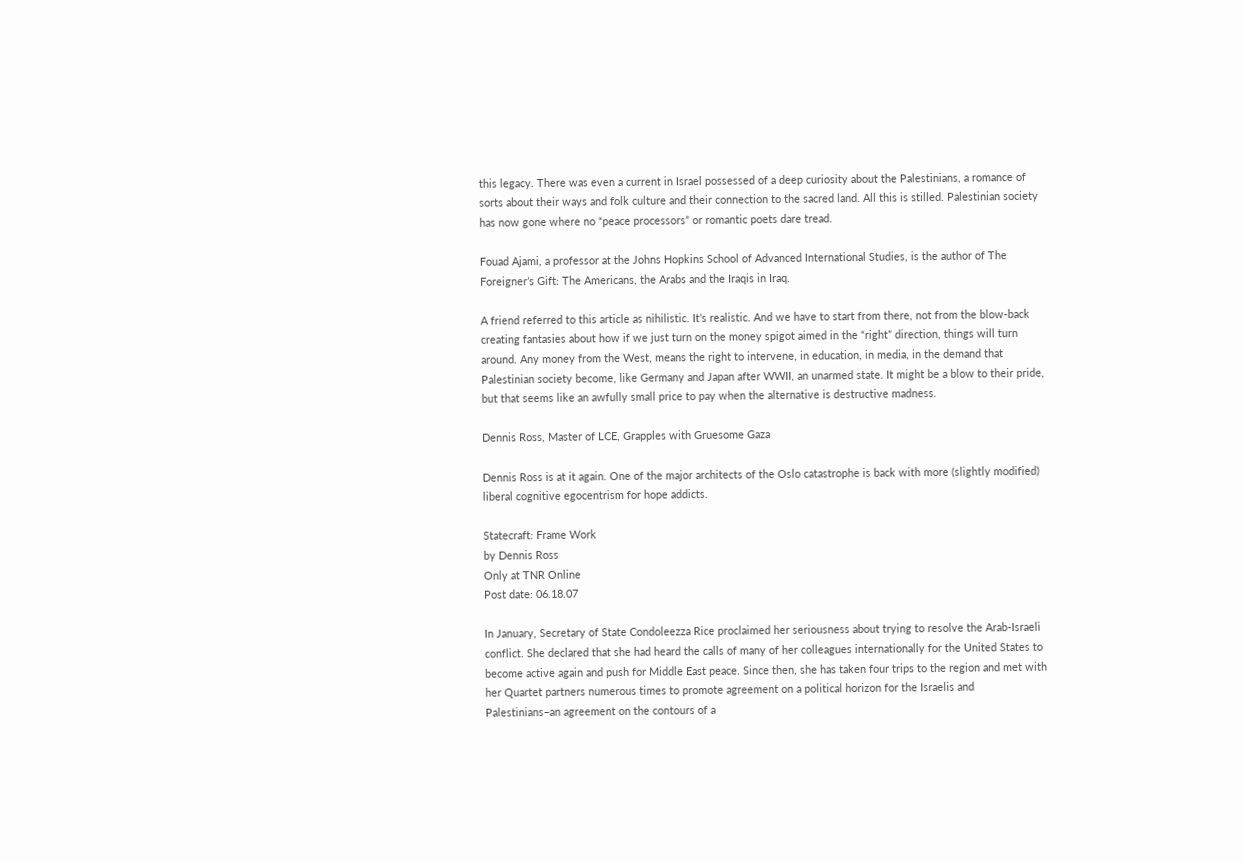this legacy. There was even a current in Israel possessed of a deep curiosity about the Palestinians, a romance of sorts about their ways and folk culture and their connection to the sacred land. All this is stilled. Palestinian society has now gone where no “peace processors” or romantic poets dare tread.

Fouad Ajami, a professor at the Johns Hopkins School of Advanced International Studies, is the author of The Foreigner’s Gift: The Americans, the Arabs and the Iraqis in Iraq.

A friend referred to this article as nihilistic. It’s realistic. And we have to start from there, not from the blow-back creating fantasies about how if we just turn on the money spigot aimed in the “right” direction, things will turn around. Any money from the West, means the right to intervene, in education, in media, in the demand that Palestinian society become, like Germany and Japan after WWII, an unarmed state. It might be a blow to their pride, but that seems like an awfully small price to pay when the alternative is destructive madness.

Dennis Ross, Master of LCE, Grapples with Gruesome Gaza

Dennis Ross is at it again. One of the major architects of the Oslo catastrophe is back with more (slightly modified) liberal cognitive egocentrism for hope addicts.

Statecraft: Frame Work
by Dennis Ross
Only at TNR Online
Post date: 06.18.07

In January, Secretary of State Condoleezza Rice proclaimed her seriousness about trying to resolve the Arab-Israeli conflict. She declared that she had heard the calls of many of her colleagues internationally for the United States to become active again and push for Middle East peace. Since then, she has taken four trips to the region and met with her Quartet partners numerous times to promote agreement on a political horizon for the Israelis and Palestinians–an agreement on the contours of a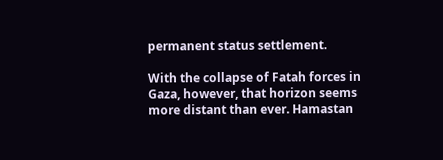permanent status settlement.

With the collapse of Fatah forces in Gaza, however, that horizon seems more distant than ever. Hamastan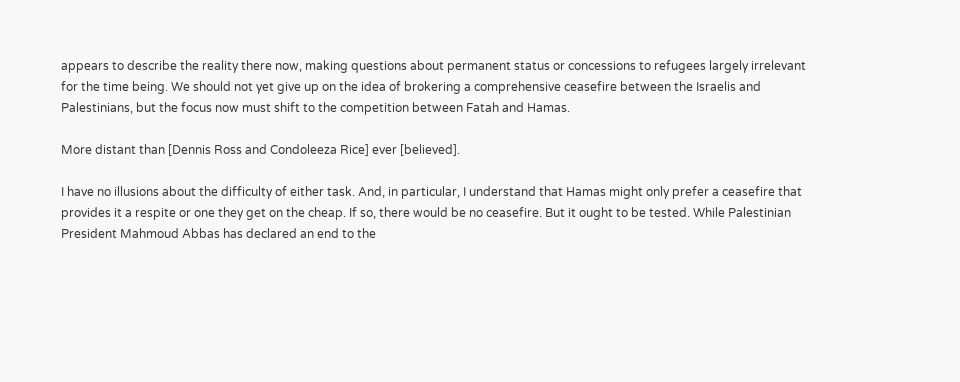appears to describe the reality there now, making questions about permanent status or concessions to refugees largely irrelevant for the time being. We should not yet give up on the idea of brokering a comprehensive ceasefire between the Israelis and Palestinians, but the focus now must shift to the competition between Fatah and Hamas.

More distant than [Dennis Ross and Condoleeza Rice] ever [believed].

I have no illusions about the difficulty of either task. And, in particular, I understand that Hamas might only prefer a ceasefire that provides it a respite or one they get on the cheap. If so, there would be no ceasefire. But it ought to be tested. While Palestinian President Mahmoud Abbas has declared an end to the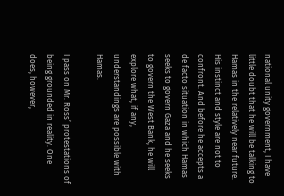national unity government, I have little doubt that he will be talking to Hamas in the relatively near future. His instinct and style are not to confront. And before he accepts a de facto situation in which Hamas seeks to govern Gaza and he seeks to govern the West Bank, he will explore what, if any, understandings are possible with Hamas.

I pass on Mr. Ross’ protestations of being grounded in reality. One does, however,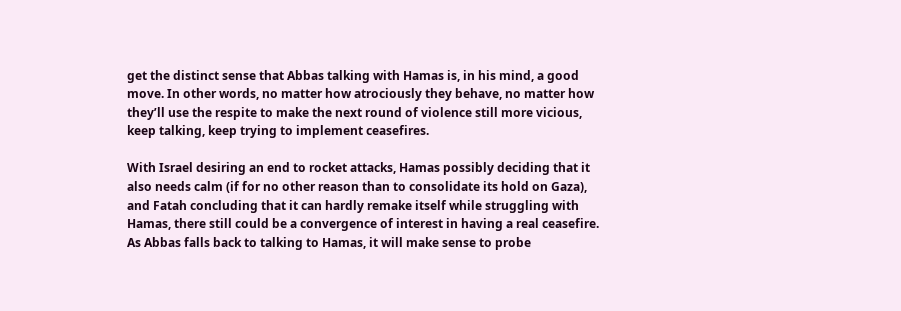get the distinct sense that Abbas talking with Hamas is, in his mind, a good move. In other words, no matter how atrociously they behave, no matter how they’ll use the respite to make the next round of violence still more vicious, keep talking, keep trying to implement ceasefires.

With Israel desiring an end to rocket attacks, Hamas possibly deciding that it also needs calm (if for no other reason than to consolidate its hold on Gaza), and Fatah concluding that it can hardly remake itself while struggling with Hamas, there still could be a convergence of interest in having a real ceasefire. As Abbas falls back to talking to Hamas, it will make sense to probe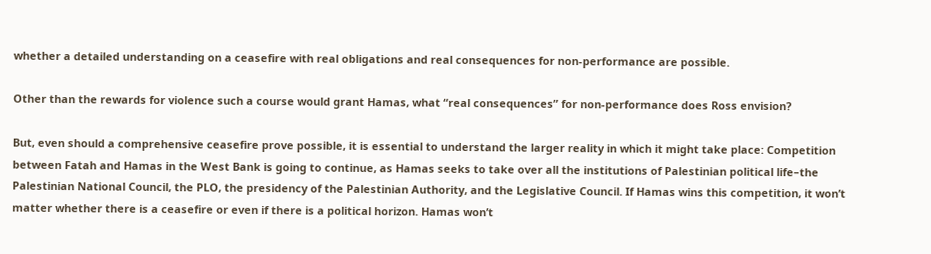whether a detailed understanding on a ceasefire with real obligations and real consequences for non-performance are possible.

Other than the rewards for violence such a course would grant Hamas, what “real consequences” for non-performance does Ross envision?

But, even should a comprehensive ceasefire prove possible, it is essential to understand the larger reality in which it might take place: Competition between Fatah and Hamas in the West Bank is going to continue, as Hamas seeks to take over all the institutions of Palestinian political life–the Palestinian National Council, the PLO, the presidency of the Palestinian Authority, and the Legislative Council. If Hamas wins this competition, it won’t matter whether there is a ceasefire or even if there is a political horizon. Hamas won’t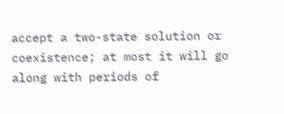accept a two-state solution or coexistence; at most it will go along with periods of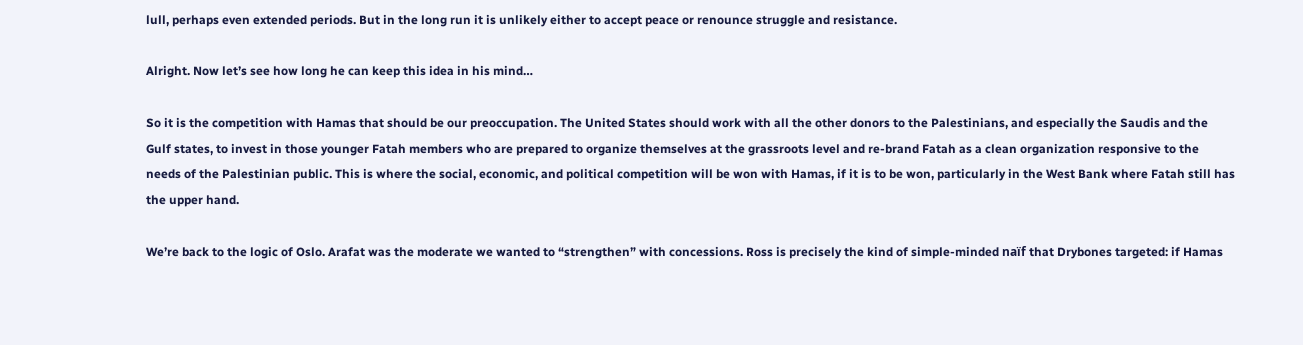lull, perhaps even extended periods. But in the long run it is unlikely either to accept peace or renounce struggle and resistance.

Alright. Now let’s see how long he can keep this idea in his mind…

So it is the competition with Hamas that should be our preoccupation. The United States should work with all the other donors to the Palestinians, and especially the Saudis and the Gulf states, to invest in those younger Fatah members who are prepared to organize themselves at the grassroots level and re-brand Fatah as a clean organization responsive to the needs of the Palestinian public. This is where the social, economic, and political competition will be won with Hamas, if it is to be won, particularly in the West Bank where Fatah still has the upper hand.

We’re back to the logic of Oslo. Arafat was the moderate we wanted to “strengthen” with concessions. Ross is precisely the kind of simple-minded naïf that Drybones targeted: if Hamas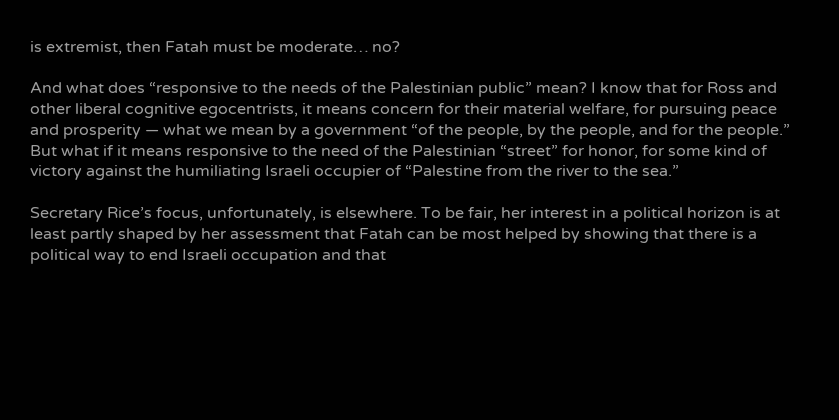is extremist, then Fatah must be moderate… no?

And what does “responsive to the needs of the Palestinian public” mean? I know that for Ross and other liberal cognitive egocentrists, it means concern for their material welfare, for pursuing peace and prosperity — what we mean by a government “of the people, by the people, and for the people.” But what if it means responsive to the need of the Palestinian “street” for honor, for some kind of victory against the humiliating Israeli occupier of “Palestine from the river to the sea.”

Secretary Rice’s focus, unfortunately, is elsewhere. To be fair, her interest in a political horizon is at least partly shaped by her assessment that Fatah can be most helped by showing that there is a political way to end Israeli occupation and that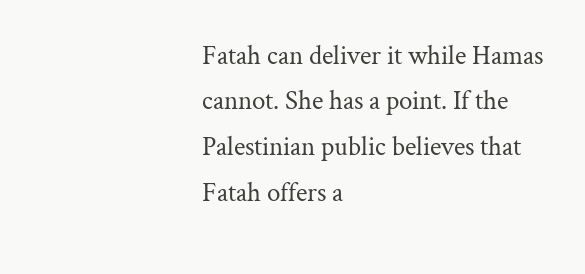Fatah can deliver it while Hamas cannot. She has a point. If the Palestinian public believes that Fatah offers a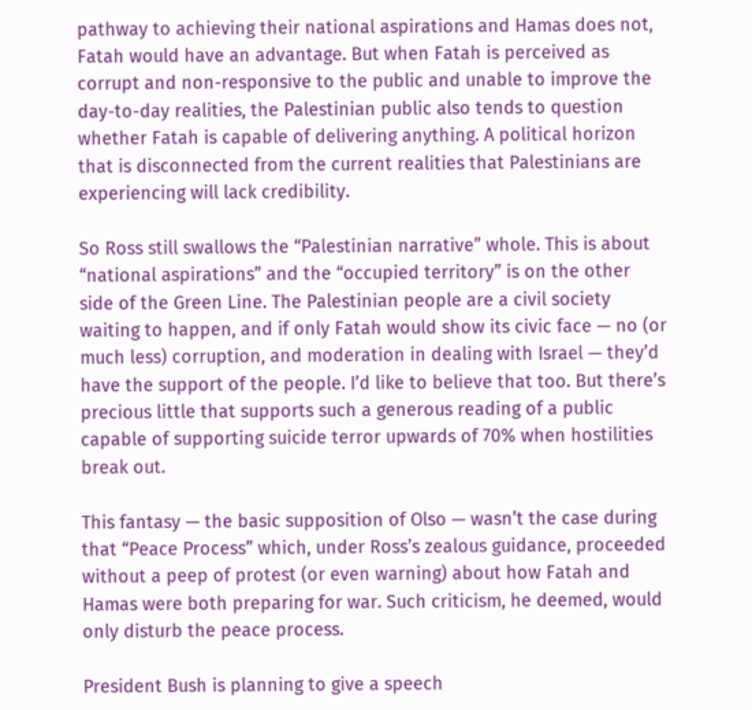pathway to achieving their national aspirations and Hamas does not, Fatah would have an advantage. But when Fatah is perceived as corrupt and non-responsive to the public and unable to improve the day-to-day realities, the Palestinian public also tends to question whether Fatah is capable of delivering anything. A political horizon that is disconnected from the current realities that Palestinians are experiencing will lack credibility.

So Ross still swallows the “Palestinian narrative” whole. This is about “national aspirations” and the “occupied territory” is on the other side of the Green Line. The Palestinian people are a civil society waiting to happen, and if only Fatah would show its civic face — no (or much less) corruption, and moderation in dealing with Israel — they’d have the support of the people. I’d like to believe that too. But there’s precious little that supports such a generous reading of a public capable of supporting suicide terror upwards of 70% when hostilities break out.

This fantasy — the basic supposition of Olso — wasn’t the case during that “Peace Process” which, under Ross’s zealous guidance, proceeded without a peep of protest (or even warning) about how Fatah and Hamas were both preparing for war. Such criticism, he deemed, would only disturb the peace process.

President Bush is planning to give a speech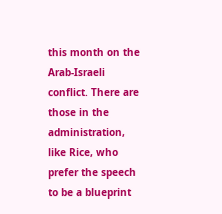this month on the Arab-Israeli conflict. There are those in the administration, like Rice, who prefer the speech to be a blueprint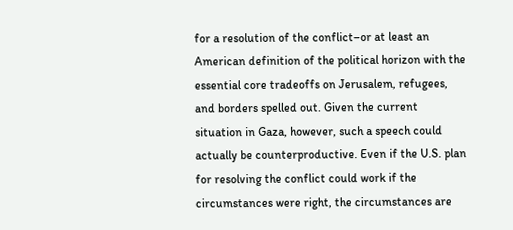for a resolution of the conflict–or at least an American definition of the political horizon with the essential core tradeoffs on Jerusalem, refugees, and borders spelled out. Given the current situation in Gaza, however, such a speech could actually be counterproductive. Even if the U.S. plan for resolving the conflict could work if the circumstances were right, the circumstances are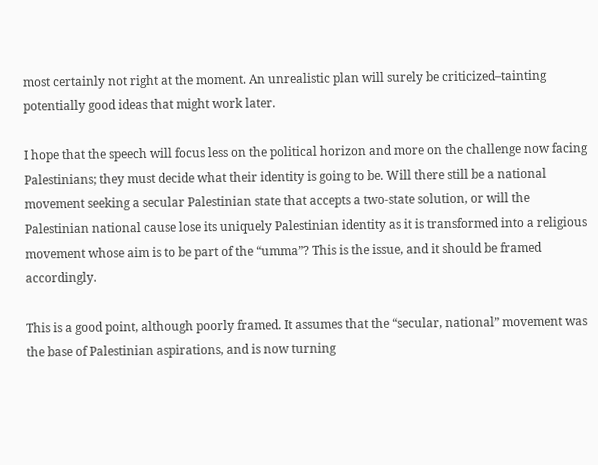most certainly not right at the moment. An unrealistic plan will surely be criticized–tainting potentially good ideas that might work later.

I hope that the speech will focus less on the political horizon and more on the challenge now facing Palestinians; they must decide what their identity is going to be. Will there still be a national movement seeking a secular Palestinian state that accepts a two-state solution, or will the Palestinian national cause lose its uniquely Palestinian identity as it is transformed into a religious movement whose aim is to be part of the “umma”? This is the issue, and it should be framed accordingly.

This is a good point, although poorly framed. It assumes that the “secular, national” movement was the base of Palestinian aspirations, and is now turning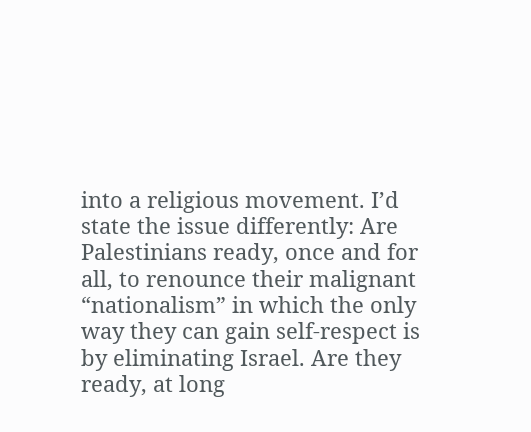into a religious movement. I’d state the issue differently: Are Palestinians ready, once and for all, to renounce their malignant “nationalism” in which the only way they can gain self-respect is by eliminating Israel. Are they ready, at long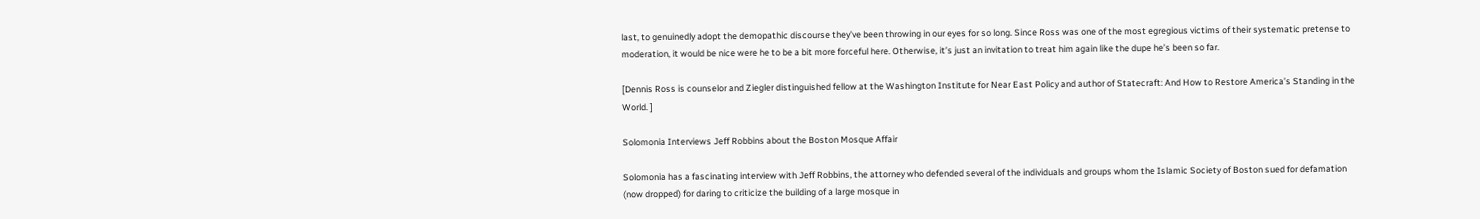last, to genuinedly adopt the demopathic discourse they’ve been throwing in our eyes for so long. Since Ross was one of the most egregious victims of their systematic pretense to moderation, it would be nice were he to be a bit more forceful here. Otherwise, it’s just an invitation to treat him again like the dupe he’s been so far.

[Dennis Ross is counselor and Ziegler distinguished fellow at the Washington Institute for Near East Policy and author of Statecraft: And How to Restore America’s Standing in the World. ]

Solomonia Interviews Jeff Robbins about the Boston Mosque Affair

Solomonia has a fascinating interview with Jeff Robbins, the attorney who defended several of the individuals and groups whom the Islamic Society of Boston sued for defamation (now dropped) for daring to criticize the building of a large mosque in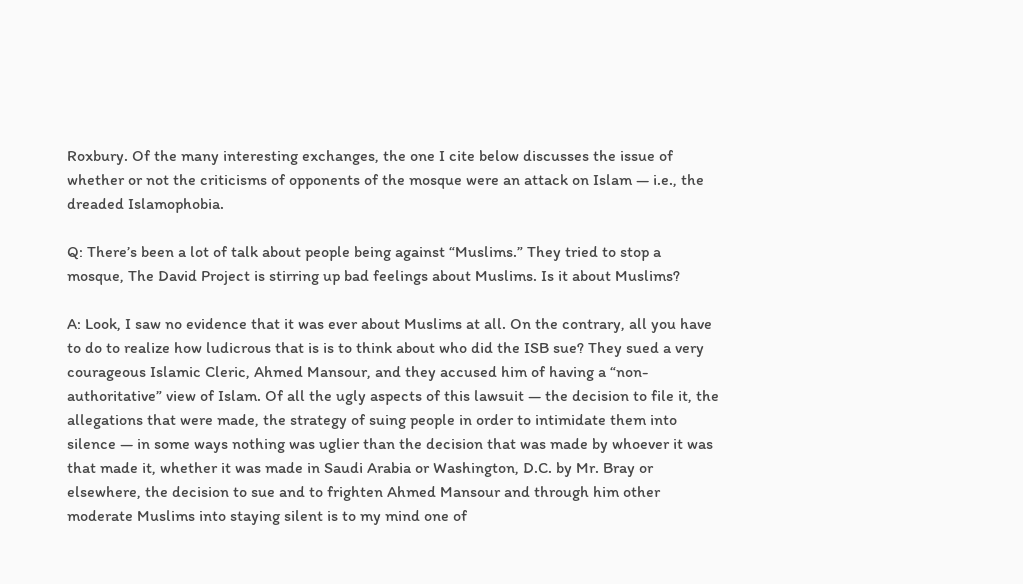Roxbury. Of the many interesting exchanges, the one I cite below discusses the issue of whether or not the criticisms of opponents of the mosque were an attack on Islam — i.e., the dreaded Islamophobia.

Q: There’s been a lot of talk about people being against “Muslims.” They tried to stop a mosque, The David Project is stirring up bad feelings about Muslims. Is it about Muslims?

A: Look, I saw no evidence that it was ever about Muslims at all. On the contrary, all you have to do to realize how ludicrous that is is to think about who did the ISB sue? They sued a very courageous Islamic Cleric, Ahmed Mansour, and they accused him of having a “non-authoritative” view of Islam. Of all the ugly aspects of this lawsuit — the decision to file it, the allegations that were made, the strategy of suing people in order to intimidate them into silence — in some ways nothing was uglier than the decision that was made by whoever it was that made it, whether it was made in Saudi Arabia or Washington, D.C. by Mr. Bray or elsewhere, the decision to sue and to frighten Ahmed Mansour and through him other moderate Muslims into staying silent is to my mind one of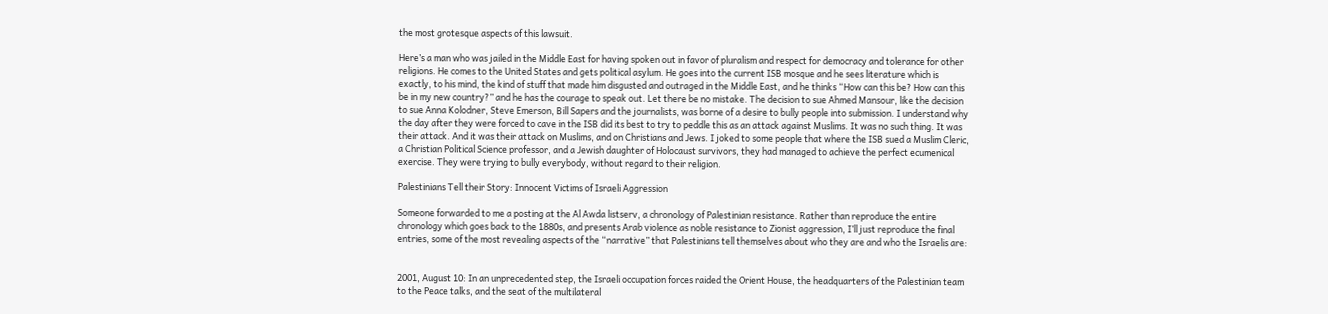the most grotesque aspects of this lawsuit.

Here’s a man who was jailed in the Middle East for having spoken out in favor of pluralism and respect for democracy and tolerance for other religions. He comes to the United States and gets political asylum. He goes into the current ISB mosque and he sees literature which is exactly, to his mind, the kind of stuff that made him disgusted and outraged in the Middle East, and he thinks “How can this be? How can this be in my new country?” and he has the courage to speak out. Let there be no mistake. The decision to sue Ahmed Mansour, like the decision to sue Anna Kolodner, Steve Emerson, Bill Sapers and the journalists, was borne of a desire to bully people into submission. I understand why the day after they were forced to cave in the ISB did its best to try to peddle this as an attack against Muslims. It was no such thing. It was their attack. And it was their attack on Muslims, and on Christians and Jews. I joked to some people that where the ISB sued a Muslim Cleric, a Christian Political Science professor, and a Jewish daughter of Holocaust survivors, they had managed to achieve the perfect ecumenical exercise. They were trying to bully everybody, without regard to their religion.

Palestinians Tell their Story: Innocent Victims of Israeli Aggression

Someone forwarded to me a posting at the Al Awda listserv, a chronology of Palestinian resistance. Rather than reproduce the entire chronology which goes back to the 1880s, and presents Arab violence as noble resistance to Zionist aggression, I’ll just reproduce the final entries, some of the most revealing aspects of the “narrative” that Palestinians tell themselves about who they are and who the Israelis are:


2001, August 10: In an unprecedented step, the Israeli occupation forces raided the Orient House, the headquarters of the Palestinian team to the Peace talks, and the seat of the multilateral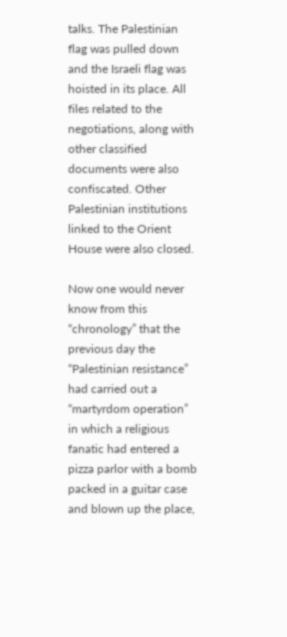talks. The Palestinian flag was pulled down and the Israeli flag was hoisted in its place. All files related to the negotiations, along with other classified documents were also confiscated. Other Palestinian institutions linked to the Orient House were also closed.

Now one would never know from this “chronology” that the previous day the “Palestinian resistance” had carried out a “martyrdom operation” in which a religious fanatic had entered a pizza parlor with a bomb packed in a guitar case and blown up the place,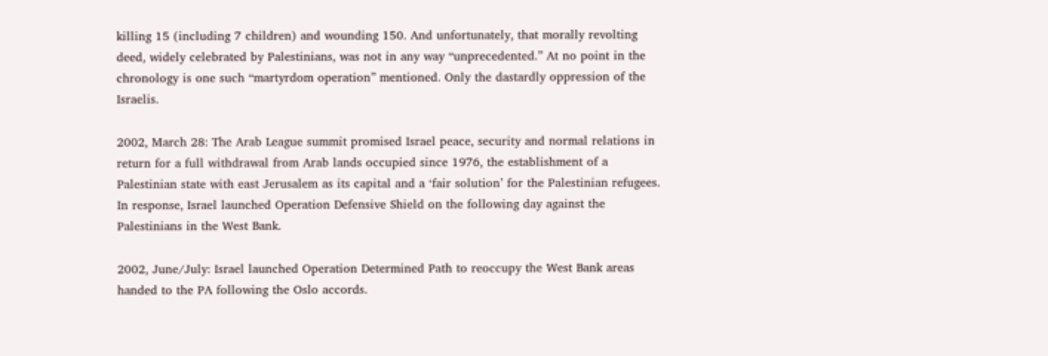killing 15 (including 7 children) and wounding 150. And unfortunately, that morally revolting deed, widely celebrated by Palestinians, was not in any way “unprecedented.” At no point in the chronology is one such “martyrdom operation” mentioned. Only the dastardly oppression of the Israelis.

2002, March 28: The Arab League summit promised Israel peace, security and normal relations in return for a full withdrawal from Arab lands occupied since 1976, the establishment of a Palestinian state with east Jerusalem as its capital and a ‘fair solution’ for the Palestinian refugees. In response, Israel launched Operation Defensive Shield on the following day against the Palestinians in the West Bank.

2002, June/July: Israel launched Operation Determined Path to reoccupy the West Bank areas handed to the PA following the Oslo accords.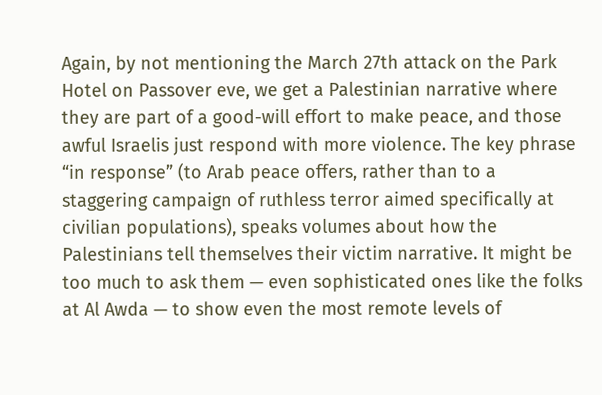Again, by not mentioning the March 27th attack on the Park Hotel on Passover eve, we get a Palestinian narrative where they are part of a good-will effort to make peace, and those awful Israelis just respond with more violence. The key phrase “in response” (to Arab peace offers, rather than to a staggering campaign of ruthless terror aimed specifically at civilian populations), speaks volumes about how the Palestinians tell themselves their victim narrative. It might be too much to ask them — even sophisticated ones like the folks at Al Awda — to show even the most remote levels of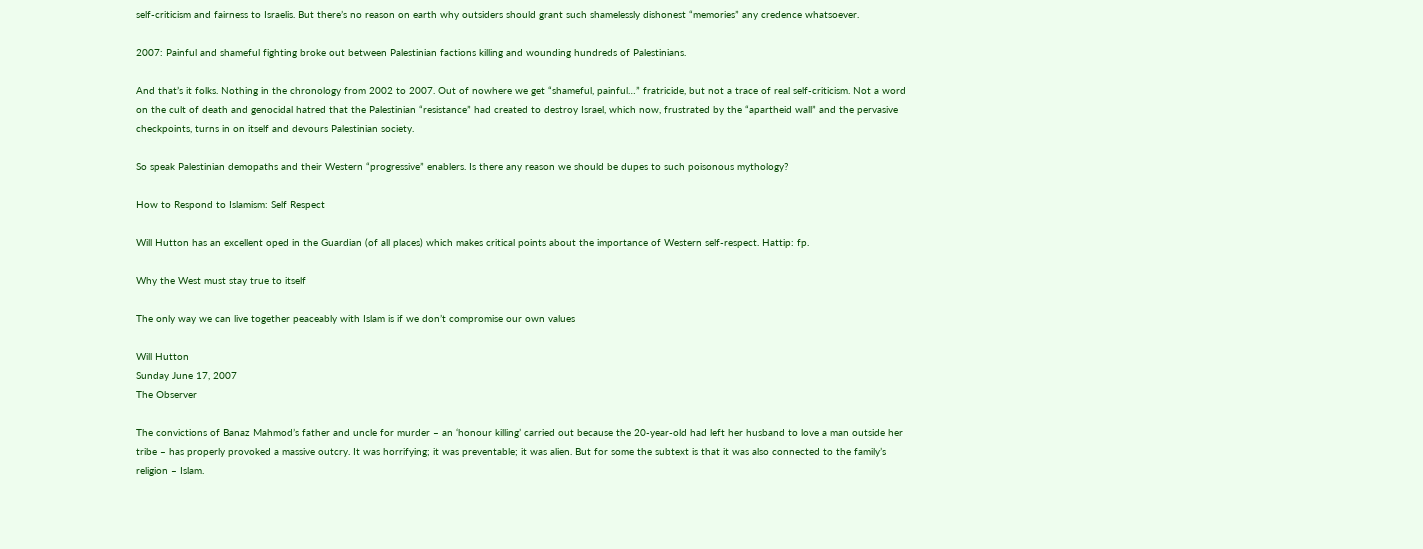self-criticism and fairness to Israelis. But there’s no reason on earth why outsiders should grant such shamelessly dishonest “memories” any credence whatsoever.

2007: Painful and shameful fighting broke out between Palestinian factions killing and wounding hundreds of Palestinians.

And that’s it folks. Nothing in the chronology from 2002 to 2007. Out of nowhere we get “shameful, painful…” fratricide, but not a trace of real self-criticism. Not a word on the cult of death and genocidal hatred that the Palestinian “resistance” had created to destroy Israel, which now, frustrated by the “apartheid wall” and the pervasive checkpoints, turns in on itself and devours Palestinian society.

So speak Palestinian demopaths and their Western “progressive” enablers. Is there any reason we should be dupes to such poisonous mythology?

How to Respond to Islamism: Self Respect

Will Hutton has an excellent oped in the Guardian (of all places) which makes critical points about the importance of Western self-respect. Hattip: fp.

Why the West must stay true to itself

The only way we can live together peaceably with Islam is if we don’t compromise our own values

Will Hutton
Sunday June 17, 2007
The Observer

The convictions of Banaz Mahmod’s father and uncle for murder – an ‘honour killing’ carried out because the 20-year-old had left her husband to love a man outside her tribe – has properly provoked a massive outcry. It was horrifying; it was preventable; it was alien. But for some the subtext is that it was also connected to the family’s religion – Islam.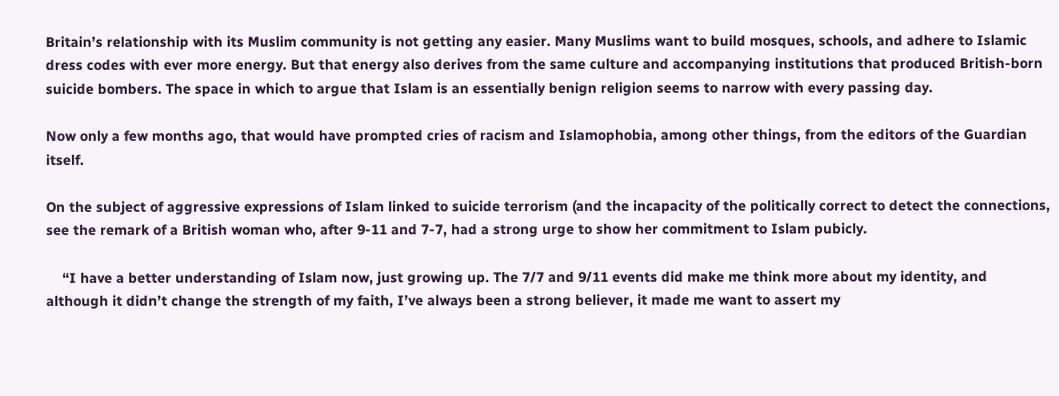Britain’s relationship with its Muslim community is not getting any easier. Many Muslims want to build mosques, schools, and adhere to Islamic dress codes with ever more energy. But that energy also derives from the same culture and accompanying institutions that produced British-born suicide bombers. The space in which to argue that Islam is an essentially benign religion seems to narrow with every passing day.

Now only a few months ago, that would have prompted cries of racism and Islamophobia, among other things, from the editors of the Guardian itself.

On the subject of aggressive expressions of Islam linked to suicide terrorism (and the incapacity of the politically correct to detect the connections, see the remark of a British woman who, after 9-11 and 7-7, had a strong urge to show her commitment to Islam pubicly.

    “I have a better understanding of Islam now, just growing up. The 7/7 and 9/11 events did make me think more about my identity, and although it didn’t change the strength of my faith, I’ve always been a strong believer, it made me want to assert my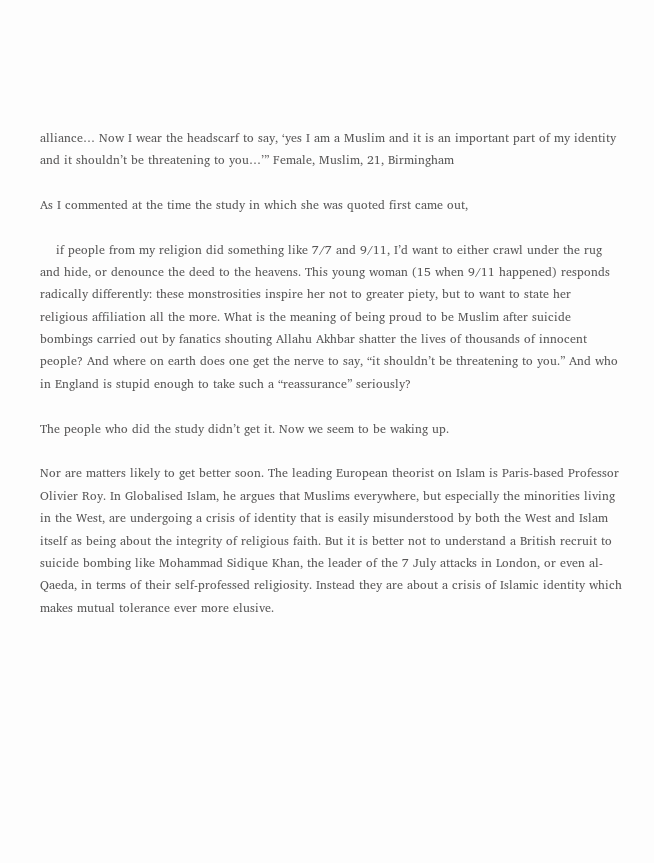alliance… Now I wear the headscarf to say, ‘yes I am a Muslim and it is an important part of my identity and it shouldn’t be threatening to you…’” Female, Muslim, 21, Birmingham

As I commented at the time the study in which she was quoted first came out,

    if people from my religion did something like 7/7 and 9/11, I’d want to either crawl under the rug and hide, or denounce the deed to the heavens. This young woman (15 when 9/11 happened) responds radically differently: these monstrosities inspire her not to greater piety, but to want to state her religious affiliation all the more. What is the meaning of being proud to be Muslim after suicide bombings carried out by fanatics shouting Allahu Akhbar shatter the lives of thousands of innocent people? And where on earth does one get the nerve to say, “it shouldn’t be threatening to you.” And who in England is stupid enough to take such a “reassurance” seriously?

The people who did the study didn’t get it. Now we seem to be waking up.

Nor are matters likely to get better soon. The leading European theorist on Islam is Paris-based Professor Olivier Roy. In Globalised Islam, he argues that Muslims everywhere, but especially the minorities living in the West, are undergoing a crisis of identity that is easily misunderstood by both the West and Islam itself as being about the integrity of religious faith. But it is better not to understand a British recruit to suicide bombing like Mohammad Sidique Khan, the leader of the 7 July attacks in London, or even al-Qaeda, in terms of their self-professed religiosity. Instead they are about a crisis of Islamic identity which makes mutual tolerance ever more elusive.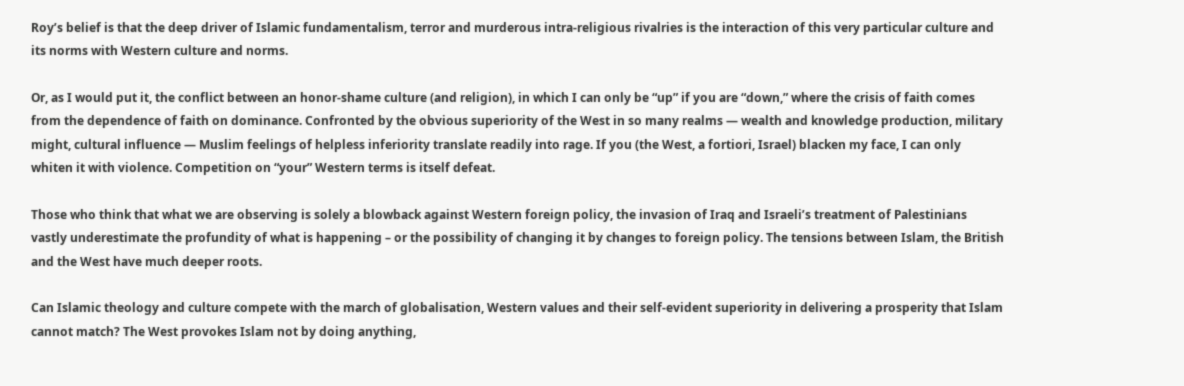Roy’s belief is that the deep driver of Islamic fundamentalism, terror and murderous intra-religious rivalries is the interaction of this very particular culture and its norms with Western culture and norms.

Or, as I would put it, the conflict between an honor-shame culture (and religion), in which I can only be “up” if you are “down,” where the crisis of faith comes from the dependence of faith on dominance. Confronted by the obvious superiority of the West in so many realms — wealth and knowledge production, military might, cultural influence — Muslim feelings of helpless inferiority translate readily into rage. If you (the West, a fortiori, Israel) blacken my face, I can only whiten it with violence. Competition on “your” Western terms is itself defeat.

Those who think that what we are observing is solely a blowback against Western foreign policy, the invasion of Iraq and Israeli’s treatment of Palestinians vastly underestimate the profundity of what is happening – or the possibility of changing it by changes to foreign policy. The tensions between Islam, the British and the West have much deeper roots.

Can Islamic theology and culture compete with the march of globalisation, Western values and their self-evident superiority in delivering a prosperity that Islam cannot match? The West provokes Islam not by doing anything,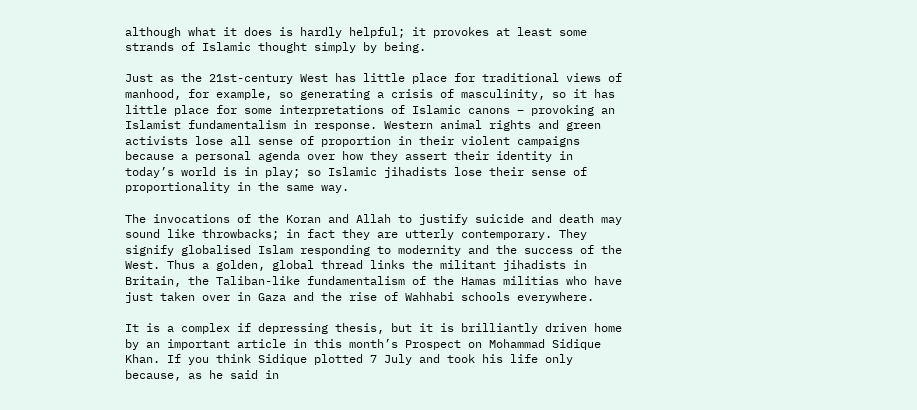although what it does is hardly helpful; it provokes at least some strands of Islamic thought simply by being.

Just as the 21st-century West has little place for traditional views of manhood, for example, so generating a crisis of masculinity, so it has little place for some interpretations of Islamic canons – provoking an Islamist fundamentalism in response. Western animal rights and green activists lose all sense of proportion in their violent campaigns because a personal agenda over how they assert their identity in today’s world is in play; so Islamic jihadists lose their sense of proportionality in the same way.

The invocations of the Koran and Allah to justify suicide and death may sound like throwbacks; in fact they are utterly contemporary. They signify globalised Islam responding to modernity and the success of the West. Thus a golden, global thread links the militant jihadists in Britain, the Taliban-like fundamentalism of the Hamas militias who have just taken over in Gaza and the rise of Wahhabi schools everywhere.

It is a complex if depressing thesis, but it is brilliantly driven home by an important article in this month’s Prospect on Mohammad Sidique Khan. If you think Sidique plotted 7 July and took his life only because, as he said in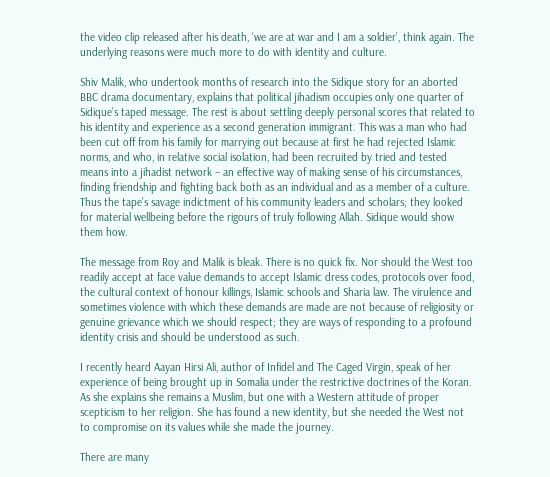the video clip released after his death, ‘we are at war and I am a soldier’, think again. The underlying reasons were much more to do with identity and culture.

Shiv Malik, who undertook months of research into the Sidique story for an aborted BBC drama documentary, explains that political jihadism occupies only one quarter of Sidique’s taped message. The rest is about settling deeply personal scores that related to his identity and experience as a second generation immigrant. This was a man who had been cut off from his family for marrying out because at first he had rejected Islamic norms, and who, in relative social isolation, had been recruited by tried and tested means into a jihadist network – an effective way of making sense of his circumstances, finding friendship and fighting back both as an individual and as a member of a culture. Thus the tape’s savage indictment of his community leaders and scholars; they looked for material wellbeing before the rigours of truly following Allah. Sidique would show them how.

The message from Roy and Malik is bleak. There is no quick fix. Nor should the West too readily accept at face value demands to accept Islamic dress codes, protocols over food, the cultural context of honour killings, Islamic schools and Sharia law. The virulence and sometimes violence with which these demands are made are not because of religiosity or genuine grievance which we should respect; they are ways of responding to a profound identity crisis and should be understood as such.

I recently heard Aayan Hirsi Ali, author of Infidel and The Caged Virgin, speak of her experience of being brought up in Somalia under the restrictive doctrines of the Koran. As she explains she remains a Muslim, but one with a Western attitude of proper scepticism to her religion. She has found a new identity, but she needed the West not to compromise on its values while she made the journey.

There are many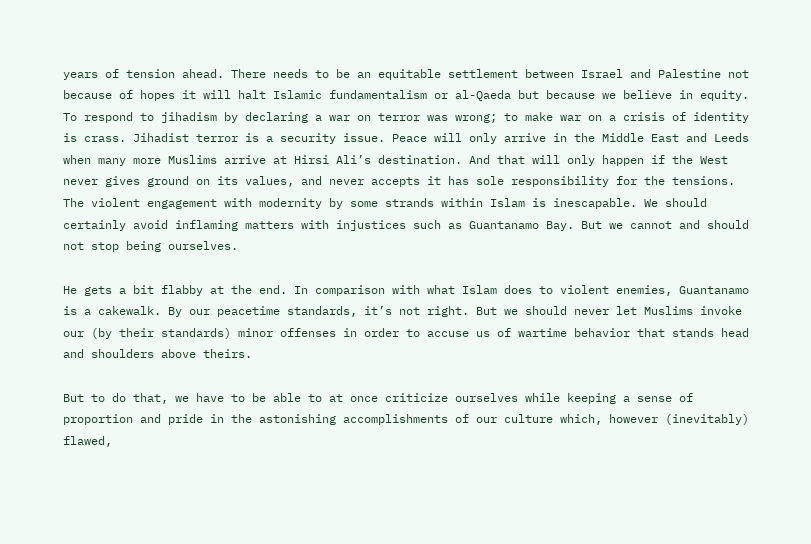years of tension ahead. There needs to be an equitable settlement between Israel and Palestine not because of hopes it will halt Islamic fundamentalism or al-Qaeda but because we believe in equity. To respond to jihadism by declaring a war on terror was wrong; to make war on a crisis of identity is crass. Jihadist terror is a security issue. Peace will only arrive in the Middle East and Leeds when many more Muslims arrive at Hirsi Ali’s destination. And that will only happen if the West never gives ground on its values, and never accepts it has sole responsibility for the tensions. The violent engagement with modernity by some strands within Islam is inescapable. We should certainly avoid inflaming matters with injustices such as Guantanamo Bay. But we cannot and should not stop being ourselves.

He gets a bit flabby at the end. In comparison with what Islam does to violent enemies, Guantanamo is a cakewalk. By our peacetime standards, it’s not right. But we should never let Muslims invoke our (by their standards) minor offenses in order to accuse us of wartime behavior that stands head and shoulders above theirs.

But to do that, we have to be able to at once criticize ourselves while keeping a sense of proportion and pride in the astonishing accomplishments of our culture which, however (inevitably) flawed,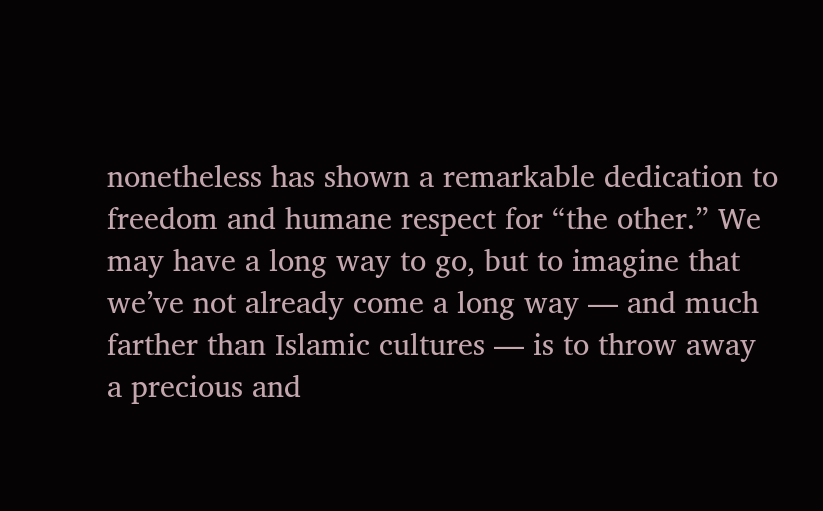nonetheless has shown a remarkable dedication to freedom and humane respect for “the other.” We may have a long way to go, but to imagine that we’ve not already come a long way — and much farther than Islamic cultures — is to throw away a precious and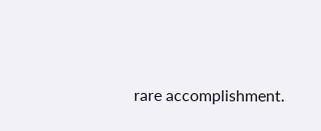rare accomplishment.